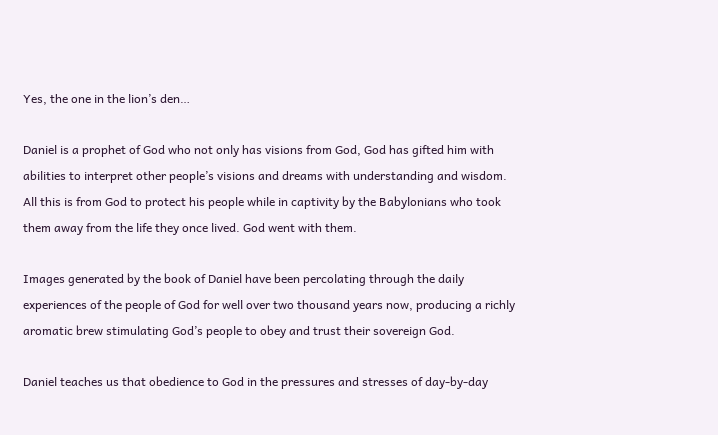Yes, the one in the lion’s den…

Daniel is a prophet of God who not only has visions from God, God has gifted him with abilities to interpret other people’s visions and dreams with understanding and wisdom.  All this is from God to protect his people while in captivity by the Babylonians who took them away from the life they once lived. God went with them.

Images generated by the book of Daniel have been percolating through the daily experiences of the people of God for well over two thousand years now, producing a richly aromatic brew stimulating God’s people to obey and trust their sovereign God.

Daniel teaches us that obedience to God in the pressures and stresses of day-by-day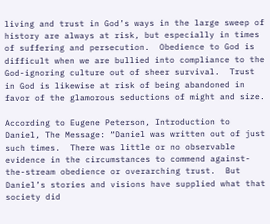living and trust in God’s ways in the large sweep of history are always at risk, but especially in times of suffering and persecution.  Obedience to God is difficult when we are bullied into compliance to the God-ignoring culture out of sheer survival.  Trust in God is likewise at risk of being abandoned in favor of the glamorous seductions of might and size.

According to Eugene Peterson, Introduction to Daniel, The Message: “Daniel was written out of just such times.  There was little or no observable evidence in the circumstances to commend against-the-stream obedience or overarching trust.  But Daniel’s stories and visions have supplied what that society did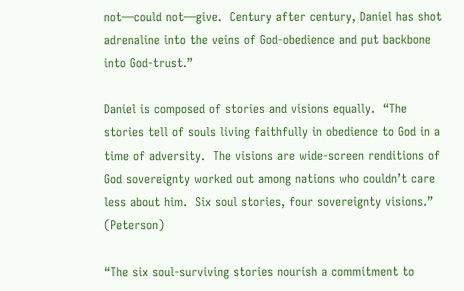not—could not—give.  Century after century, Daniel has shot adrenaline into the veins of God-obedience and put backbone into God-trust.”

Daniel is composed of stories and visions equally.  “The stories tell of souls living faithfully in obedience to God in a time of adversity.  The visions are wide-screen renditions of God sovereignty worked out among nations who couldn’t care less about him.  Six soul stories, four sovereignty visions.” (Peterson)

“The six soul-surviving stories nourish a commitment to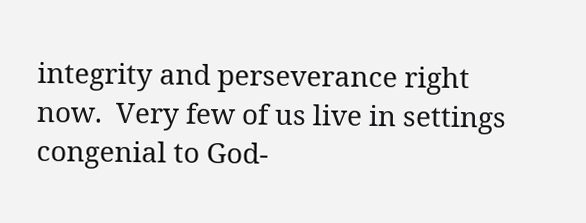integrity and perseverance right now.  Very few of us live in settings congenial to God-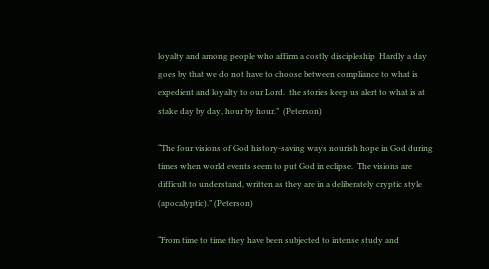loyalty and among people who affirm a costly discipleship  Hardly a day goes by that we do not have to choose between compliance to what is expedient and loyalty to our Lord.  the stories keep us alert to what is at stake day by day, hour by hour.”  (Peterson)

“The four visions of God history-saving ways nourish hope in God during times when world events seem to put God in eclipse.  The visions are difficult to understand, written as they are in a deliberately cryptic style (apocalyptic).” (Peterson)

“From time to time they have been subjected to intense study and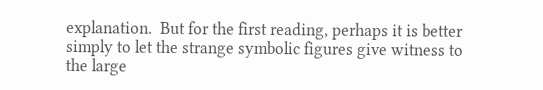explanation.  But for the first reading, perhaps it is better simply to let the strange symbolic figures give witness to the large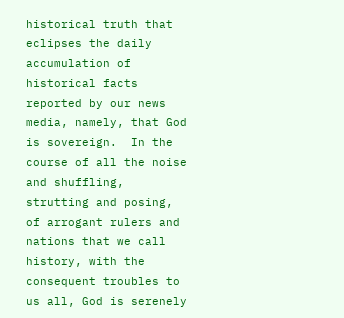historical truth that eclipses the daily accumulation of historical facts reported by our news media, namely, that God is sovereign.  In the course of all the noise and shuffling, strutting and posing, of arrogant rulers and nations that we call history, with the consequent troubles to us all, God is serenely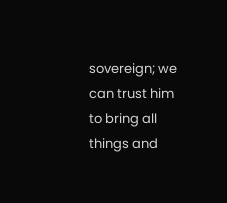sovereign; we can trust him to bring all things and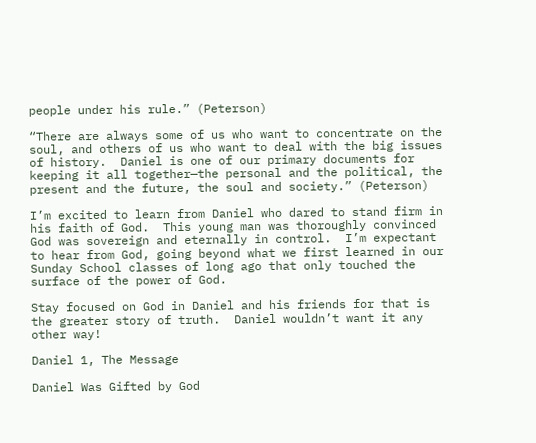people under his rule.” (Peterson)

“There are always some of us who want to concentrate on the soul, and others of us who want to deal with the big issues of history.  Daniel is one of our primary documents for keeping it all together—the personal and the political, the present and the future, the soul and society.” (Peterson)

I’m excited to learn from Daniel who dared to stand firm in his faith of God.  This young man was thoroughly convinced God was sovereign and eternally in control.  I’m expectant to hear from God, going beyond what we first learned in our Sunday School classes of long ago that only touched the surface of the power of God.

Stay focused on God in Daniel and his friends for that is the greater story of truth.  Daniel wouldn’t want it any other way!

Daniel 1, The Message

Daniel Was Gifted by God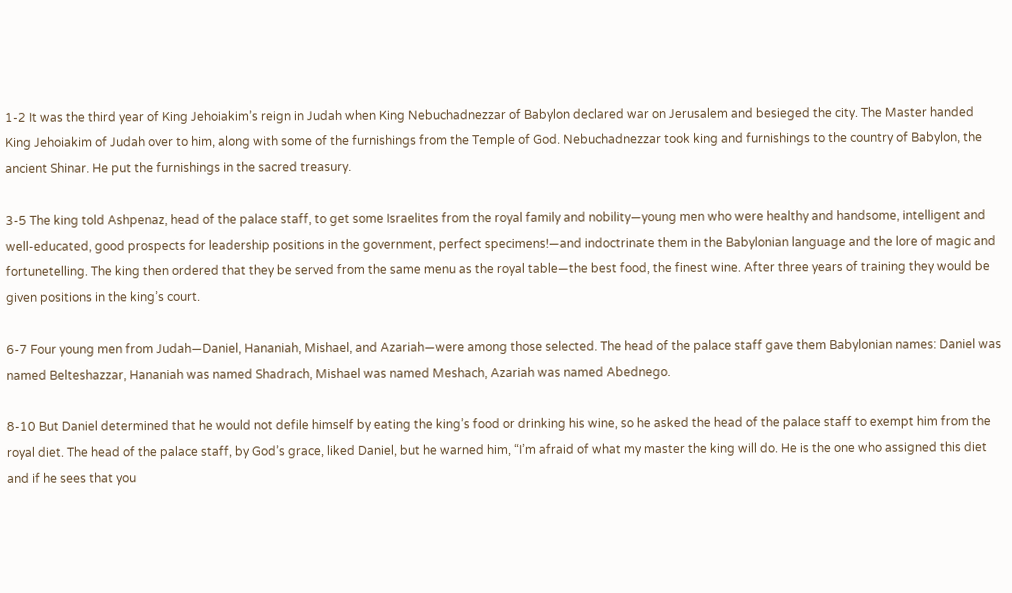1-2 It was the third year of King Jehoiakim’s reign in Judah when King Nebuchadnezzar of Babylon declared war on Jerusalem and besieged the city. The Master handed King Jehoiakim of Judah over to him, along with some of the furnishings from the Temple of God. Nebuchadnezzar took king and furnishings to the country of Babylon, the ancient Shinar. He put the furnishings in the sacred treasury.

3-5 The king told Ashpenaz, head of the palace staff, to get some Israelites from the royal family and nobility—young men who were healthy and handsome, intelligent and well-educated, good prospects for leadership positions in the government, perfect specimens!—and indoctrinate them in the Babylonian language and the lore of magic and fortunetelling. The king then ordered that they be served from the same menu as the royal table—the best food, the finest wine. After three years of training they would be given positions in the king’s court.

6-7 Four young men from Judah—Daniel, Hananiah, Mishael, and Azariah—were among those selected. The head of the palace staff gave them Babylonian names: Daniel was named Belteshazzar, Hananiah was named Shadrach, Mishael was named Meshach, Azariah was named Abednego.

8-10 But Daniel determined that he would not defile himself by eating the king’s food or drinking his wine, so he asked the head of the palace staff to exempt him from the royal diet. The head of the palace staff, by God’s grace, liked Daniel, but he warned him, “I’m afraid of what my master the king will do. He is the one who assigned this diet and if he sees that you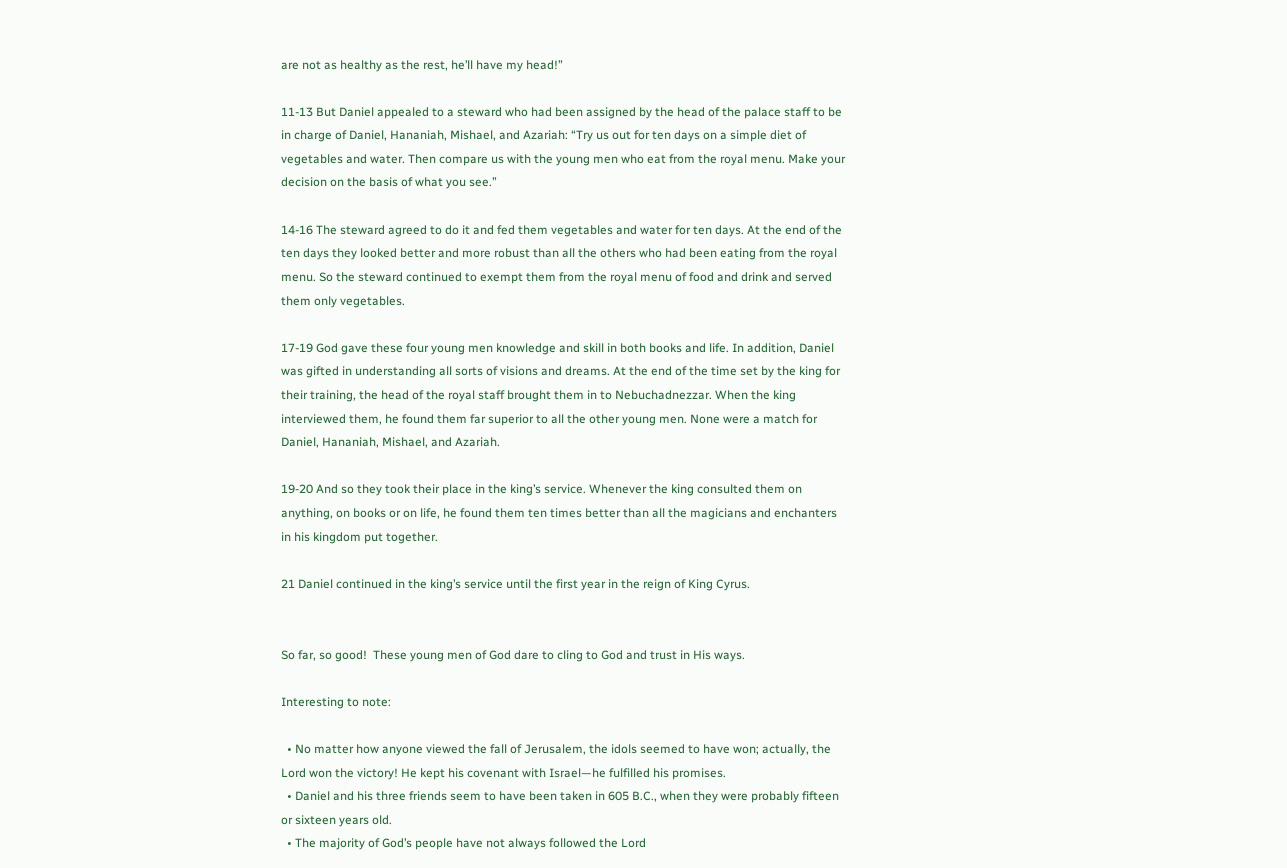are not as healthy as the rest, he’ll have my head!”

11-13 But Daniel appealed to a steward who had been assigned by the head of the palace staff to be in charge of Daniel, Hananiah, Mishael, and Azariah: “Try us out for ten days on a simple diet of vegetables and water. Then compare us with the young men who eat from the royal menu. Make your decision on the basis of what you see.”

14-16 The steward agreed to do it and fed them vegetables and water for ten days. At the end of the ten days they looked better and more robust than all the others who had been eating from the royal menu. So the steward continued to exempt them from the royal menu of food and drink and served them only vegetables.

17-19 God gave these four young men knowledge and skill in both books and life. In addition, Daniel was gifted in understanding all sorts of visions and dreams. At the end of the time set by the king for their training, the head of the royal staff brought them in to Nebuchadnezzar. When the king interviewed them, he found them far superior to all the other young men. None were a match for Daniel, Hananiah, Mishael, and Azariah.

19-20 And so they took their place in the king’s service. Whenever the king consulted them on anything, on books or on life, he found them ten times better than all the magicians and enchanters in his kingdom put together.

21 Daniel continued in the king’s service until the first year in the reign of King Cyrus.


So far, so good!  These young men of God dare to cling to God and trust in His ways.

Interesting to note:

  • No matter how anyone viewed the fall of Jerusalem, the idols seemed to have won; actually, the Lord won the victory! He kept his covenant with Israel—he fulfilled his promises.
  • Daniel and his three friends seem to have been taken in 605 B.C., when they were probably fifteen or sixteen years old.
  • The majority of God’s people have not always followed the Lord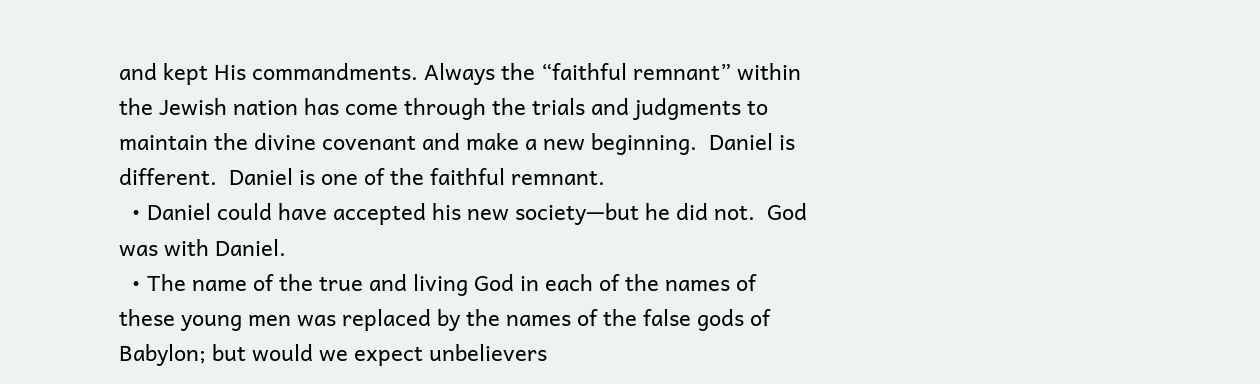and kept His commandments. Always the “faithful remnant” within the Jewish nation has come through the trials and judgments to maintain the divine covenant and make a new beginning.  Daniel is different.  Daniel is one of the faithful remnant.
  • Daniel could have accepted his new society—but he did not.  God was with Daniel.
  • The name of the true and living God in each of the names of these young men was replaced by the names of the false gods of Babylon; but would we expect unbelievers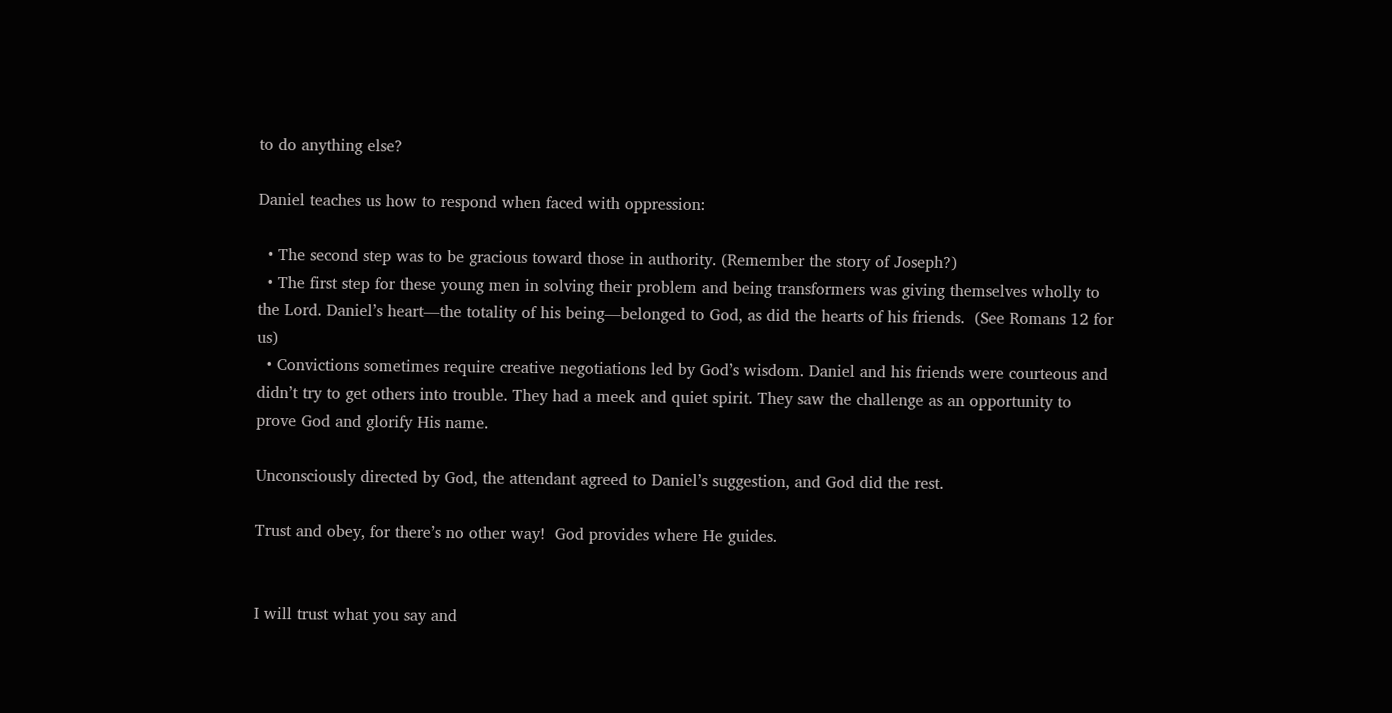to do anything else?

Daniel teaches us how to respond when faced with oppression:

  • The second step was to be gracious toward those in authority. (Remember the story of Joseph?)
  • The first step for these young men in solving their problem and being transformers was giving themselves wholly to the Lord. Daniel’s heart—the totality of his being—belonged to God, as did the hearts of his friends.  (See Romans 12 for us)
  • Convictions sometimes require creative negotiations led by God’s wisdom. Daniel and his friends were courteous and didn’t try to get others into trouble. They had a meek and quiet spirit. They saw the challenge as an opportunity to prove God and glorify His name.

Unconsciously directed by God, the attendant agreed to Daniel’s suggestion, and God did the rest.

Trust and obey, for there’s no other way!  God provides where He guides.


I will trust what you say and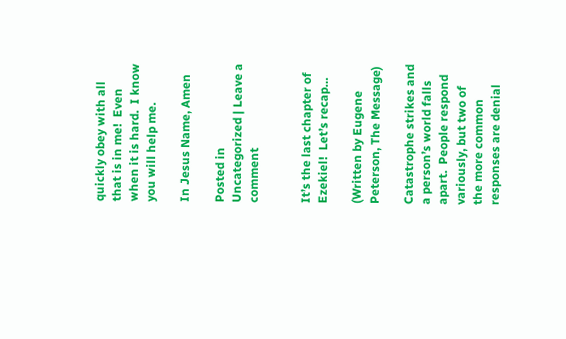quickly obey with all that is in me!  Even when it is hard.  I know you will help me.

In Jesus Name, Amen

Posted in Uncategorized | Leave a comment


It’s the last chapter of Ezekiel!  Let’s recap…

(Written by Eugene Peterson, The Message)

Catastrophe strikes and a person’s world falls apart.  People respond variously, but two of the more common responses are denial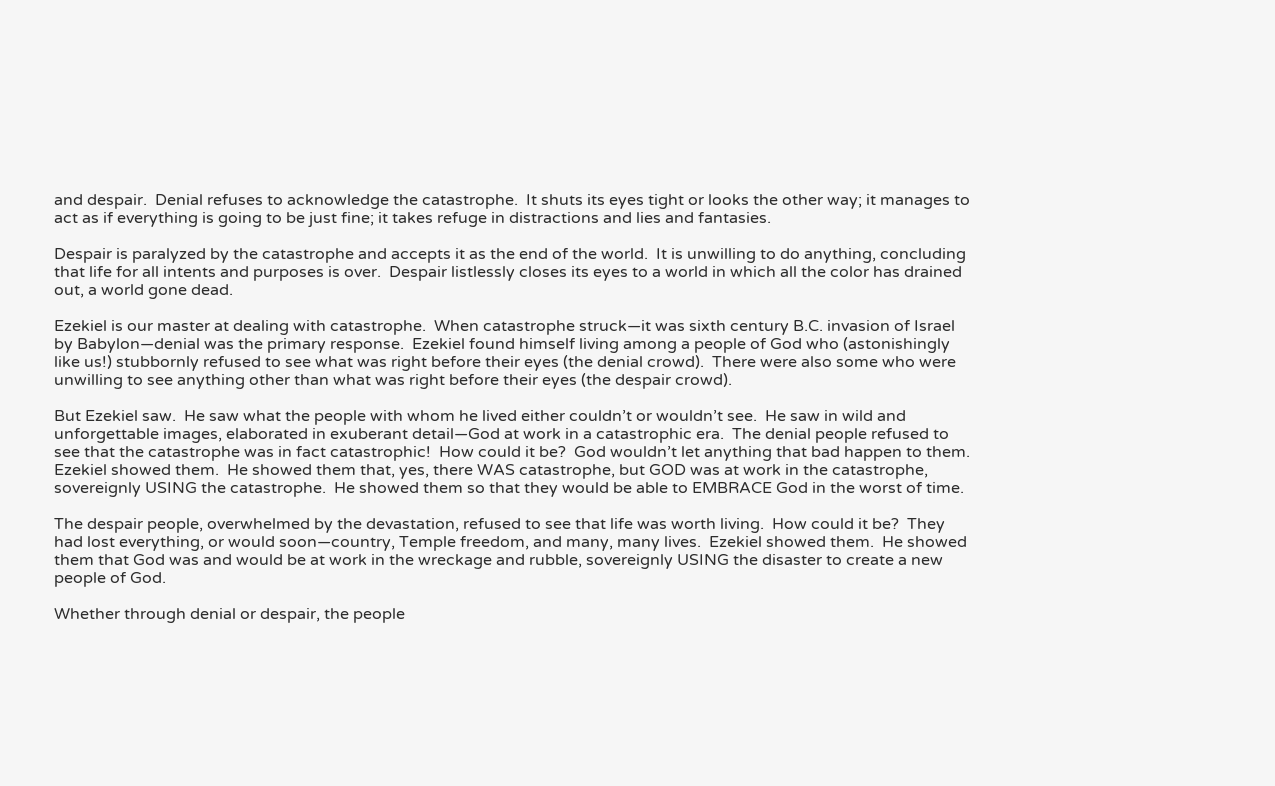and despair.  Denial refuses to acknowledge the catastrophe.  It shuts its eyes tight or looks the other way; it manages to act as if everything is going to be just fine; it takes refuge in distractions and lies and fantasies.

Despair is paralyzed by the catastrophe and accepts it as the end of the world.  It is unwilling to do anything, concluding that life for all intents and purposes is over.  Despair listlessly closes its eyes to a world in which all the color has drained out, a world gone dead.

Ezekiel is our master at dealing with catastrophe.  When catastrophe struck—it was sixth century B.C. invasion of Israel by Babylon—denial was the primary response.  Ezekiel found himself living among a people of God who (astonishingly like us!) stubbornly refused to see what was right before their eyes (the denial crowd).  There were also some who were unwilling to see anything other than what was right before their eyes (the despair crowd).

But Ezekiel saw.  He saw what the people with whom he lived either couldn’t or wouldn’t see.  He saw in wild and unforgettable images, elaborated in exuberant detail—God at work in a catastrophic era.  The denial people refused to see that the catastrophe was in fact catastrophic!  How could it be?  God wouldn’t let anything that bad happen to them.  Ezekiel showed them.  He showed them that, yes, there WAS catastrophe, but GOD was at work in the catastrophe, sovereignly USING the catastrophe.  He showed them so that they would be able to EMBRACE God in the worst of time.

The despair people, overwhelmed by the devastation, refused to see that life was worth living.  How could it be?  They had lost everything, or would soon—country, Temple freedom, and many, many lives.  Ezekiel showed them.  He showed them that God was and would be at work in the wreckage and rubble, sovereignly USING the disaster to create a new people of God.

Whether through denial or despair, the people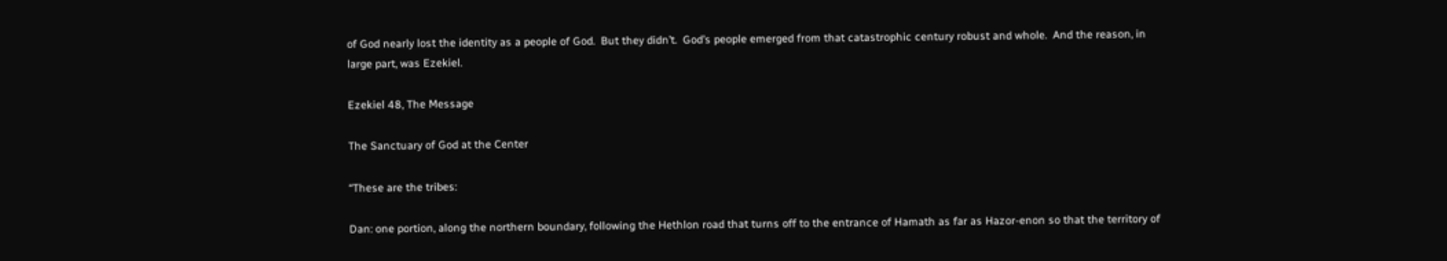of God nearly lost the identity as a people of God.  But they didn’t.  God’s people emerged from that catastrophic century robust and whole.  And the reason, in large part, was Ezekiel.

Ezekiel 48, The Message

The Sanctuary of God at the Center

“These are the tribes:

Dan: one portion, along the northern boundary, following the Hethlon road that turns off to the entrance of Hamath as far as Hazor-enon so that the territory of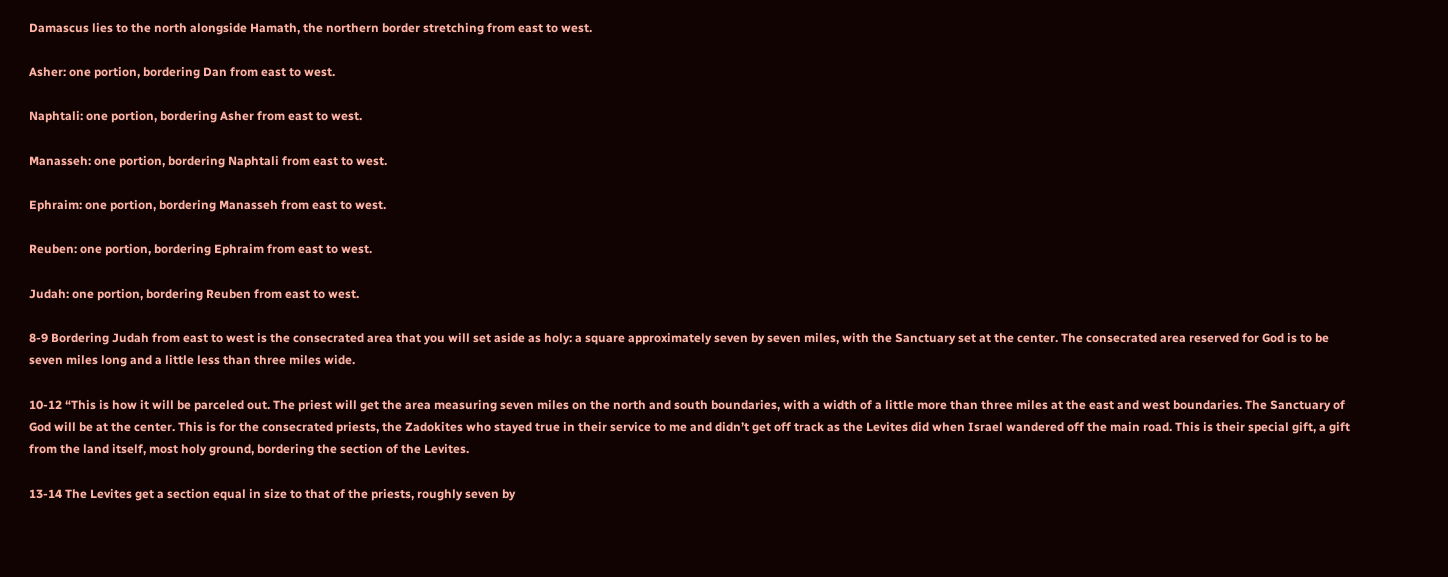Damascus lies to the north alongside Hamath, the northern border stretching from east to west.

Asher: one portion, bordering Dan from east to west.

Naphtali: one portion, bordering Asher from east to west.

Manasseh: one portion, bordering Naphtali from east to west.

Ephraim: one portion, bordering Manasseh from east to west.

Reuben: one portion, bordering Ephraim from east to west.

Judah: one portion, bordering Reuben from east to west.

8-9 Bordering Judah from east to west is the consecrated area that you will set aside as holy: a square approximately seven by seven miles, with the Sanctuary set at the center. The consecrated area reserved for God is to be seven miles long and a little less than three miles wide.

10-12 “This is how it will be parceled out. The priest will get the area measuring seven miles on the north and south boundaries, with a width of a little more than three miles at the east and west boundaries. The Sanctuary of God will be at the center. This is for the consecrated priests, the Zadokites who stayed true in their service to me and didn’t get off track as the Levites did when Israel wandered off the main road. This is their special gift, a gift from the land itself, most holy ground, bordering the section of the Levites.

13-14 The Levites get a section equal in size to that of the priests, roughly seven by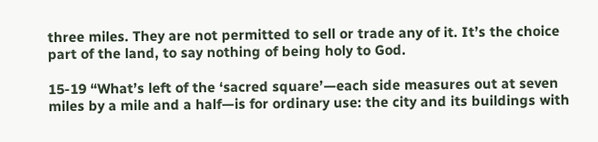three miles. They are not permitted to sell or trade any of it. It’s the choice part of the land, to say nothing of being holy to God.

15-19 “What’s left of the ‘sacred square’—each side measures out at seven miles by a mile and a half—is for ordinary use: the city and its buildings with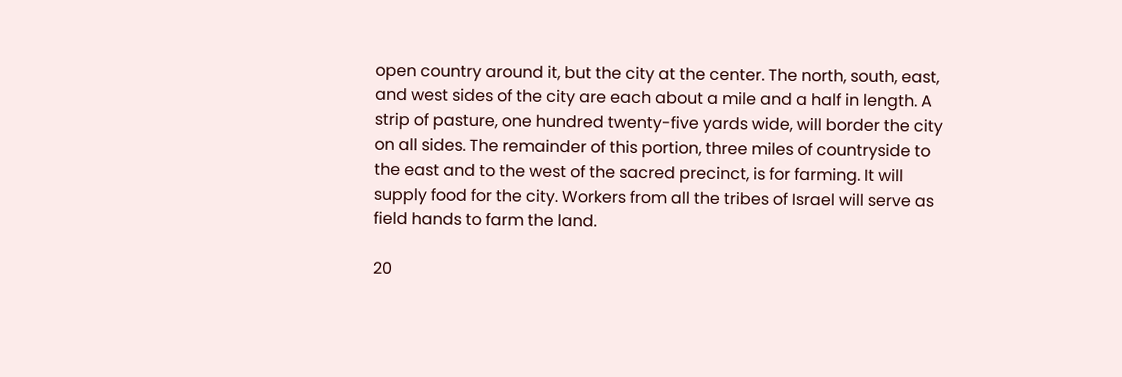open country around it, but the city at the center. The north, south, east, and west sides of the city are each about a mile and a half in length. A strip of pasture, one hundred twenty-five yards wide, will border the city on all sides. The remainder of this portion, three miles of countryside to the east and to the west of the sacred precinct, is for farming. It will supply food for the city. Workers from all the tribes of Israel will serve as field hands to farm the land.

20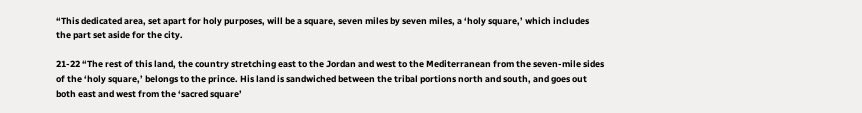“This dedicated area, set apart for holy purposes, will be a square, seven miles by seven miles, a ‘holy square,’ which includes the part set aside for the city.

21-22 “The rest of this land, the country stretching east to the Jordan and west to the Mediterranean from the seven-mile sides of the ‘holy square,’ belongs to the prince. His land is sandwiched between the tribal portions north and south, and goes out both east and west from the ‘sacred square’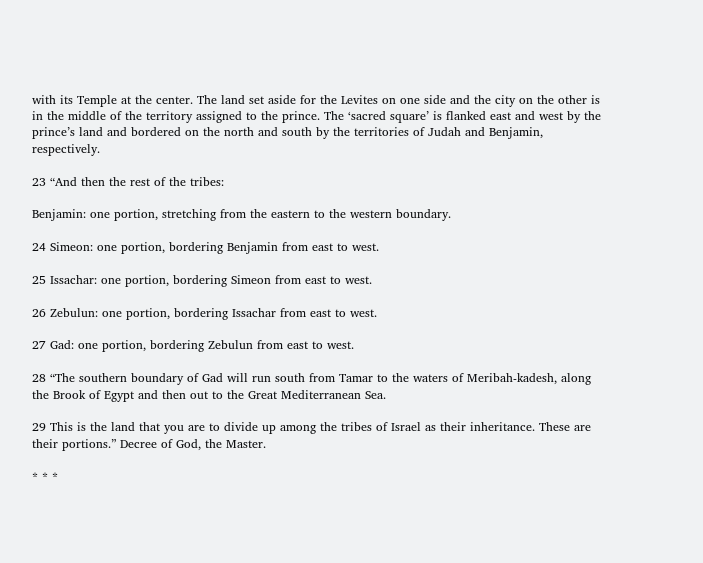with its Temple at the center. The land set aside for the Levites on one side and the city on the other is in the middle of the territory assigned to the prince. The ‘sacred square’ is flanked east and west by the prince’s land and bordered on the north and south by the territories of Judah and Benjamin, respectively.

23 “And then the rest of the tribes:

Benjamin: one portion, stretching from the eastern to the western boundary.

24 Simeon: one portion, bordering Benjamin from east to west.

25 Issachar: one portion, bordering Simeon from east to west.

26 Zebulun: one portion, bordering Issachar from east to west.

27 Gad: one portion, bordering Zebulun from east to west.

28 “The southern boundary of Gad will run south from Tamar to the waters of Meribah-kadesh, along the Brook of Egypt and then out to the Great Mediterranean Sea.

29 This is the land that you are to divide up among the tribes of Israel as their inheritance. These are their portions.” Decree of God, the Master.

* * *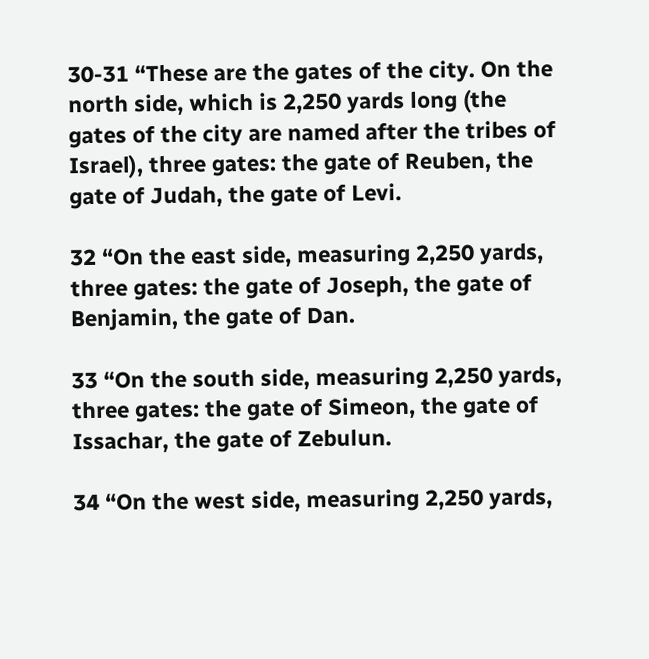30-31 “These are the gates of the city. On the north side, which is 2,250 yards long (the gates of the city are named after the tribes of Israel), three gates: the gate of Reuben, the gate of Judah, the gate of Levi.

32 “On the east side, measuring 2,250 yards, three gates: the gate of Joseph, the gate of Benjamin, the gate of Dan.

33 “On the south side, measuring 2,250 yards, three gates: the gate of Simeon, the gate of Issachar, the gate of Zebulun.

34 “On the west side, measuring 2,250 yards,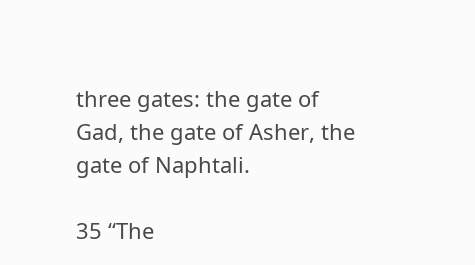three gates: the gate of Gad, the gate of Asher, the gate of Naphtali.

35 “The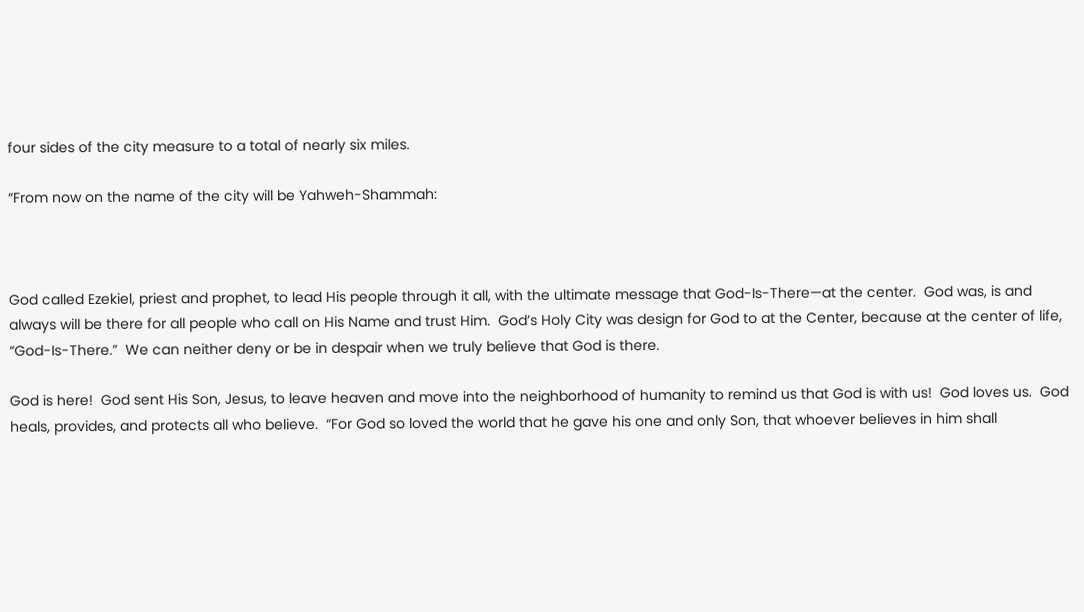four sides of the city measure to a total of nearly six miles.

“From now on the name of the city will be Yahweh-Shammah:



God called Ezekiel, priest and prophet, to lead His people through it all, with the ultimate message that God-Is-There—at the center.  God was, is and always will be there for all people who call on His Name and trust Him.  God’s Holy City was design for God to at the Center, because at the center of life, “God-Is-There.”  We can neither deny or be in despair when we truly believe that God is there.

God is here!  God sent His Son, Jesus, to leave heaven and move into the neighborhood of humanity to remind us that God is with us!  God loves us.  God heals, provides, and protects all who believe.  “For God so loved the world that he gave his one and only Son, that whoever believes in him shall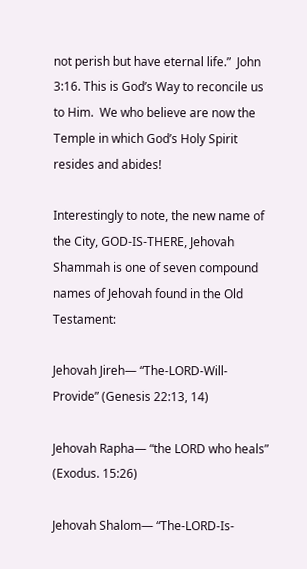not perish but have eternal life.”  John 3:16. This is God’s Way to reconcile us to Him.  We who believe are now the Temple in which God’s Holy Spirit resides and abides!

Interestingly to note, the new name of the City, GOD-IS-THERE, Jehovah Shammah is one of seven compound names of Jehovah found in the Old Testament:

Jehovah Jireh— “The-LORD-Will-Provide” (Genesis 22:13, 14)

Jehovah Rapha— “the LORD who heals” (Exodus. 15:26)

Jehovah Shalom— “The-LORD-Is-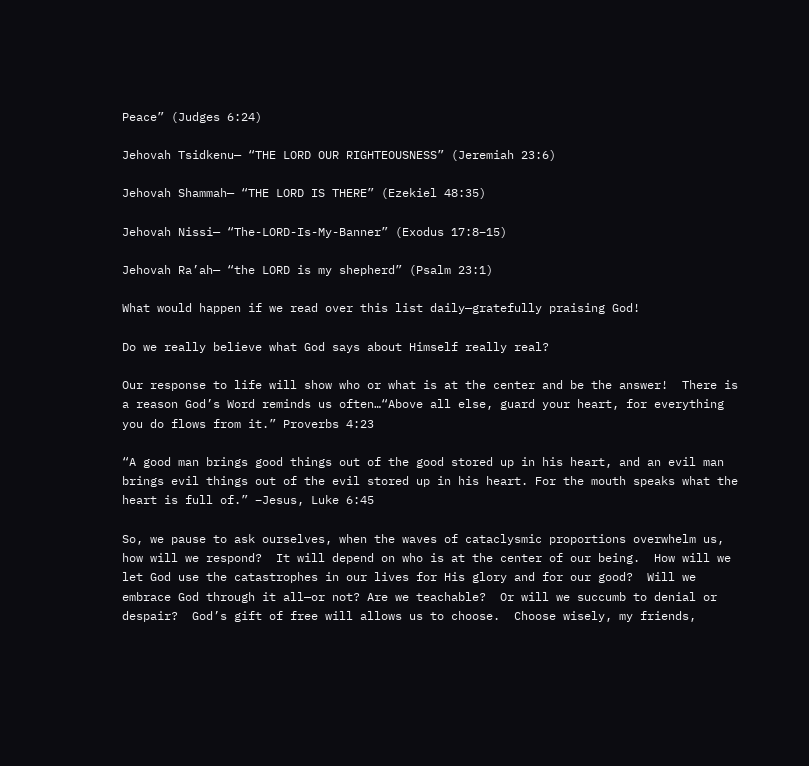Peace” (Judges 6:24)

Jehovah Tsidkenu— “THE LORD OUR RIGHTEOUSNESS” (Jeremiah 23:6)

Jehovah Shammah— “THE LORD IS THERE” (Ezekiel 48:35)

Jehovah Nissi— “The-LORD-Is-My-Banner” (Exodus 17:8–15)

Jehovah Ra’ah— “the LORD is my shepherd” (Psalm 23:1)

What would happen if we read over this list daily—gratefully praising God!

Do we really believe what God says about Himself really real?

Our response to life will show who or what is at the center and be the answer!  There is a reason God’s Word reminds us often…“Above all else, guard your heart, for everything you do flows from it.” Proverbs 4:23

“A good man brings good things out of the good stored up in his heart, and an evil man brings evil things out of the evil stored up in his heart. For the mouth speaks what the heart is full of.” –Jesus, Luke 6:45

So, we pause to ask ourselves, when the waves of cataclysmic proportions overwhelm us, how will we respond?  It will depend on who is at the center of our being.  How will we let God use the catastrophes in our lives for His glory and for our good?  Will we embrace God through it all—or not? Are we teachable?  Or will we succumb to denial or despair?  God’s gift of free will allows us to choose.  Choose wisely, my friends,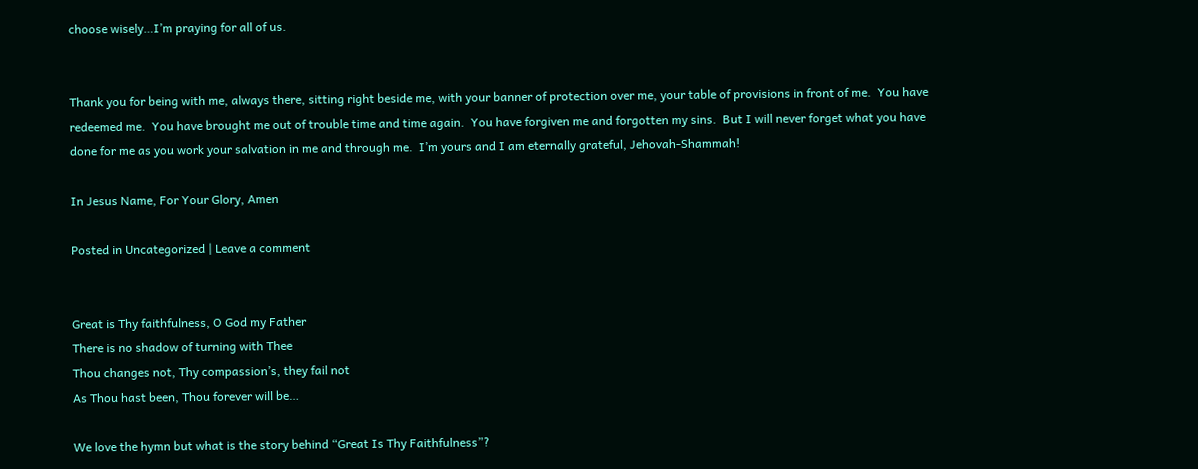choose wisely…I’m praying for all of us.


Thank you for being with me, always there, sitting right beside me, with your banner of protection over me, your table of provisions in front of me.  You have redeemed me.  You have brought me out of trouble time and time again.  You have forgiven me and forgotten my sins.  But I will never forget what you have done for me as you work your salvation in me and through me.  I’m yours and I am eternally grateful, Jehovah-Shammah!

In Jesus Name, For Your Glory, Amen

Posted in Uncategorized | Leave a comment


Great is Thy faithfulness, O God my Father
There is no shadow of turning with Thee
Thou changes not, Thy compassion’s, they fail not
As Thou hast been, Thou forever will be…

We love the hymn but what is the story behind “Great Is Thy Faithfulness”?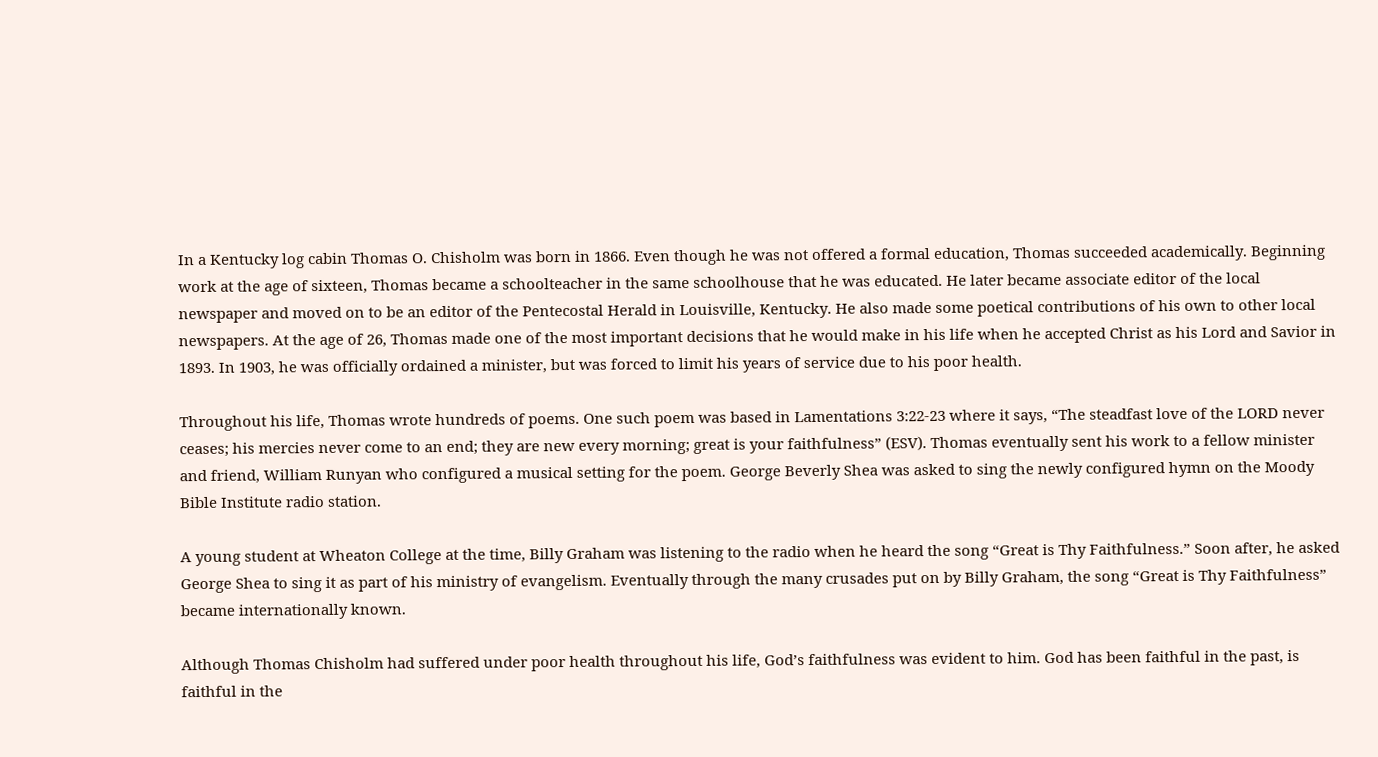In a Kentucky log cabin Thomas O. Chisholm was born in 1866. Even though he was not offered a formal education, Thomas succeeded academically. Beginning work at the age of sixteen, Thomas became a schoolteacher in the same schoolhouse that he was educated. He later became associate editor of the local newspaper and moved on to be an editor of the Pentecostal Herald in Louisville, Kentucky. He also made some poetical contributions of his own to other local newspapers. At the age of 26, Thomas made one of the most important decisions that he would make in his life when he accepted Christ as his Lord and Savior in 1893. In 1903, he was officially ordained a minister, but was forced to limit his years of service due to his poor health.

Throughout his life, Thomas wrote hundreds of poems. One such poem was based in Lamentations 3:22-23 where it says, “The steadfast love of the LORD never ceases; his mercies never come to an end; they are new every morning; great is your faithfulness” (ESV). Thomas eventually sent his work to a fellow minister and friend, William Runyan who configured a musical setting for the poem. George Beverly Shea was asked to sing the newly configured hymn on the Moody Bible Institute radio station.

A young student at Wheaton College at the time, Billy Graham was listening to the radio when he heard the song “Great is Thy Faithfulness.” Soon after, he asked George Shea to sing it as part of his ministry of evangelism. Eventually through the many crusades put on by Billy Graham, the song “Great is Thy Faithfulness” became internationally known.

Although Thomas Chisholm had suffered under poor health throughout his life, God’s faithfulness was evident to him. God has been faithful in the past, is faithful in the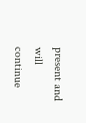present and will continue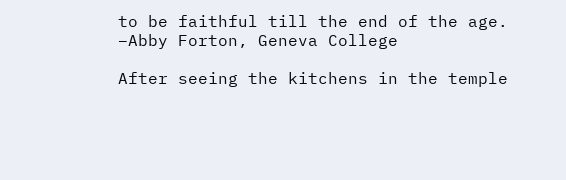to be faithful till the end of the age.  –Abby Forton, Geneva College

After seeing the kitchens in the temple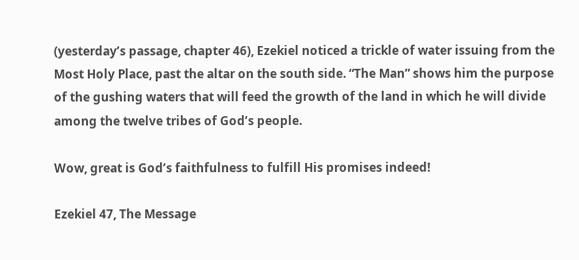(yesterday’s passage, chapter 46), Ezekiel noticed a trickle of water issuing from the Most Holy Place, past the altar on the south side. “The Man” shows him the purpose of the gushing waters that will feed the growth of the land in which he will divide among the twelve tribes of God’s people.

Wow, great is God’s faithfulness to fulfill His promises indeed!

Ezekiel 47, The Message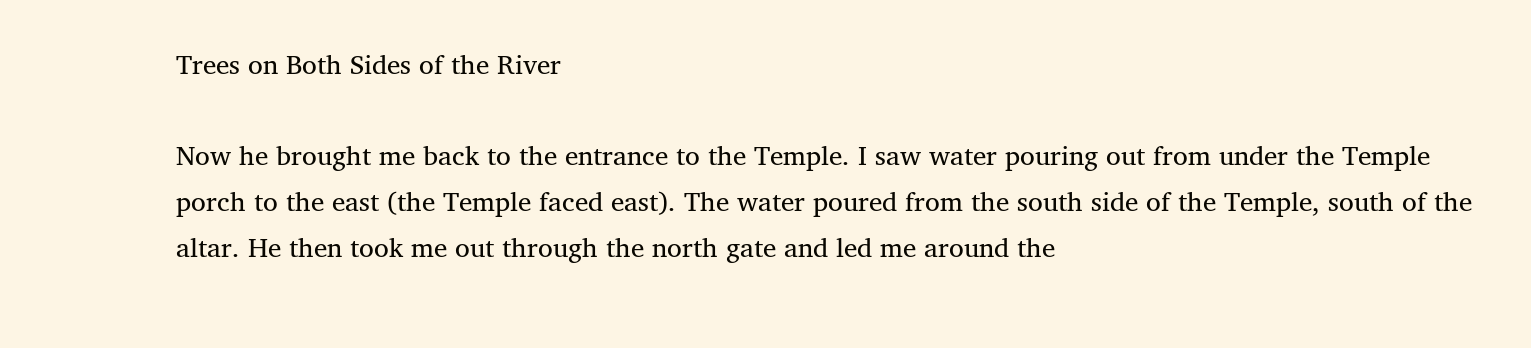Trees on Both Sides of the River

Now he brought me back to the entrance to the Temple. I saw water pouring out from under the Temple porch to the east (the Temple faced east). The water poured from the south side of the Temple, south of the altar. He then took me out through the north gate and led me around the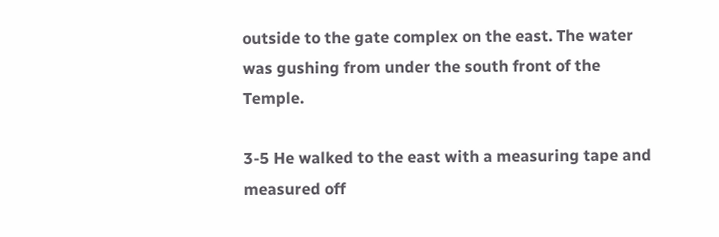outside to the gate complex on the east. The water was gushing from under the south front of the Temple.

3-5 He walked to the east with a measuring tape and measured off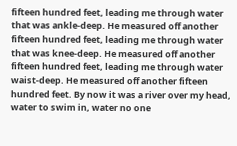fifteen hundred feet, leading me through water that was ankle-deep. He measured off another fifteen hundred feet, leading me through water that was knee-deep. He measured off another fifteen hundred feet, leading me through water waist-deep. He measured off another fifteen hundred feet. By now it was a river over my head, water to swim in, water no one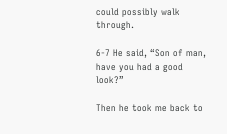could possibly walk through.

6-7 He said, “Son of man, have you had a good look?”

Then he took me back to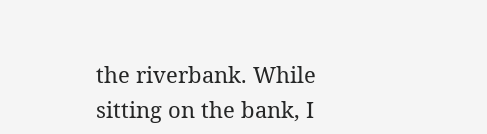the riverbank. While sitting on the bank, I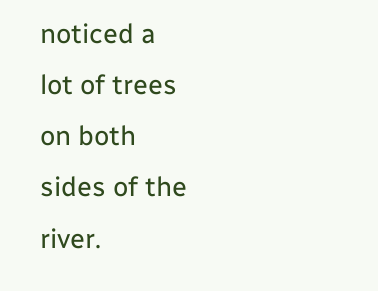noticed a lot of trees on both sides of the river.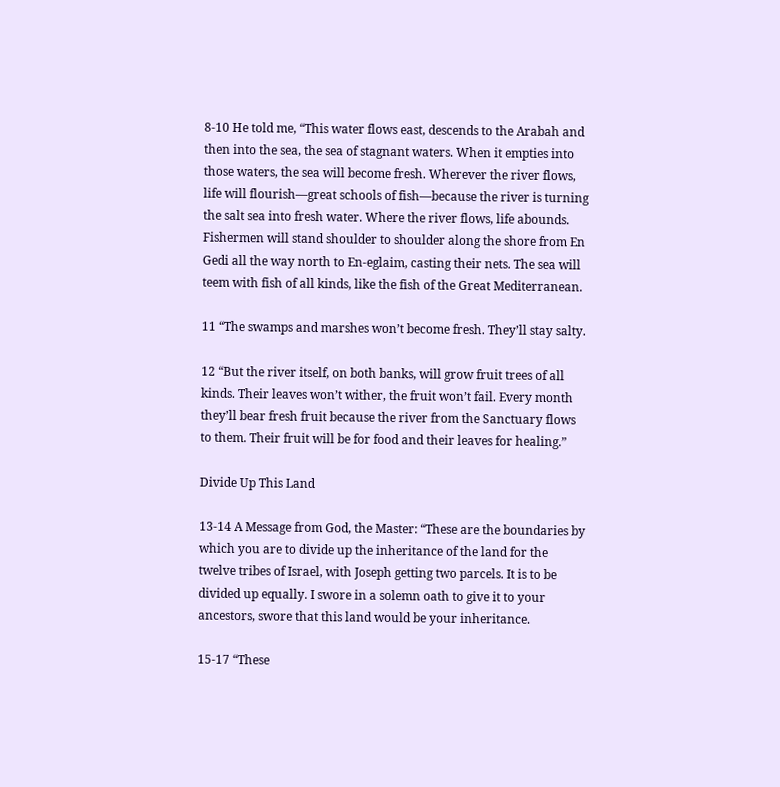8-10 He told me, “This water flows east, descends to the Arabah and then into the sea, the sea of stagnant waters. When it empties into those waters, the sea will become fresh. Wherever the river flows, life will flourish—great schools of fish—because the river is turning the salt sea into fresh water. Where the river flows, life abounds. Fishermen will stand shoulder to shoulder along the shore from En Gedi all the way north to En-eglaim, casting their nets. The sea will teem with fish of all kinds, like the fish of the Great Mediterranean.

11 “The swamps and marshes won’t become fresh. They’ll stay salty.

12 “But the river itself, on both banks, will grow fruit trees of all kinds. Their leaves won’t wither, the fruit won’t fail. Every month they’ll bear fresh fruit because the river from the Sanctuary flows to them. Their fruit will be for food and their leaves for healing.”

Divide Up This Land

13-14 A Message from God, the Master: “These are the boundaries by which you are to divide up the inheritance of the land for the twelve tribes of Israel, with Joseph getting two parcels. It is to be divided up equally. I swore in a solemn oath to give it to your ancestors, swore that this land would be your inheritance.

15-17 “These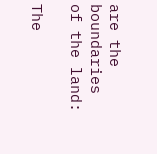are the boundaries of the land:

The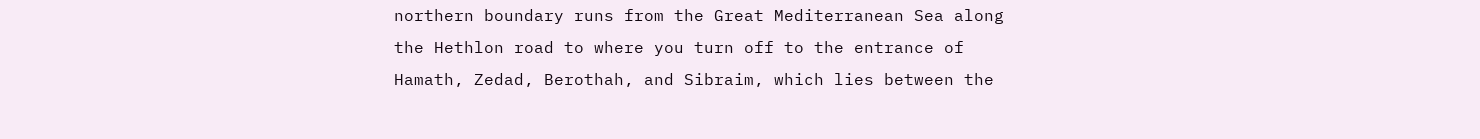northern boundary runs from the Great Mediterranean Sea along the Hethlon road to where you turn off to the entrance of Hamath, Zedad, Berothah, and Sibraim, which lies between the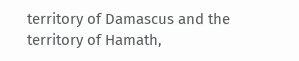territory of Damascus and the territory of Hamath,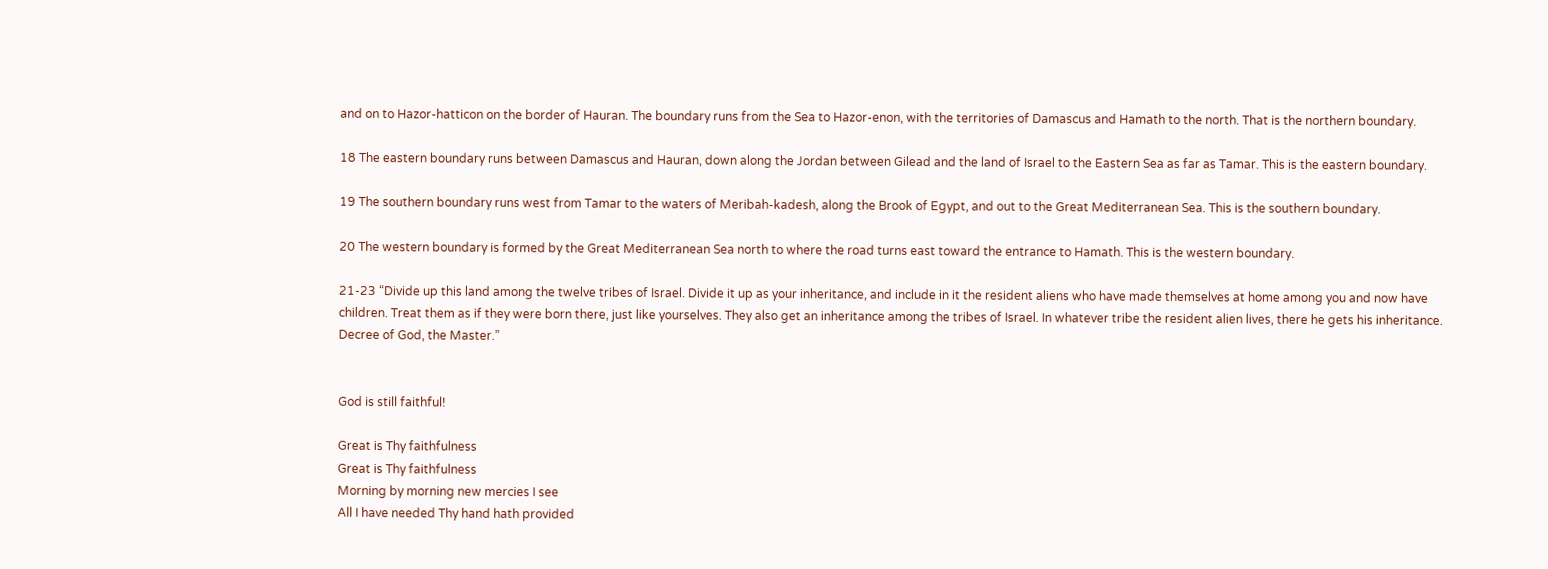and on to Hazor-hatticon on the border of Hauran. The boundary runs from the Sea to Hazor-enon, with the territories of Damascus and Hamath to the north. That is the northern boundary.

18 The eastern boundary runs between Damascus and Hauran, down along the Jordan between Gilead and the land of Israel to the Eastern Sea as far as Tamar. This is the eastern boundary.

19 The southern boundary runs west from Tamar to the waters of Meribah-kadesh, along the Brook of Egypt, and out to the Great Mediterranean Sea. This is the southern boundary.

20 The western boundary is formed by the Great Mediterranean Sea north to where the road turns east toward the entrance to Hamath. This is the western boundary.

21-23 “Divide up this land among the twelve tribes of Israel. Divide it up as your inheritance, and include in it the resident aliens who have made themselves at home among you and now have children. Treat them as if they were born there, just like yourselves. They also get an inheritance among the tribes of Israel. In whatever tribe the resident alien lives, there he gets his inheritance. Decree of God, the Master.”


God is still faithful!

Great is Thy faithfulness
Great is Thy faithfulness
Morning by morning new mercies I see
All I have needed Thy hand hath provided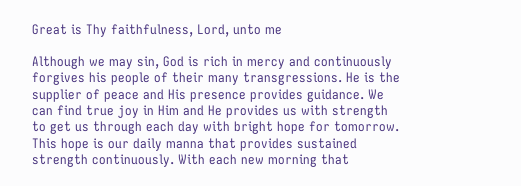Great is Thy faithfulness, Lord, unto me

Although we may sin, God is rich in mercy and continuously forgives his people of their many transgressions. He is the supplier of peace and His presence provides guidance. We can find true joy in Him and He provides us with strength to get us through each day with bright hope for tomorrow. This hope is our daily manna that provides sustained strength continuously. With each new morning that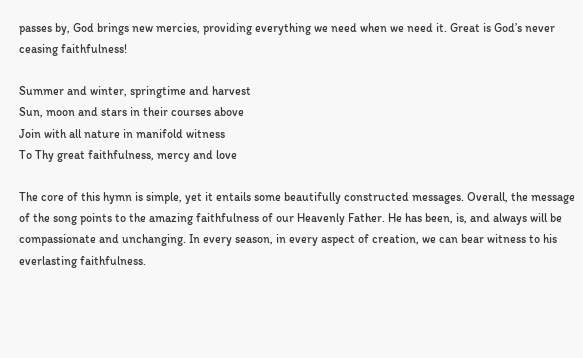passes by, God brings new mercies, providing everything we need when we need it. Great is God’s never ceasing faithfulness!

Summer and winter, springtime and harvest
Sun, moon and stars in their courses above
Join with all nature in manifold witness
To Thy great faithfulness, mercy and love

The core of this hymn is simple, yet it entails some beautifully constructed messages. Overall, the message of the song points to the amazing faithfulness of our Heavenly Father. He has been, is, and always will be compassionate and unchanging. In every season, in every aspect of creation, we can bear witness to his everlasting faithfulness.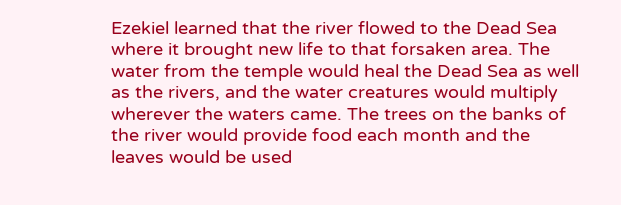Ezekiel learned that the river flowed to the Dead Sea where it brought new life to that forsaken area. The water from the temple would heal the Dead Sea as well as the rivers, and the water creatures would multiply wherever the waters came. The trees on the banks of the river would provide food each month and the leaves would be used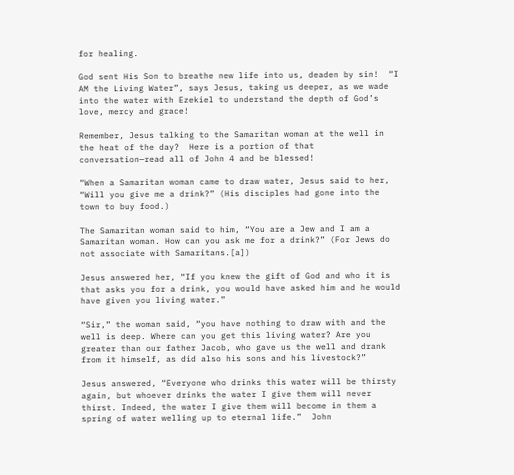for healing.

God sent His Son to breathe new life into us, deaden by sin!  “I AM the Living Water”, says Jesus, taking us deeper, as we wade into the water with Ezekiel to understand the depth of God’s love, mercy and grace!

Remember, Jesus talking to the Samaritan woman at the well in the heat of the day?  Here is a portion of that conversation—read all of John 4 and be blessed!

“When a Samaritan woman came to draw water, Jesus said to her, “Will you give me a drink?” (His disciples had gone into the town to buy food.)

The Samaritan woman said to him, “You are a Jew and I am a Samaritan woman. How can you ask me for a drink?” (For Jews do not associate with Samaritans.[a])

Jesus answered her, “If you knew the gift of God and who it is that asks you for a drink, you would have asked him and he would have given you living water.”

“Sir,” the woman said, “you have nothing to draw with and the well is deep. Where can you get this living water? Are you greater than our father Jacob, who gave us the well and drank from it himself, as did also his sons and his livestock?”

Jesus answered, “Everyone who drinks this water will be thirsty again, but whoever drinks the water I give them will never thirst. Indeed, the water I give them will become in them a spring of water welling up to eternal life.”  John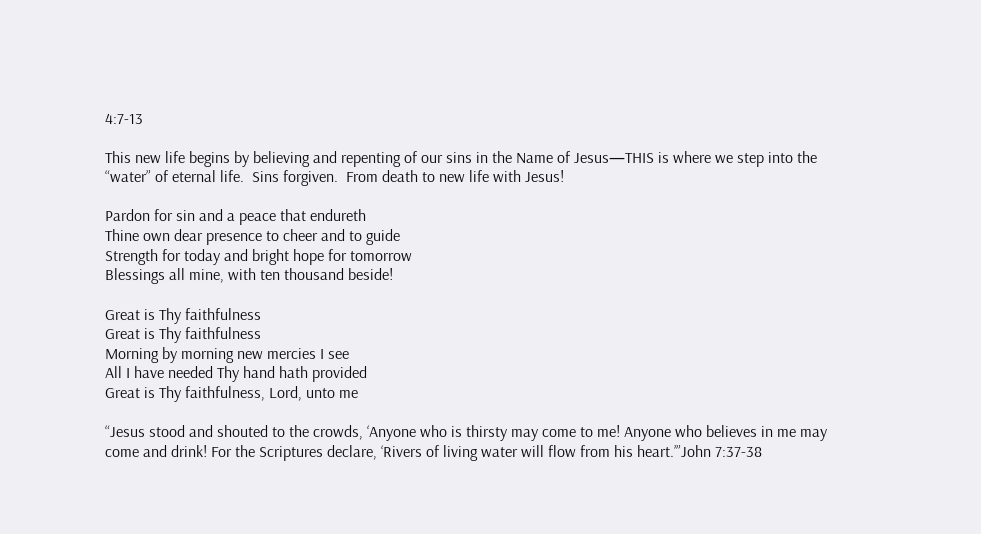4:7-13

This new life begins by believing and repenting of our sins in the Name of Jesus—THIS is where we step into the “water” of eternal life.  Sins forgiven.  From death to new life with Jesus!

Pardon for sin and a peace that endureth
Thine own dear presence to cheer and to guide
Strength for today and bright hope for tomorrow
Blessings all mine, with ten thousand beside!

Great is Thy faithfulness
Great is Thy faithfulness
Morning by morning new mercies I see
All I have needed Thy hand hath provided
Great is Thy faithfulness, Lord, unto me

“Jesus stood and shouted to the crowds, ‘Anyone who is thirsty may come to me! Anyone who believes in me may come and drink! For the Scriptures declare, ‘Rivers of living water will flow from his heart.’”John 7:37-38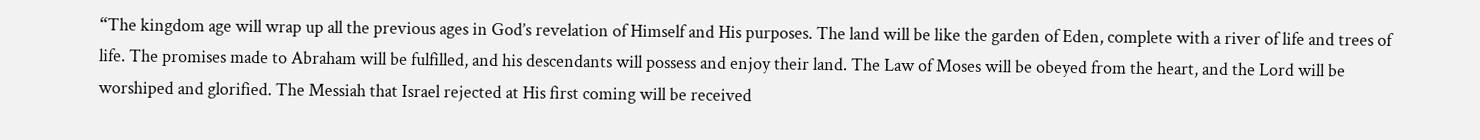“The kingdom age will wrap up all the previous ages in God’s revelation of Himself and His purposes. The land will be like the garden of Eden, complete with a river of life and trees of life. The promises made to Abraham will be fulfilled, and his descendants will possess and enjoy their land. The Law of Moses will be obeyed from the heart, and the Lord will be worshiped and glorified. The Messiah that Israel rejected at His first coming will be received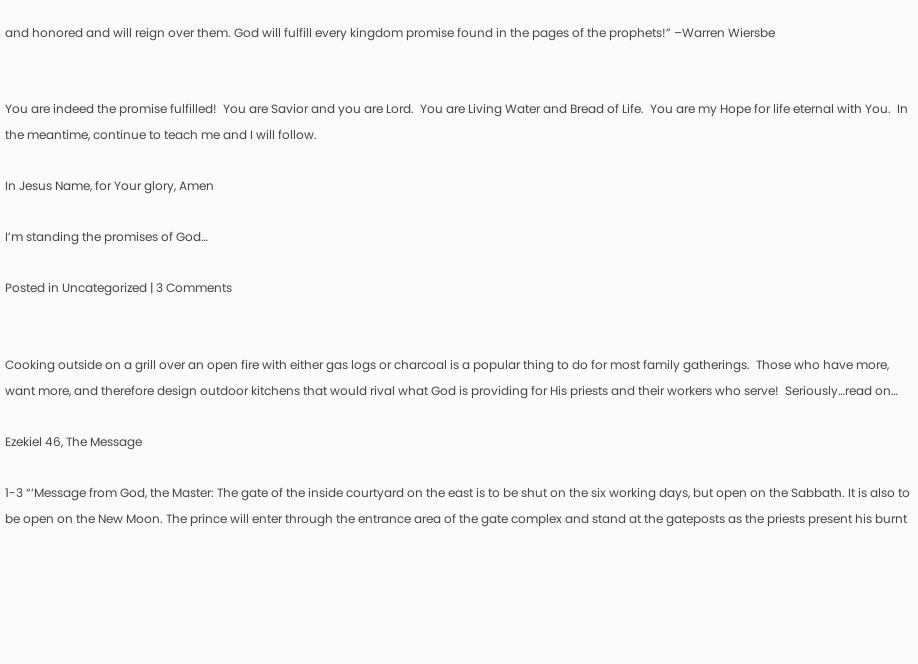and honored and will reign over them. God will fulfill every kingdom promise found in the pages of the prophets!” –Warren Wiersbe


You are indeed the promise fulfilled!  You are Savior and you are Lord.  You are Living Water and Bread of Life.  You are my Hope for life eternal with You.  In the meantime, continue to teach me and I will follow.

In Jesus Name, for Your glory, Amen

I’m standing the promises of God…

Posted in Uncategorized | 3 Comments


Cooking outside on a grill over an open fire with either gas logs or charcoal is a popular thing to do for most family gatherings.  Those who have more, want more, and therefore design outdoor kitchens that would rival what God is providing for His priests and their workers who serve!  Seriously…read on…

Ezekiel 46, The Message

1-3 “‘Message from God, the Master: The gate of the inside courtyard on the east is to be shut on the six working days, but open on the Sabbath. It is also to be open on the New Moon. The prince will enter through the entrance area of the gate complex and stand at the gateposts as the priests present his burnt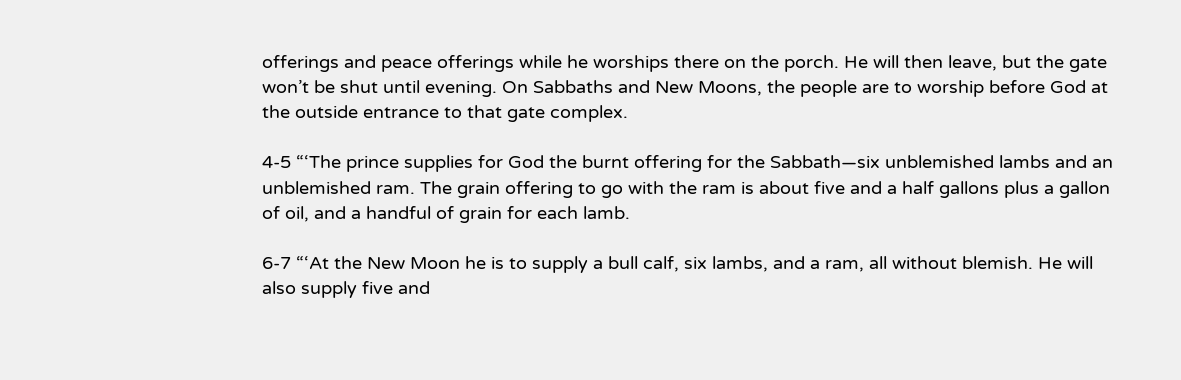offerings and peace offerings while he worships there on the porch. He will then leave, but the gate won’t be shut until evening. On Sabbaths and New Moons, the people are to worship before God at the outside entrance to that gate complex.

4-5 “‘The prince supplies for God the burnt offering for the Sabbath—six unblemished lambs and an unblemished ram. The grain offering to go with the ram is about five and a half gallons plus a gallon of oil, and a handful of grain for each lamb.

6-7 “‘At the New Moon he is to supply a bull calf, six lambs, and a ram, all without blemish. He will also supply five and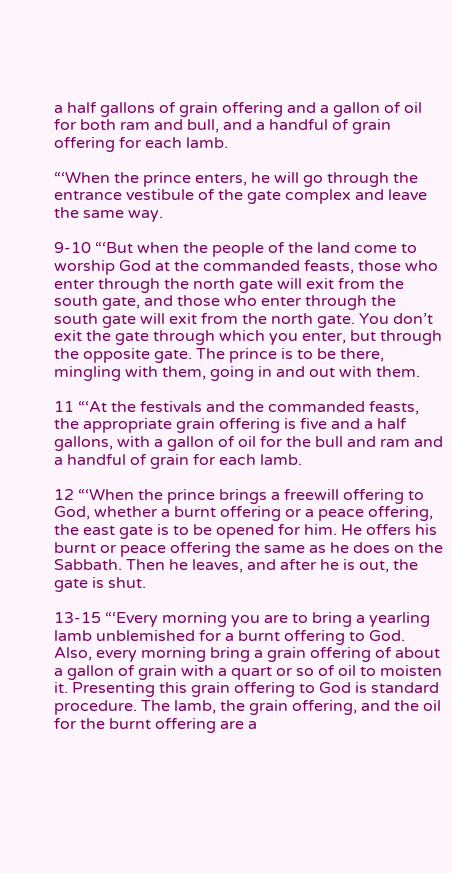a half gallons of grain offering and a gallon of oil for both ram and bull, and a handful of grain offering for each lamb.

“‘When the prince enters, he will go through the entrance vestibule of the gate complex and leave the same way.

9-10 “‘But when the people of the land come to worship God at the commanded feasts, those who enter through the north gate will exit from the south gate, and those who enter through the south gate will exit from the north gate. You don’t exit the gate through which you enter, but through the opposite gate. The prince is to be there, mingling with them, going in and out with them.

11 “‘At the festivals and the commanded feasts, the appropriate grain offering is five and a half gallons, with a gallon of oil for the bull and ram and a handful of grain for each lamb.

12 “‘When the prince brings a freewill offering to God, whether a burnt offering or a peace offering, the east gate is to be opened for him. He offers his burnt or peace offering the same as he does on the Sabbath. Then he leaves, and after he is out, the gate is shut.

13-15 “‘Every morning you are to bring a yearling lamb unblemished for a burnt offering to God. Also, every morning bring a grain offering of about a gallon of grain with a quart or so of oil to moisten it. Presenting this grain offering to God is standard procedure. The lamb, the grain offering, and the oil for the burnt offering are a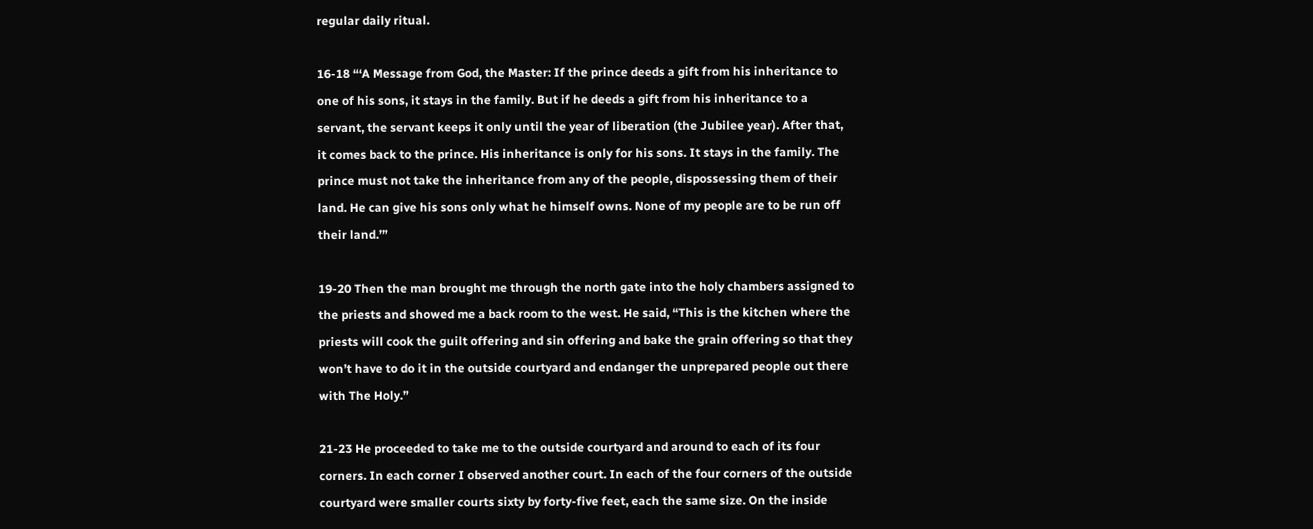regular daily ritual.

16-18 “‘A Message from God, the Master: If the prince deeds a gift from his inheritance to one of his sons, it stays in the family. But if he deeds a gift from his inheritance to a servant, the servant keeps it only until the year of liberation (the Jubilee year). After that, it comes back to the prince. His inheritance is only for his sons. It stays in the family. The prince must not take the inheritance from any of the people, dispossessing them of their land. He can give his sons only what he himself owns. None of my people are to be run off their land.’”

19-20 Then the man brought me through the north gate into the holy chambers assigned to the priests and showed me a back room to the west. He said, “This is the kitchen where the priests will cook the guilt offering and sin offering and bake the grain offering so that they won’t have to do it in the outside courtyard and endanger the unprepared people out there with The Holy.”

21-23 He proceeded to take me to the outside courtyard and around to each of its four corners. In each corner I observed another court. In each of the four corners of the outside courtyard were smaller courts sixty by forty-five feet, each the same size. On the inside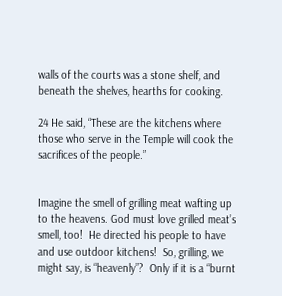walls of the courts was a stone shelf, and beneath the shelves, hearths for cooking.

24 He said, “These are the kitchens where those who serve in the Temple will cook the sacrifices of the people.”


Imagine the smell of grilling meat wafting up to the heavens. God must love grilled meat’s smell, too!  He directed his people to have and use outdoor kitchens!  So, grilling, we might say, is “heavenly”?  Only if it is a “burnt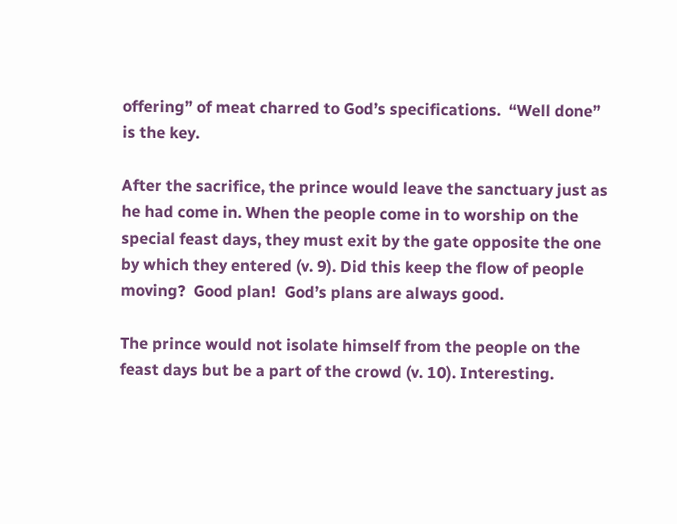offering” of meat charred to God’s specifications.  “Well done” is the key.

After the sacrifice, the prince would leave the sanctuary just as he had come in. When the people come in to worship on the special feast days, they must exit by the gate opposite the one by which they entered (v. 9). Did this keep the flow of people moving?  Good plan!  God’s plans are always good.

The prince would not isolate himself from the people on the feast days but be a part of the crowd (v. 10). Interesting.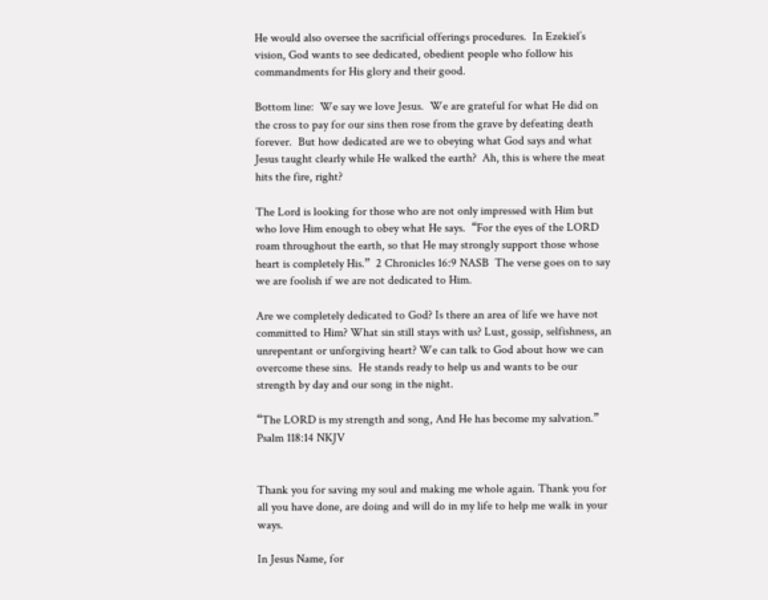He would also oversee the sacrificial offerings procedures.  In Ezekiel’s vision, God wants to see dedicated, obedient people who follow his commandments for His glory and their good.

Bottom line:  We say we love Jesus.  We are grateful for what He did on the cross to pay for our sins then rose from the grave by defeating death forever.  But how dedicated are we to obeying what God says and what Jesus taught clearly while He walked the earth?  Ah, this is where the meat hits the fire, right?

The Lord is looking for those who are not only impressed with Him but who love Him enough to obey what He says.  “For the eyes of the LORD roam throughout the earth, so that He may strongly support those whose heart is completely His.”  2 Chronicles 16:9 NASB  The verse goes on to say we are foolish if we are not dedicated to Him.

Are we completely dedicated to God? Is there an area of life we have not committed to Him? What sin still stays with us? Lust, gossip, selfishness, an unrepentant or unforgiving heart? We can talk to God about how we can overcome these sins.  He stands ready to help us and wants to be our strength by day and our song in the night.

“The LORD is my strength and song, And He has become my salvation.” Psalm 118:14 NKJV


Thank you for saving my soul and making me whole again. Thank you for all you have done, are doing and will do in my life to help me walk in your ways.

In Jesus Name, for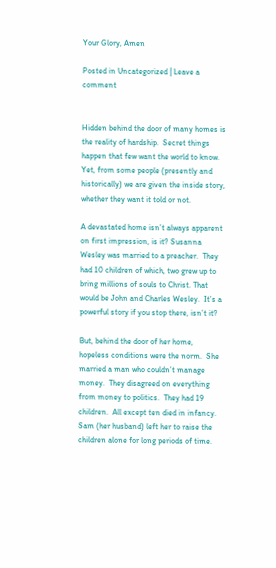Your Glory, Amen

Posted in Uncategorized | Leave a comment


Hidden behind the door of many homes is the reality of hardship.  Secret things happen that few want the world to know.  Yet, from some people (presently and historically) we are given the inside story, whether they want it told or not.

A devastated home isn’t always apparent on first impression, is it? Susanna Wesley was married to a preacher.  They had 10 children of which, two grew up to bring millions of souls to Christ. That would be John and Charles Wesley.  It’s a powerful story if you stop there, isn’t it?

But, behind the door of her home, hopeless conditions were the norm.  She married a man who couldn’t manage money.  They disagreed on everything from money to politics.  They had 19 children.  All except ten died in infancy.  Sam (her husband) left her to raise the children alone for long periods of time.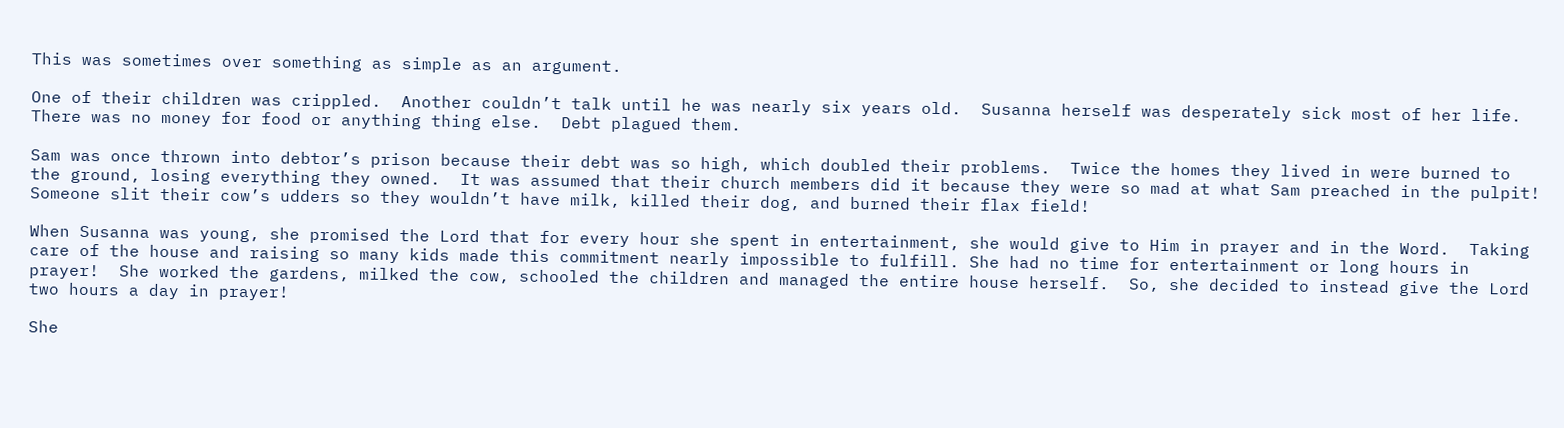This was sometimes over something as simple as an argument.

One of their children was crippled.  Another couldn’t talk until he was nearly six years old.  Susanna herself was desperately sick most of her life.  There was no money for food or anything thing else.  Debt plagued them.

Sam was once thrown into debtor’s prison because their debt was so high, which doubled their problems.  Twice the homes they lived in were burned to the ground, losing everything they owned.  It was assumed that their church members did it because they were so mad at what Sam preached in the pulpit!  Someone slit their cow’s udders so they wouldn’t have milk, killed their dog, and burned their flax field!

When Susanna was young, she promised the Lord that for every hour she spent in entertainment, she would give to Him in prayer and in the Word.  Taking care of the house and raising so many kids made this commitment nearly impossible to fulfill. She had no time for entertainment or long hours in prayer!  She worked the gardens, milked the cow, schooled the children and managed the entire house herself.  So, she decided to instead give the Lord two hours a day in prayer!

She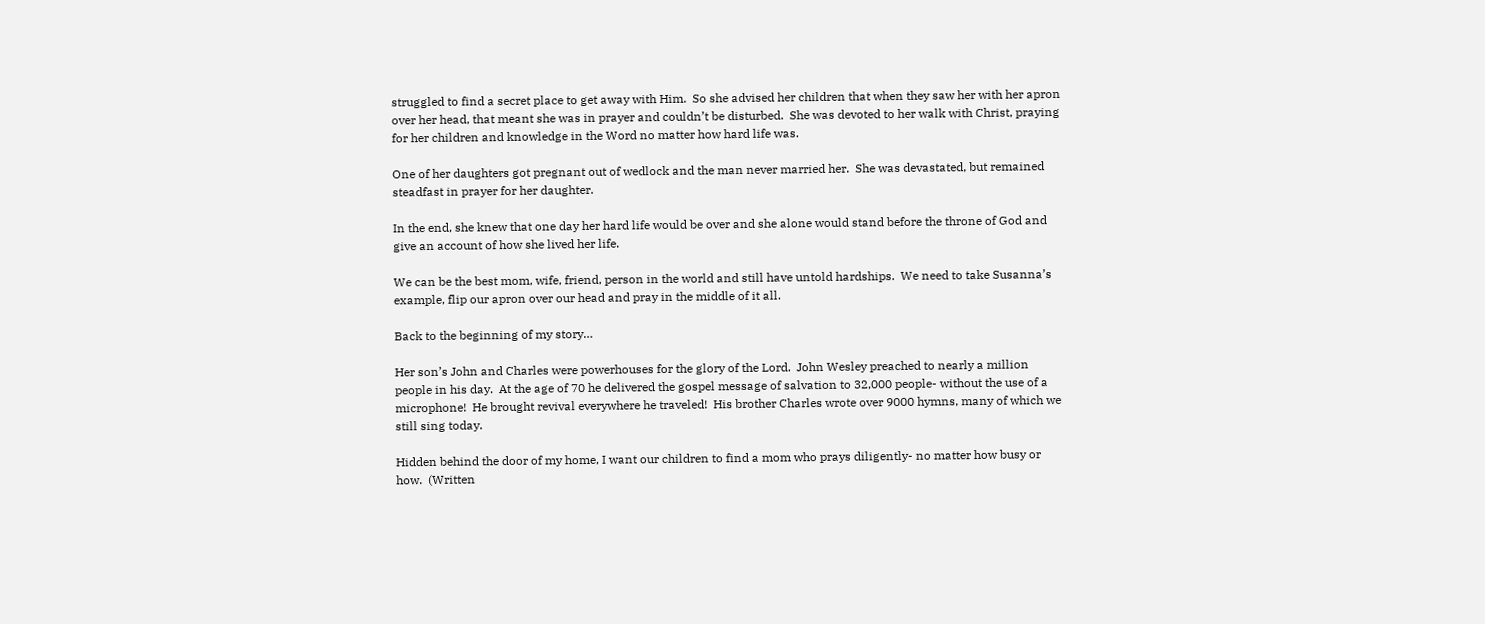struggled to find a secret place to get away with Him.  So she advised her children that when they saw her with her apron over her head, that meant she was in prayer and couldn’t be disturbed.  She was devoted to her walk with Christ, praying for her children and knowledge in the Word no matter how hard life was.

One of her daughters got pregnant out of wedlock and the man never married her.  She was devastated, but remained steadfast in prayer for her daughter.

In the end, she knew that one day her hard life would be over and she alone would stand before the throne of God and give an account of how she lived her life.

We can be the best mom, wife, friend, person in the world and still have untold hardships.  We need to take Susanna’s example, flip our apron over our head and pray in the middle of it all.

Back to the beginning of my story…

Her son’s John and Charles were powerhouses for the glory of the Lord.  John Wesley preached to nearly a million people in his day.  At the age of 70 he delivered the gospel message of salvation to 32,000 people- without the use of a microphone!  He brought revival everywhere he traveled!  His brother Charles wrote over 9000 hymns, many of which we still sing today.

Hidden behind the door of my home, I want our children to find a mom who prays diligently- no matter how busy or how.  (Written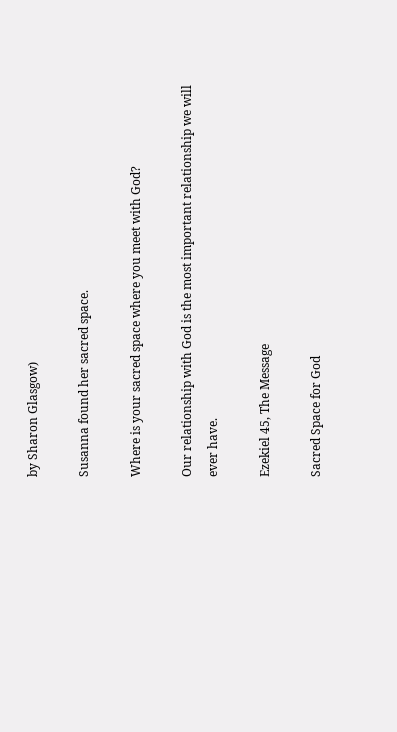by Sharon Glasgow)

Susanna found her sacred space.

Where is your sacred space where you meet with God?

Our relationship with God is the most important relationship we will ever have.

Ezekiel 45, The Message

Sacred Space for God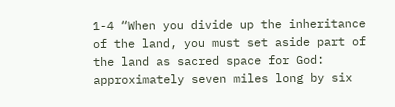1-4 “When you divide up the inheritance of the land, you must set aside part of the land as sacred space for God: approximately seven miles long by six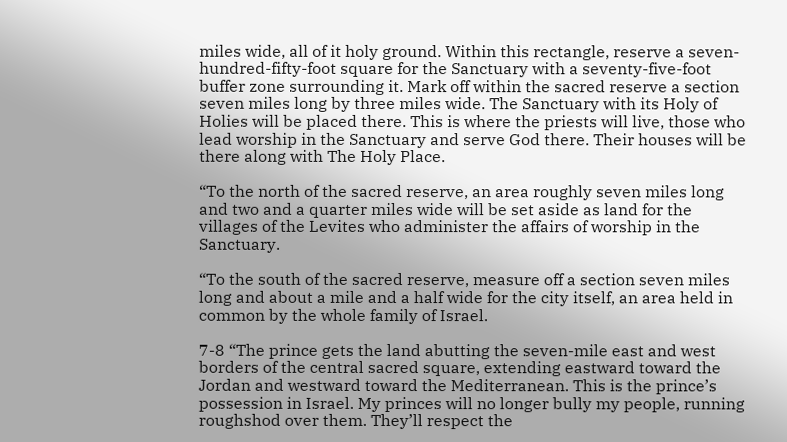miles wide, all of it holy ground. Within this rectangle, reserve a seven-hundred-fifty-foot square for the Sanctuary with a seventy-five-foot buffer zone surrounding it. Mark off within the sacred reserve a section seven miles long by three miles wide. The Sanctuary with its Holy of Holies will be placed there. This is where the priests will live, those who lead worship in the Sanctuary and serve God there. Their houses will be there along with The Holy Place.

“To the north of the sacred reserve, an area roughly seven miles long and two and a quarter miles wide will be set aside as land for the villages of the Levites who administer the affairs of worship in the Sanctuary.

“To the south of the sacred reserve, measure off a section seven miles long and about a mile and a half wide for the city itself, an area held in common by the whole family of Israel.

7-8 “The prince gets the land abutting the seven-mile east and west borders of the central sacred square, extending eastward toward the Jordan and westward toward the Mediterranean. This is the prince’s possession in Israel. My princes will no longer bully my people, running roughshod over them. They’ll respect the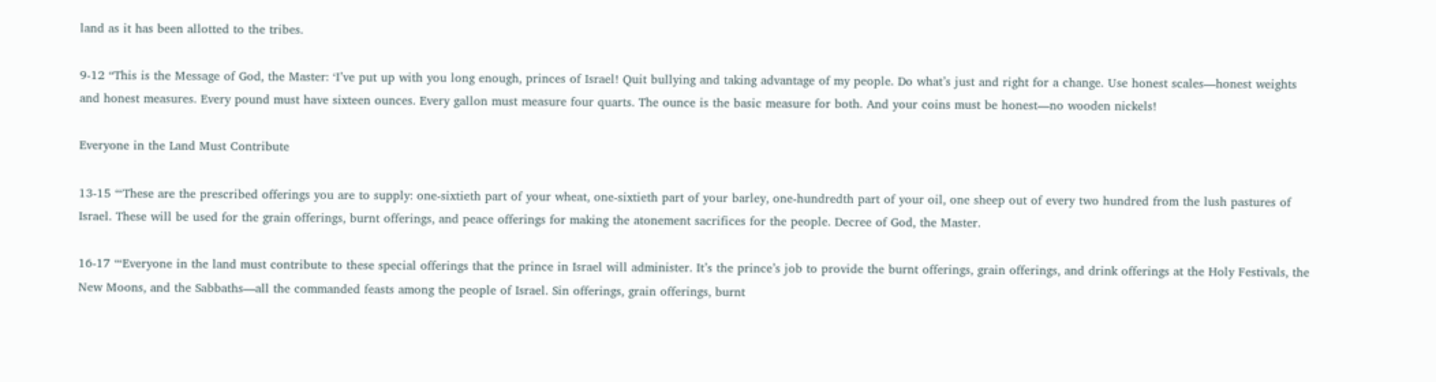land as it has been allotted to the tribes.

9-12 “This is the Message of God, the Master: ‘I’ve put up with you long enough, princes of Israel! Quit bullying and taking advantage of my people. Do what’s just and right for a change. Use honest scales—honest weights and honest measures. Every pound must have sixteen ounces. Every gallon must measure four quarts. The ounce is the basic measure for both. And your coins must be honest—no wooden nickels!

Everyone in the Land Must Contribute

13-15 “‘These are the prescribed offerings you are to supply: one-sixtieth part of your wheat, one-sixtieth part of your barley, one-hundredth part of your oil, one sheep out of every two hundred from the lush pastures of Israel. These will be used for the grain offerings, burnt offerings, and peace offerings for making the atonement sacrifices for the people. Decree of God, the Master.

16-17 “‘Everyone in the land must contribute to these special offerings that the prince in Israel will administer. It’s the prince’s job to provide the burnt offerings, grain offerings, and drink offerings at the Holy Festivals, the New Moons, and the Sabbaths—all the commanded feasts among the people of Israel. Sin offerings, grain offerings, burnt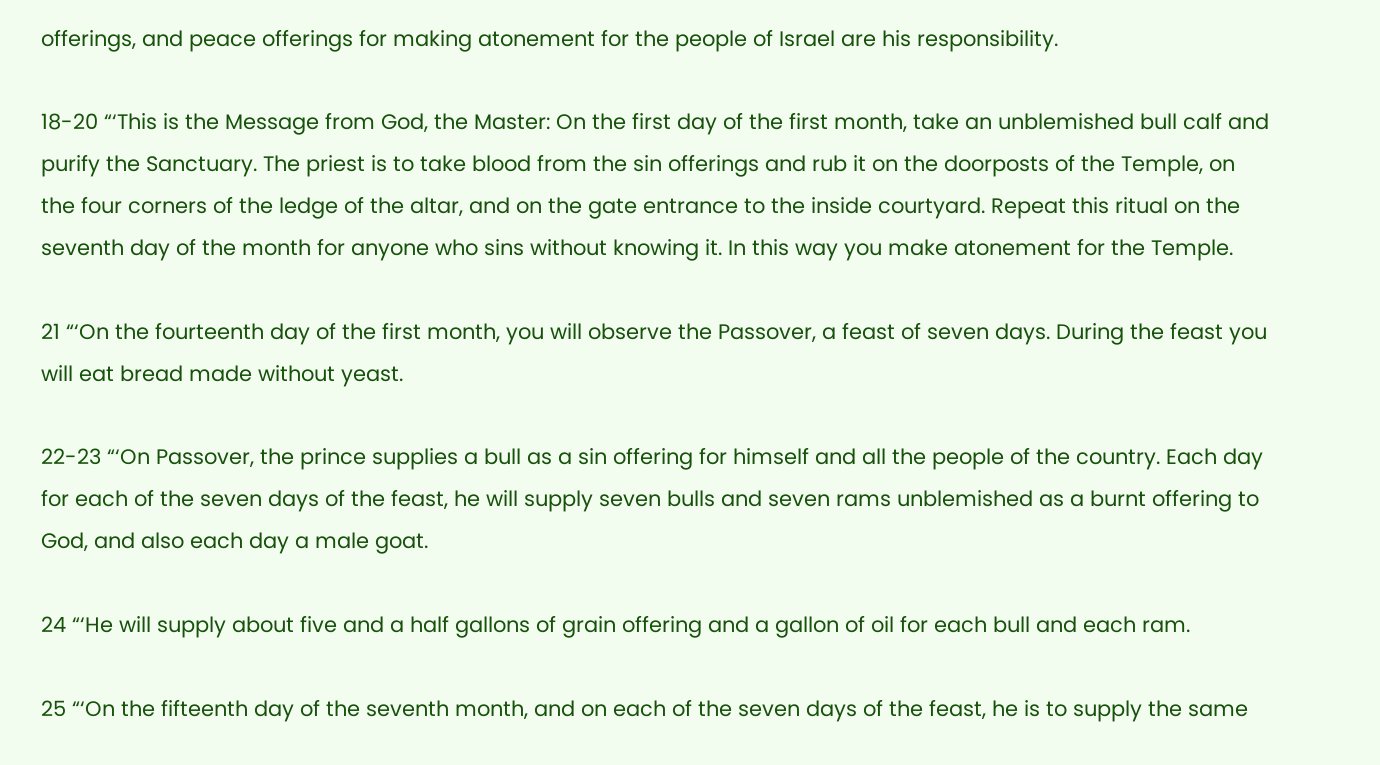offerings, and peace offerings for making atonement for the people of Israel are his responsibility.

18-20 “‘This is the Message from God, the Master: On the first day of the first month, take an unblemished bull calf and purify the Sanctuary. The priest is to take blood from the sin offerings and rub it on the doorposts of the Temple, on the four corners of the ledge of the altar, and on the gate entrance to the inside courtyard. Repeat this ritual on the seventh day of the month for anyone who sins without knowing it. In this way you make atonement for the Temple.

21 “‘On the fourteenth day of the first month, you will observe the Passover, a feast of seven days. During the feast you will eat bread made without yeast.

22-23 “‘On Passover, the prince supplies a bull as a sin offering for himself and all the people of the country. Each day for each of the seven days of the feast, he will supply seven bulls and seven rams unblemished as a burnt offering to God, and also each day a male goat.

24 “‘He will supply about five and a half gallons of grain offering and a gallon of oil for each bull and each ram.

25 “‘On the fifteenth day of the seventh month, and on each of the seven days of the feast, he is to supply the same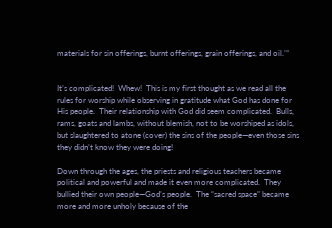materials for sin offerings, burnt offerings, grain offerings, and oil.’”


It’s complicated!  Whew!  This is my first thought as we read all the rules for worship while observing in gratitude what God has done for His people.  Their relationship with God did seem complicated.  Bulls, rams, goats and lambs, without blemish, not to be worshiped as idols, but slaughtered to atone (cover) the sins of the people—even those sins they didn’t know they were doing!

Down through the ages, the priests and religious teachers became political and powerful and made it even more complicated.  They bullied their own people—God’s people.  The “sacred space” became more and more unholy because of the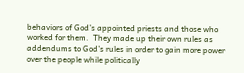behaviors of God’s appointed priests and those who worked for them.  They made up their own rules as addendums to God’s rules in order to gain more power over the people while politically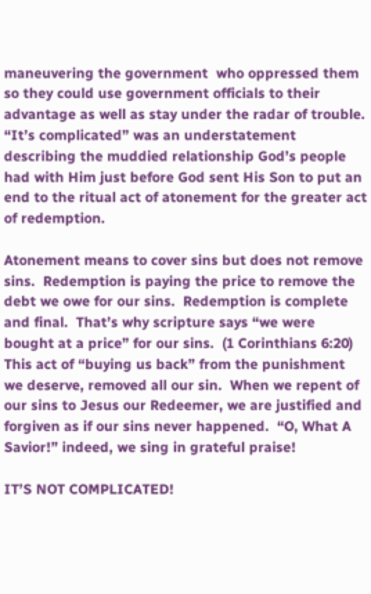maneuvering the government  who oppressed them so they could use government officials to their advantage as well as stay under the radar of trouble.  “It’s complicated” was an understatement describing the muddied relationship God’s people had with Him just before God sent His Son to put an end to the ritual act of atonement for the greater act of redemption.

Atonement means to cover sins but does not remove sins.  Redemption is paying the price to remove the debt we owe for our sins.  Redemption is complete and final.  That’s why scripture says “we were bought at a price” for our sins.  (1 Corinthians 6:20)  This act of “buying us back” from the punishment we deserve, removed all our sin.  When we repent of our sins to Jesus our Redeemer, we are justified and forgiven as if our sins never happened.  “O, What A Savior!” indeed, we sing in grateful praise!

IT’S NOT COMPLICATED!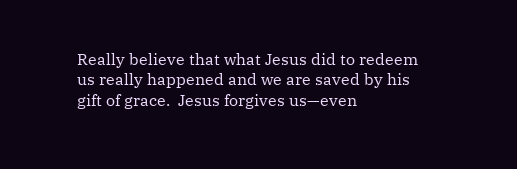Really believe that what Jesus did to redeem us really happened and we are saved by his gift of grace.  Jesus forgives us—even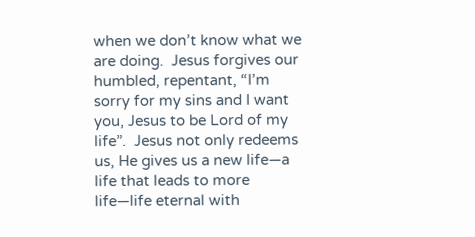when we don’t know what we are doing.  Jesus forgives our humbled, repentant, “I’m sorry for my sins and I want you, Jesus to be Lord of my life”.  Jesus not only redeems us, He gives us a new life—a life that leads to more life—life eternal with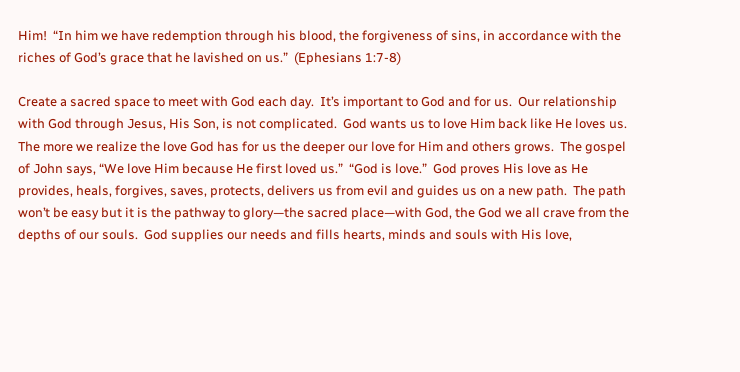Him!  “In him we have redemption through his blood, the forgiveness of sins, in accordance with the riches of God’s grace that he lavished on us.”  (Ephesians 1:7-8)

Create a sacred space to meet with God each day.  It’s important to God and for us.  Our relationship with God through Jesus, His Son, is not complicated.  God wants us to love Him back like He loves us.  The more we realize the love God has for us the deeper our love for Him and others grows.  The gospel of John says, “We love Him because He first loved us.”  “God is love.”  God proves His love as He provides, heals, forgives, saves, protects, delivers us from evil and guides us on a new path.  The path won’t be easy but it is the pathway to glory—the sacred place—with God, the God we all crave from the depths of our souls.  God supplies our needs and fills hearts, minds and souls with His love,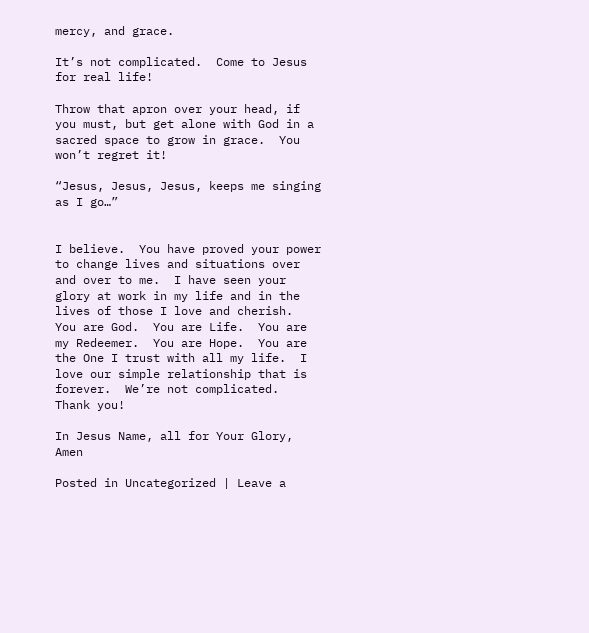mercy, and grace.

It’s not complicated.  Come to Jesus for real life!

Throw that apron over your head, if you must, but get alone with God in a sacred space to grow in grace.  You won’t regret it!

“Jesus, Jesus, Jesus, keeps me singing as I go…”


I believe.  You have proved your power to change lives and situations over and over to me.  I have seen your glory at work in my life and in the lives of those I love and cherish.  You are God.  You are Life.  You are my Redeemer.  You are Hope.  You are the One I trust with all my life.  I love our simple relationship that is forever.  We’re not complicated.  Thank you!

In Jesus Name, all for Your Glory, Amen

Posted in Uncategorized | Leave a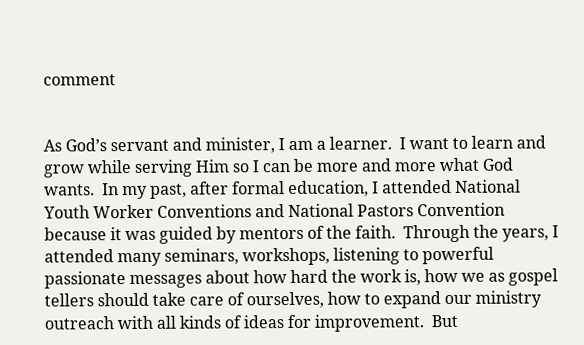comment


As God’s servant and minister, I am a learner.  I want to learn and grow while serving Him so I can be more and more what God wants.  In my past, after formal education, I attended National Youth Worker Conventions and National Pastors Convention because it was guided by mentors of the faith.  Through the years, I attended many seminars, workshops, listening to powerful passionate messages about how hard the work is, how we as gospel tellers should take care of ourselves, how to expand our ministry outreach with all kinds of ideas for improvement.  But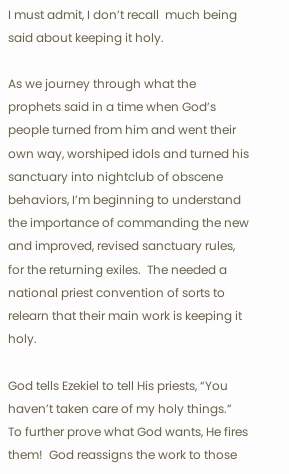I must admit, I don’t recall  much being said about keeping it holy.

As we journey through what the prophets said in a time when God’s people turned from him and went their own way, worshiped idols and turned his sanctuary into nightclub of obscene behaviors, I’m beginning to understand the importance of commanding the new and improved, revised sanctuary rules, for the returning exiles.  The needed a national priest convention of sorts to relearn that their main work is keeping it holy.

God tells Ezekiel to tell His priests, “You haven’t taken care of my holy things.”  To further prove what God wants, He fires them!  God reassigns the work to those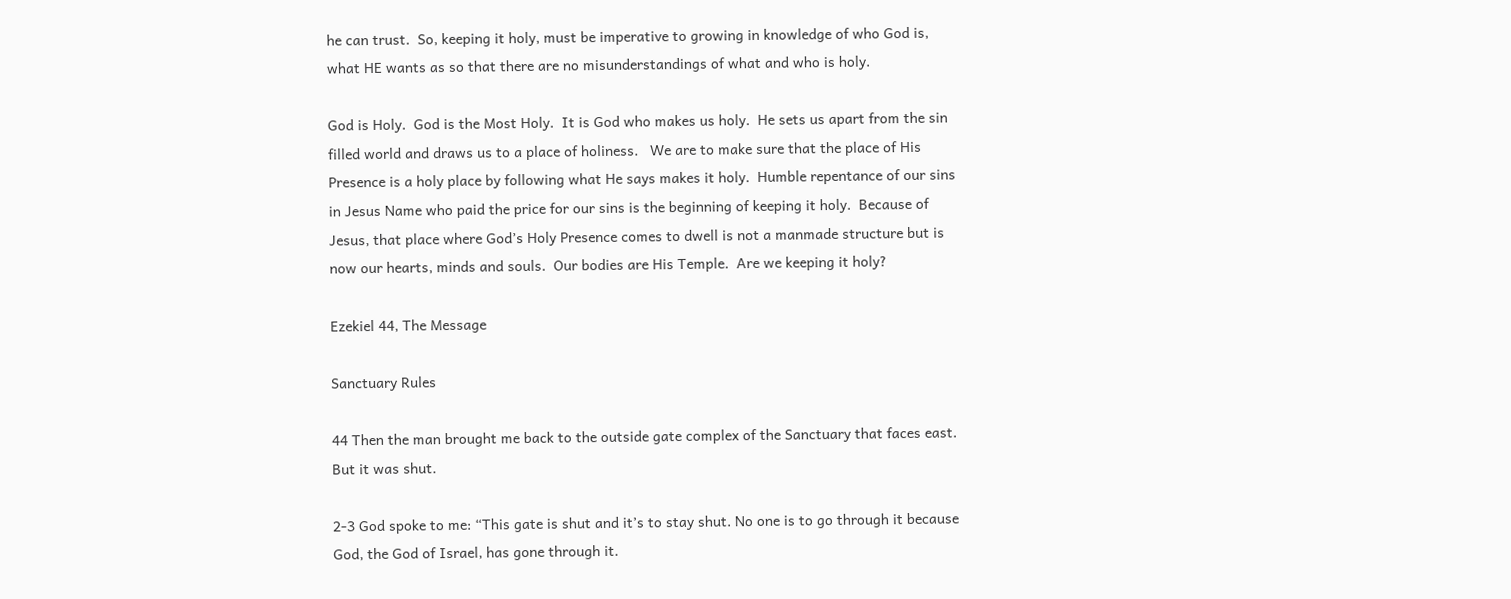he can trust.  So, keeping it holy, must be imperative to growing in knowledge of who God is, what HE wants as so that there are no misunderstandings of what and who is holy.

God is Holy.  God is the Most Holy.  It is God who makes us holy.  He sets us apart from the sin filled world and draws us to a place of holiness.   We are to make sure that the place of His Presence is a holy place by following what He says makes it holy.  Humble repentance of our sins in Jesus Name who paid the price for our sins is the beginning of keeping it holy.  Because of Jesus, that place where God’s Holy Presence comes to dwell is not a manmade structure but is now our hearts, minds and souls.  Our bodies are His Temple.  Are we keeping it holy?

Ezekiel 44, The Message

Sanctuary Rules

44 Then the man brought me back to the outside gate complex of the Sanctuary that faces east. But it was shut.

2-3 God spoke to me: “This gate is shut and it’s to stay shut. No one is to go through it because God, the God of Israel, has gone through it.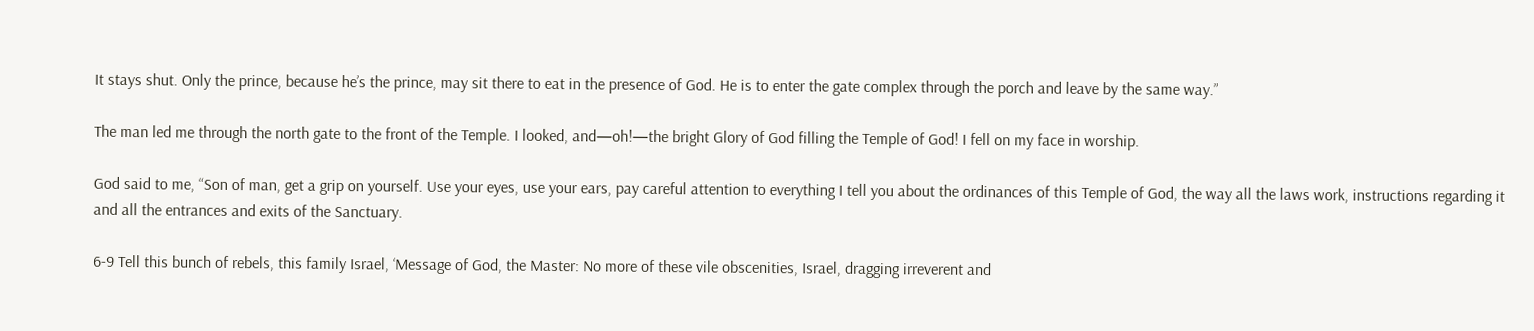It stays shut. Only the prince, because he’s the prince, may sit there to eat in the presence of God. He is to enter the gate complex through the porch and leave by the same way.”

The man led me through the north gate to the front of the Temple. I looked, and—oh!—the bright Glory of God filling the Temple of God! I fell on my face in worship.

God said to me, “Son of man, get a grip on yourself. Use your eyes, use your ears, pay careful attention to everything I tell you about the ordinances of this Temple of God, the way all the laws work, instructions regarding it and all the entrances and exits of the Sanctuary.

6-9 Tell this bunch of rebels, this family Israel, ‘Message of God, the Master: No more of these vile obscenities, Israel, dragging irreverent and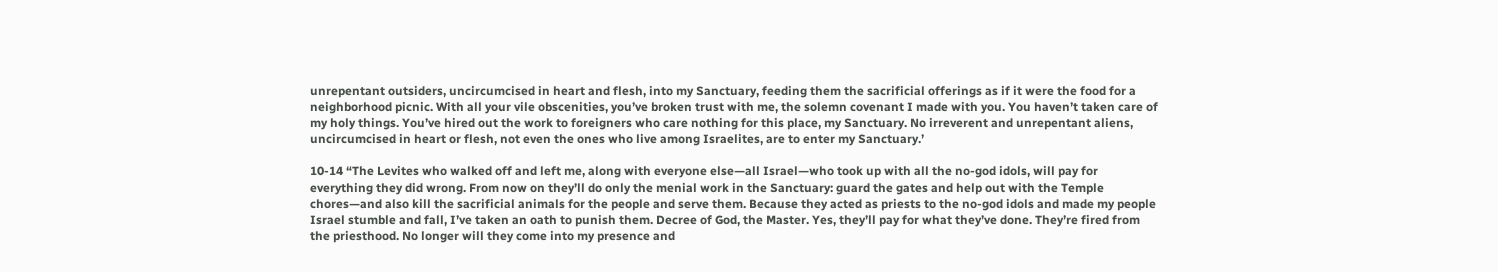unrepentant outsiders, uncircumcised in heart and flesh, into my Sanctuary, feeding them the sacrificial offerings as if it were the food for a neighborhood picnic. With all your vile obscenities, you’ve broken trust with me, the solemn covenant I made with you. You haven’t taken care of my holy things. You’ve hired out the work to foreigners who care nothing for this place, my Sanctuary. No irreverent and unrepentant aliens, uncircumcised in heart or flesh, not even the ones who live among Israelites, are to enter my Sanctuary.’

10-14 “The Levites who walked off and left me, along with everyone else—all Israel—who took up with all the no-god idols, will pay for everything they did wrong. From now on they’ll do only the menial work in the Sanctuary: guard the gates and help out with the Temple chores—and also kill the sacrificial animals for the people and serve them. Because they acted as priests to the no-god idols and made my people Israel stumble and fall, I’ve taken an oath to punish them. Decree of God, the Master. Yes, they’ll pay for what they’ve done. They’re fired from the priesthood. No longer will they come into my presence and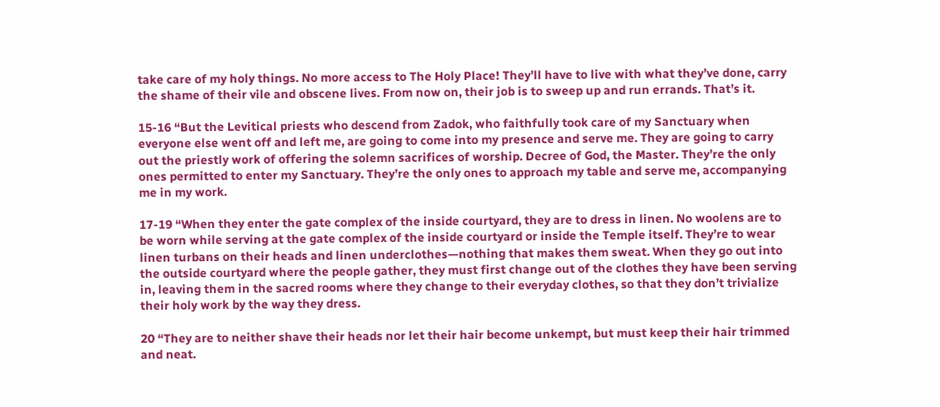take care of my holy things. No more access to The Holy Place! They’ll have to live with what they’ve done, carry the shame of their vile and obscene lives. From now on, their job is to sweep up and run errands. That’s it.

15-16 “But the Levitical priests who descend from Zadok, who faithfully took care of my Sanctuary when everyone else went off and left me, are going to come into my presence and serve me. They are going to carry out the priestly work of offering the solemn sacrifices of worship. Decree of God, the Master. They’re the only ones permitted to enter my Sanctuary. They’re the only ones to approach my table and serve me, accompanying me in my work.

17-19 “When they enter the gate complex of the inside courtyard, they are to dress in linen. No woolens are to be worn while serving at the gate complex of the inside courtyard or inside the Temple itself. They’re to wear linen turbans on their heads and linen underclothes—nothing that makes them sweat. When they go out into the outside courtyard where the people gather, they must first change out of the clothes they have been serving in, leaving them in the sacred rooms where they change to their everyday clothes, so that they don’t trivialize their holy work by the way they dress.

20 “They are to neither shave their heads nor let their hair become unkempt, but must keep their hair trimmed and neat.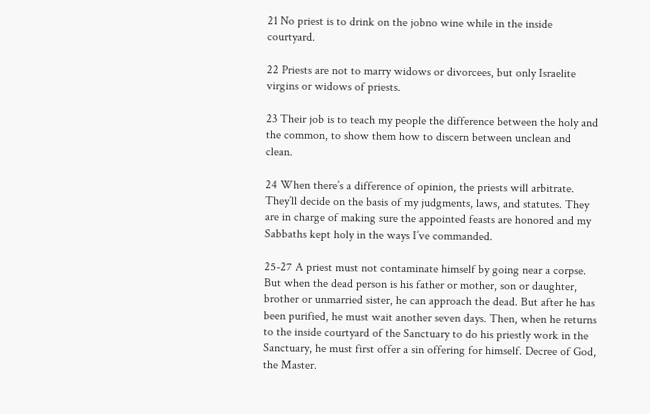21 No priest is to drink on the jobno wine while in the inside courtyard.

22 Priests are not to marry widows or divorcees, but only Israelite virgins or widows of priests.

23 Their job is to teach my people the difference between the holy and the common, to show them how to discern between unclean and clean.

24 When there’s a difference of opinion, the priests will arbitrate. They’ll decide on the basis of my judgments, laws, and statutes. They are in charge of making sure the appointed feasts are honored and my Sabbaths kept holy in the ways I’ve commanded.

25-27 A priest must not contaminate himself by going near a corpse. But when the dead person is his father or mother, son or daughter, brother or unmarried sister, he can approach the dead. But after he has been purified, he must wait another seven days. Then, when he returns to the inside courtyard of the Sanctuary to do his priestly work in the Sanctuary, he must first offer a sin offering for himself. Decree of God, the Master.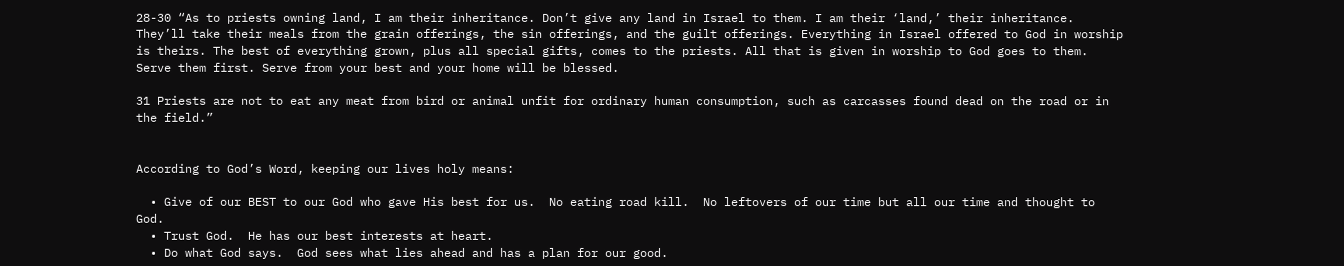28-30 “As to priests owning land, I am their inheritance. Don’t give any land in Israel to them. I am their ‘land,’ their inheritance. They’ll take their meals from the grain offerings, the sin offerings, and the guilt offerings. Everything in Israel offered to God in worship is theirs. The best of everything grown, plus all special gifts, comes to the priests. All that is given in worship to God goes to them. Serve them first. Serve from your best and your home will be blessed.

31 Priests are not to eat any meat from bird or animal unfit for ordinary human consumption, such as carcasses found dead on the road or in the field.”


According to God’s Word, keeping our lives holy means:

  • Give of our BEST to our God who gave His best for us.  No eating road kill.  No leftovers of our time but all our time and thought to God.
  • Trust God.  He has our best interests at heart.
  • Do what God says.  God sees what lies ahead and has a plan for our good.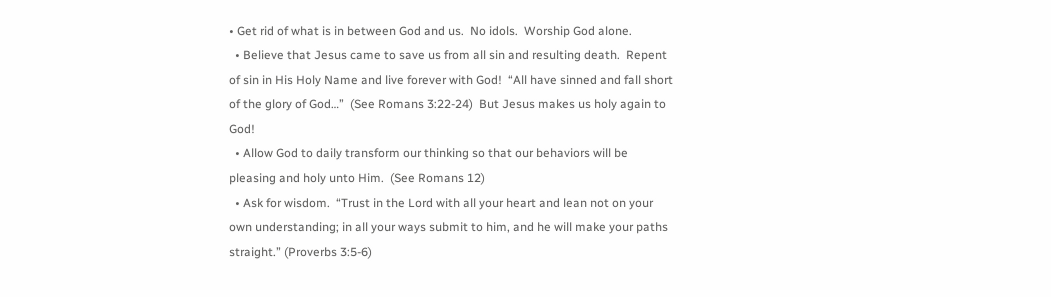• Get rid of what is in between God and us.  No idols.  Worship God alone.
  • Believe that Jesus came to save us from all sin and resulting death.  Repent of sin in His Holy Name and live forever with God!  “All have sinned and fall short of the glory of God…”  (See Romans 3:22-24)  But Jesus makes us holy again to God!
  • Allow God to daily transform our thinking so that our behaviors will be pleasing and holy unto Him.  (See Romans 12)
  • Ask for wisdom.  “Trust in the Lord with all your heart and lean not on your own understanding; in all your ways submit to him, and he will make your paths straight.” (Proverbs 3:5-6)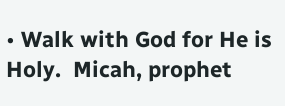• Walk with God for He is Holy.  Micah, prophet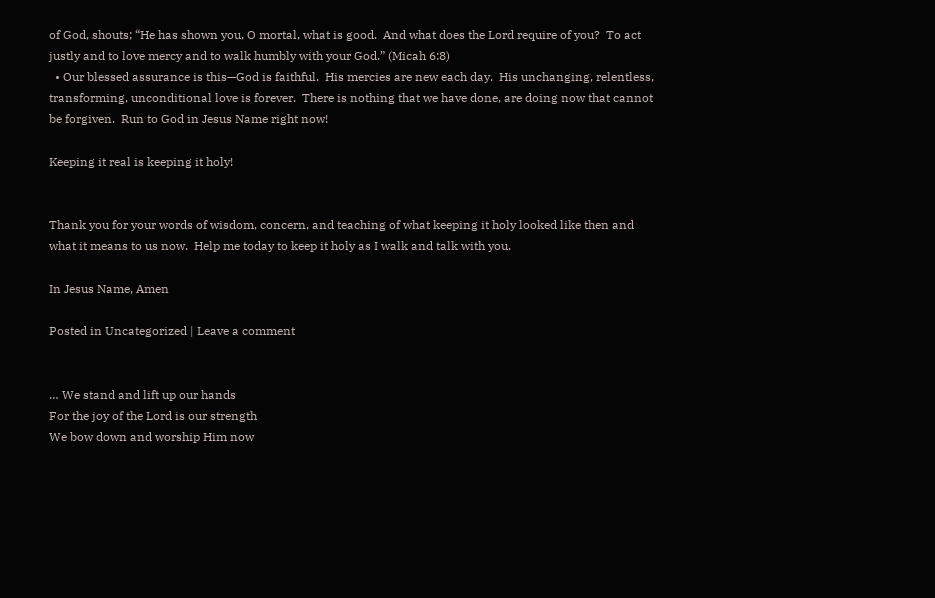of God, shouts; “He has shown you, O mortal, what is good.  And what does the Lord require of you?  To act justly and to love mercy and to walk humbly with your God.” (Micah 6:8)
  • Our blessed assurance is this—God is faithful.  His mercies are new each day.  His unchanging, relentless, transforming, unconditional love is forever.  There is nothing that we have done, are doing now that cannot be forgiven.  Run to God in Jesus Name right now!

Keeping it real is keeping it holy!


Thank you for your words of wisdom, concern, and teaching of what keeping it holy looked like then and what it means to us now.  Help me today to keep it holy as I walk and talk with you.

In Jesus Name, Amen

Posted in Uncategorized | Leave a comment


… We stand and lift up our hands
For the joy of the Lord is our strength
We bow down and worship Him now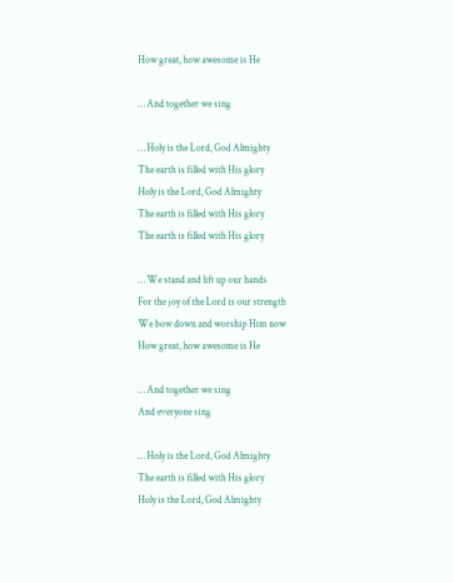How great, how awesome is He

… And together we sing

… Holy is the Lord, God Almighty
The earth is filled with His glory
Holy is the Lord, God Almighty
The earth is filled with His glory
The earth is filled with His glory

… We stand and lift up our hands
For the joy of the Lord is our strength
We bow down and worship Him now
How great, how awesome is He

… And together we sing
And everyone sing

… Holy is the Lord, God Almighty
The earth is filled with His glory
Holy is the Lord, God Almighty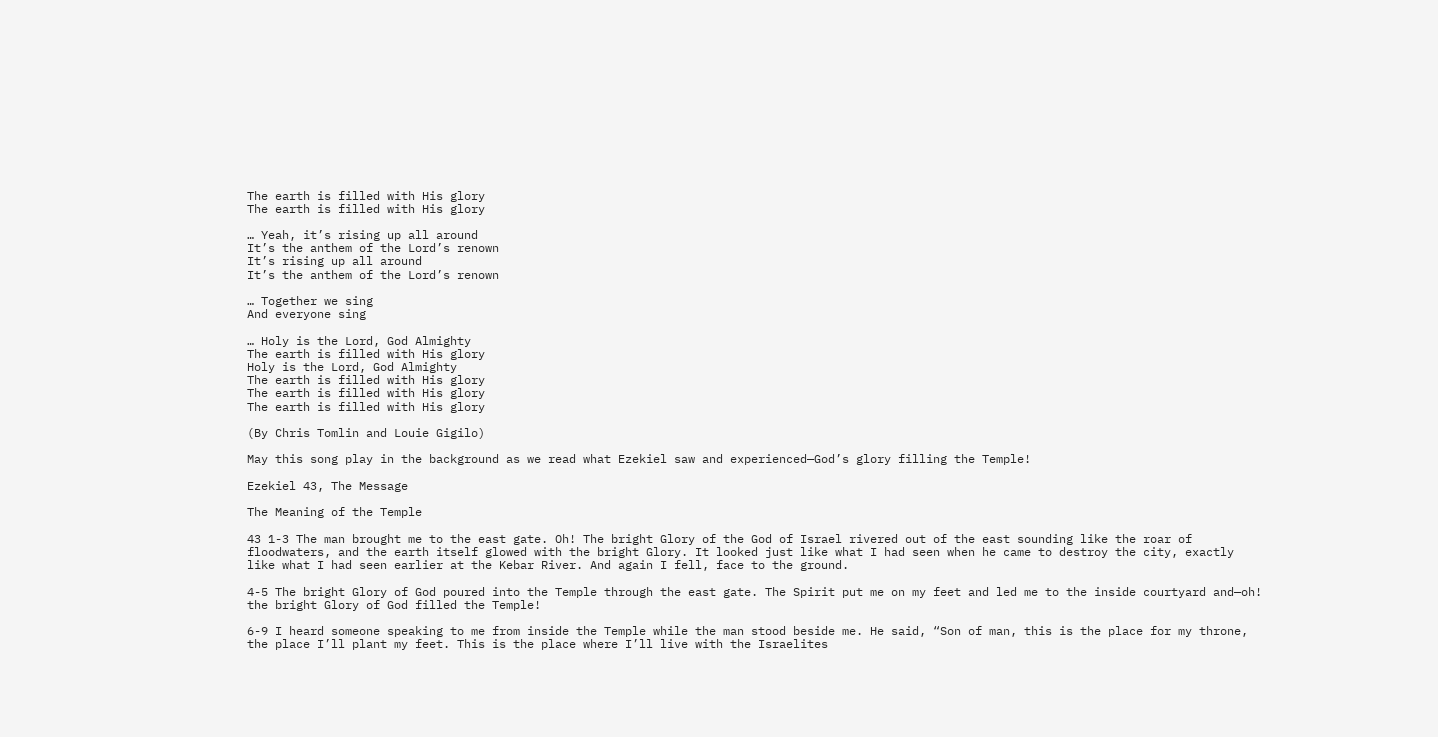The earth is filled with His glory
The earth is filled with His glory

… Yeah, it’s rising up all around
It’s the anthem of the Lord’s renown
It’s rising up all around
It’s the anthem of the Lord’s renown

… Together we sing
And everyone sing

… Holy is the Lord, God Almighty
The earth is filled with His glory
Holy is the Lord, God Almighty
The earth is filled with His glory
The earth is filled with His glory
The earth is filled with His glory

(By Chris Tomlin and Louie Gigilo)

May this song play in the background as we read what Ezekiel saw and experienced—God’s glory filling the Temple!

Ezekiel 43, The Message

The Meaning of the Temple

43 1-3 The man brought me to the east gate. Oh! The bright Glory of the God of Israel rivered out of the east sounding like the roar of floodwaters, and the earth itself glowed with the bright Glory. It looked just like what I had seen when he came to destroy the city, exactly like what I had seen earlier at the Kebar River. And again I fell, face to the ground.

4-5 The bright Glory of God poured into the Temple through the east gate. The Spirit put me on my feet and led me to the inside courtyard and—oh! the bright Glory of God filled the Temple!

6-9 I heard someone speaking to me from inside the Temple while the man stood beside me. He said, “Son of man, this is the place for my throne, the place I’ll plant my feet. This is the place where I’ll live with the Israelites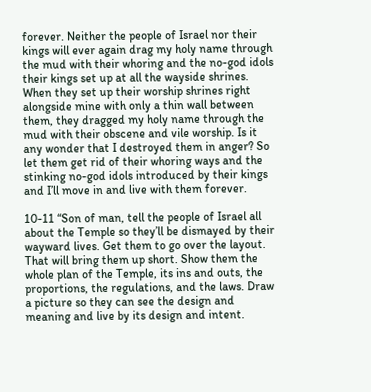forever. Neither the people of Israel nor their kings will ever again drag my holy name through the mud with their whoring and the no-god idols their kings set up at all the wayside shrines. When they set up their worship shrines right alongside mine with only a thin wall between them, they dragged my holy name through the mud with their obscene and vile worship. Is it any wonder that I destroyed them in anger? So let them get rid of their whoring ways and the stinking no-god idols introduced by their kings and I’ll move in and live with them forever.

10-11 “Son of man, tell the people of Israel all about the Temple so they’ll be dismayed by their wayward lives. Get them to go over the layout. That will bring them up short. Show them the whole plan of the Temple, its ins and outs, the proportions, the regulations, and the laws. Draw a picture so they can see the design and meaning and live by its design and intent.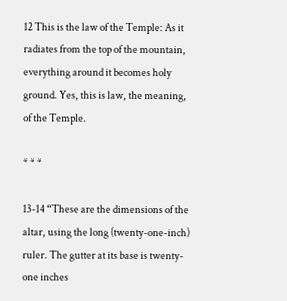12 This is the law of the Temple: As it radiates from the top of the mountain, everything around it becomes holy ground. Yes, this is law, the meaning, of the Temple.

* * *

13-14 “These are the dimensions of the altar, using the long (twenty-one-inch) ruler. The gutter at its base is twenty-one inches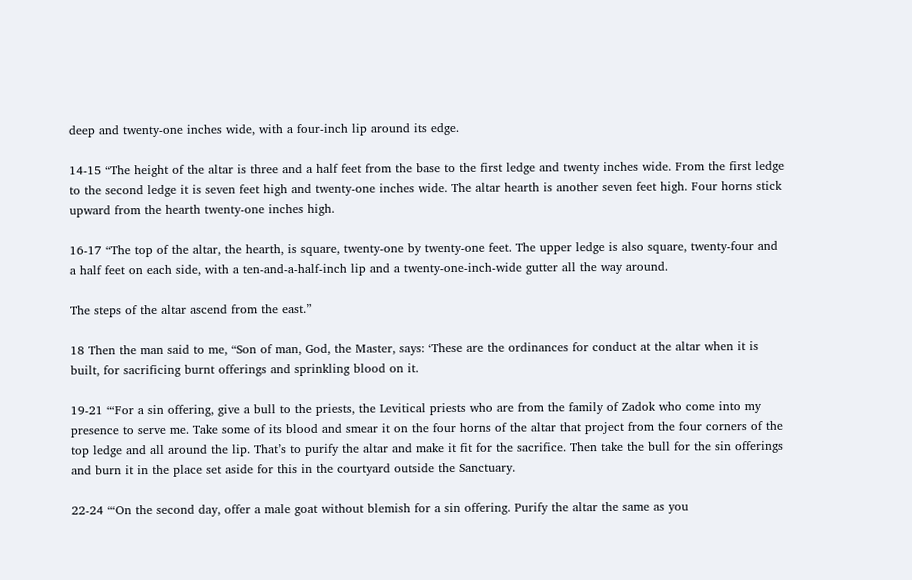deep and twenty-one inches wide, with a four-inch lip around its edge.

14-15 “The height of the altar is three and a half feet from the base to the first ledge and twenty inches wide. From the first ledge to the second ledge it is seven feet high and twenty-one inches wide. The altar hearth is another seven feet high. Four horns stick upward from the hearth twenty-one inches high.

16-17 “The top of the altar, the hearth, is square, twenty-one by twenty-one feet. The upper ledge is also square, twenty-four and a half feet on each side, with a ten-and-a-half-inch lip and a twenty-one-inch-wide gutter all the way around.

The steps of the altar ascend from the east.”

18 Then the man said to me, “Son of man, God, the Master, says: ‘These are the ordinances for conduct at the altar when it is built, for sacrificing burnt offerings and sprinkling blood on it.

19-21 “‘For a sin offering, give a bull to the priests, the Levitical priests who are from the family of Zadok who come into my presence to serve me. Take some of its blood and smear it on the four horns of the altar that project from the four corners of the top ledge and all around the lip. That’s to purify the altar and make it fit for the sacrifice. Then take the bull for the sin offerings and burn it in the place set aside for this in the courtyard outside the Sanctuary.

22-24 “‘On the second day, offer a male goat without blemish for a sin offering. Purify the altar the same as you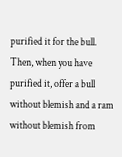purified it for the bull. Then, when you have purified it, offer a bull without blemish and a ram without blemish from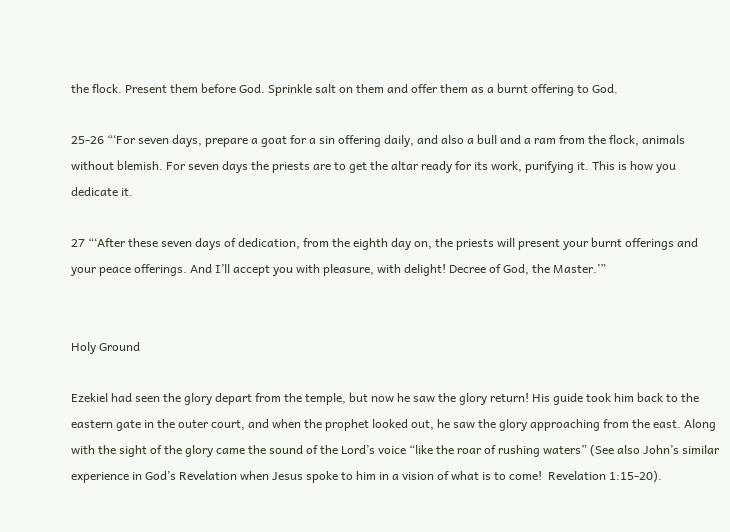the flock. Present them before God. Sprinkle salt on them and offer them as a burnt offering to God.

25-26 “‘For seven days, prepare a goat for a sin offering daily, and also a bull and a ram from the flock, animals without blemish. For seven days the priests are to get the altar ready for its work, purifying it. This is how you dedicate it.

27 “‘After these seven days of dedication, from the eighth day on, the priests will present your burnt offerings and your peace offerings. And I’ll accept you with pleasure, with delight! Decree of God, the Master.’”


Holy Ground

Ezekiel had seen the glory depart from the temple, but now he saw the glory return! His guide took him back to the eastern gate in the outer court, and when the prophet looked out, he saw the glory approaching from the east. Along with the sight of the glory came the sound of the Lord’s voice “like the roar of rushing waters” (See also John’s similar experience in God’s Revelation when Jesus spoke to him in a vision of what is to come!  Revelation 1:15-20).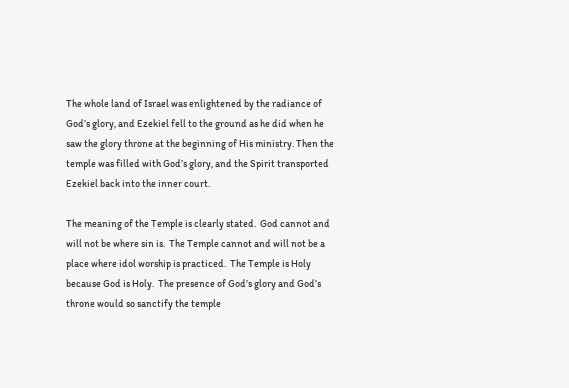The whole land of Israel was enlightened by the radiance of God’s glory, and Ezekiel fell to the ground as he did when he saw the glory throne at the beginning of His ministry. Then the temple was filled with God’s glory, and the Spirit transported Ezekiel back into the inner court.

The meaning of the Temple is clearly stated.  God cannot and will not be where sin is.  The Temple cannot and will not be a place where idol worship is practiced.  The Temple is Holy because God is Holy.  The presence of God’s glory and God’s throne would so sanctify the temple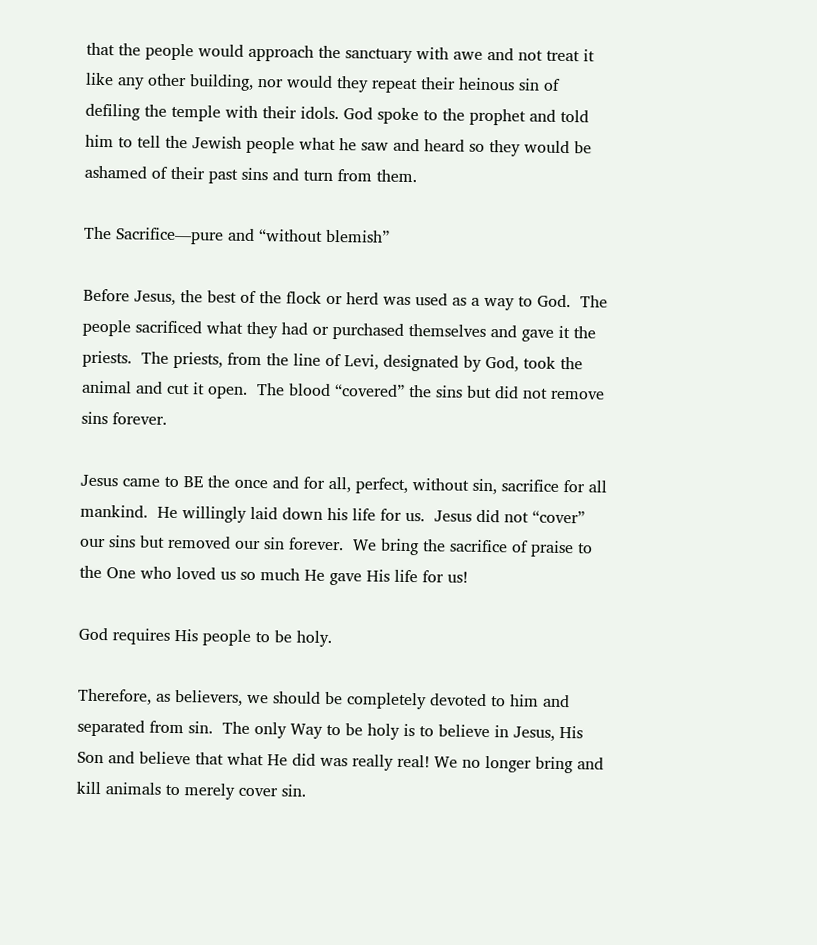that the people would approach the sanctuary with awe and not treat it like any other building, nor would they repeat their heinous sin of defiling the temple with their idols. God spoke to the prophet and told him to tell the Jewish people what he saw and heard so they would be ashamed of their past sins and turn from them.

The Sacrifice—pure and “without blemish”

Before Jesus, the best of the flock or herd was used as a way to God.  The people sacrificed what they had or purchased themselves and gave it the priests.  The priests, from the line of Levi, designated by God, took the animal and cut it open.  The blood “covered” the sins but did not remove sins forever.

Jesus came to BE the once and for all, perfect, without sin, sacrifice for all mankind.  He willingly laid down his life for us.  Jesus did not “cover” our sins but removed our sin forever.  We bring the sacrifice of praise to the One who loved us so much He gave His life for us!

God requires His people to be holy.

Therefore, as believers, we should be completely devoted to him and separated from sin.  The only Way to be holy is to believe in Jesus, His Son and believe that what He did was really real! We no longer bring and kill animals to merely cover sin.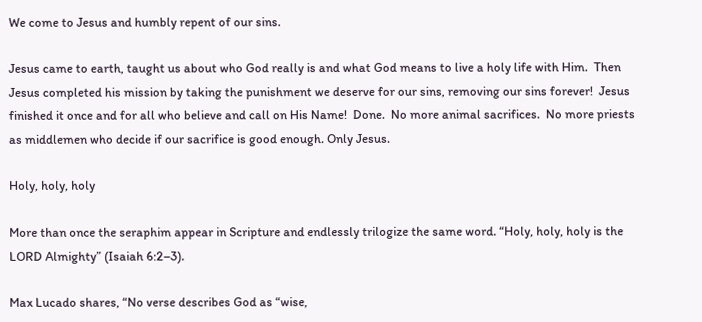We come to Jesus and humbly repent of our sins.

Jesus came to earth, taught us about who God really is and what God means to live a holy life with Him.  Then Jesus completed his mission by taking the punishment we deserve for our sins, removing our sins forever!  Jesus finished it once and for all who believe and call on His Name!  Done.  No more animal sacrifices.  No more priests as middlemen who decide if our sacrifice is good enough. Only Jesus.

Holy, holy, holy

More than once the seraphim appear in Scripture and endlessly trilogize the same word. “Holy, holy, holy is the LORD Almighty” (Isaiah 6:2–3).

Max Lucado shares, “No verse describes God as “wise,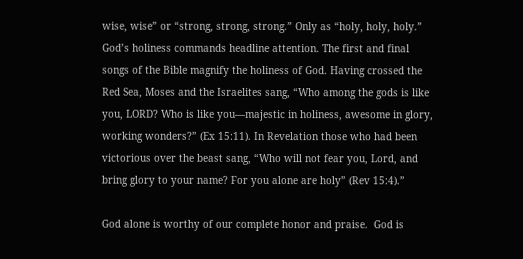wise, wise” or “strong, strong, strong.” Only as “holy, holy, holy.” God’s holiness commands headline attention. The first and final songs of the Bible magnify the holiness of God. Having crossed the Red Sea, Moses and the Israelites sang, “Who among the gods is like you, LORD? Who is like you—majestic in holiness, awesome in glory, working wonders?” (Ex 15:11). In Revelation those who had been victorious over the beast sang, “Who will not fear you, Lord, and bring glory to your name? For you alone are holy” (Rev 15:4).”

God alone is worthy of our complete honor and praise.  God is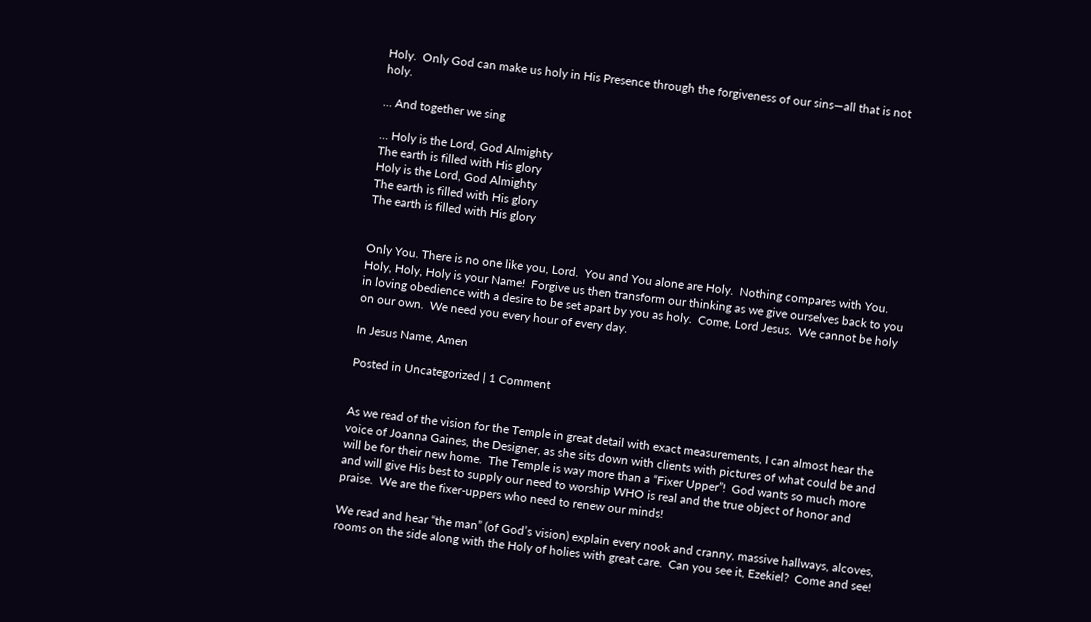Holy.  Only God can make us holy in His Presence through the forgiveness of our sins—all that is not holy.

… And together we sing

… Holy is the Lord, God Almighty
The earth is filled with His glory
Holy is the Lord, God Almighty
The earth is filled with His glory
The earth is filled with His glory


Only You. There is no one like you, Lord.  You and You alone are Holy.  Nothing compares with You.  Holy, Holy, Holy is your Name!  Forgive us then transform our thinking as we give ourselves back to you in loving obedience with a desire to be set apart by you as holy.  Come, Lord Jesus.  We cannot be holy on our own.  We need you every hour of every day.

In Jesus Name, Amen

Posted in Uncategorized | 1 Comment


As we read of the vision for the Temple in great detail with exact measurements, I can almost hear the voice of Joanna Gaines, the Designer, as she sits down with clients with pictures of what could be and will be for their new home.  The Temple is way more than a “Fixer Upper”!  God wants so much more and will give His best to supply our need to worship WHO is real and the true object of honor and praise.  We are the fixer-uppers who need to renew our minds!

We read and hear “the man” (of God’s vision) explain every nook and cranny, massive hallways, alcoves, rooms on the side along with the Holy of holies with great care.  Can you see it, Ezekiel?  Come and see!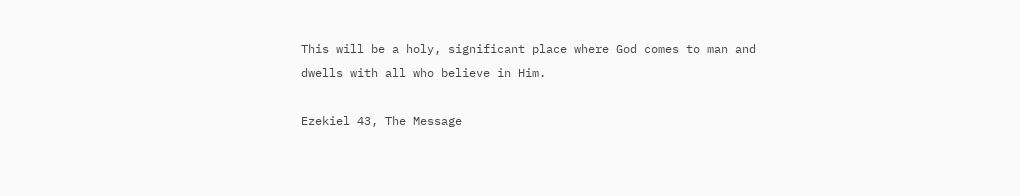This will be a holy, significant place where God comes to man and dwells with all who believe in Him.

Ezekiel 43, The Message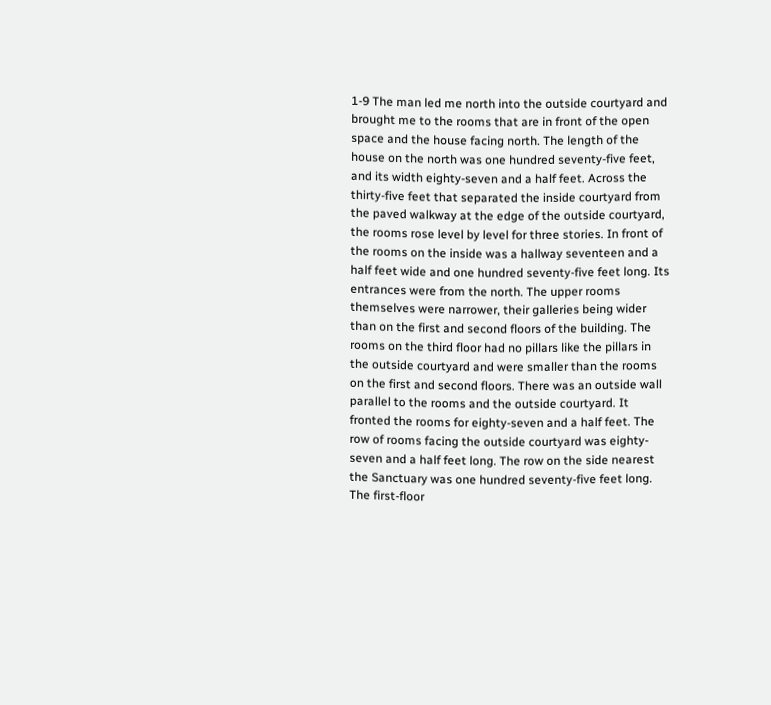1-9 The man led me north into the outside courtyard and brought me to the rooms that are in front of the open space and the house facing north. The length of the house on the north was one hundred seventy-five feet, and its width eighty-seven and a half feet. Across the thirty-five feet that separated the inside courtyard from the paved walkway at the edge of the outside courtyard, the rooms rose level by level for three stories. In front of the rooms on the inside was a hallway seventeen and a half feet wide and one hundred seventy-five feet long. Its entrances were from the north. The upper rooms themselves were narrower, their galleries being wider than on the first and second floors of the building. The rooms on the third floor had no pillars like the pillars in the outside courtyard and were smaller than the rooms on the first and second floors. There was an outside wall parallel to the rooms and the outside courtyard. It fronted the rooms for eighty-seven and a half feet. The row of rooms facing the outside courtyard was eighty-seven and a half feet long. The row on the side nearest the Sanctuary was one hundred seventy-five feet long. The first-floor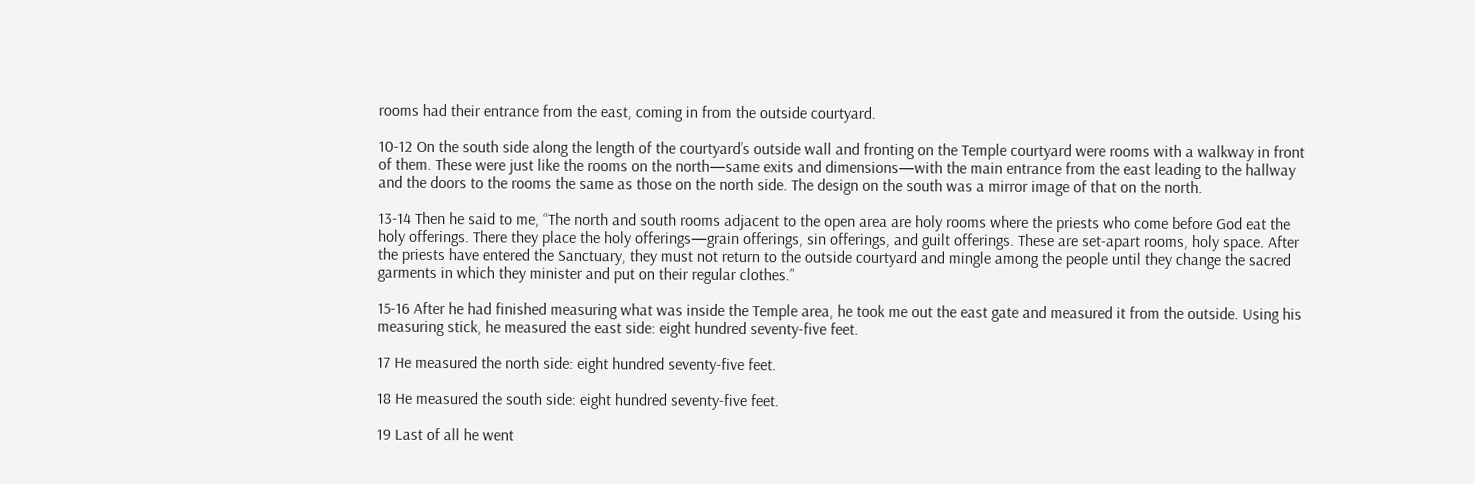rooms had their entrance from the east, coming in from the outside courtyard.

10-12 On the south side along the length of the courtyard’s outside wall and fronting on the Temple courtyard were rooms with a walkway in front of them. These were just like the rooms on the north—same exits and dimensions—with the main entrance from the east leading to the hallway and the doors to the rooms the same as those on the north side. The design on the south was a mirror image of that on the north.

13-14 Then he said to me, “The north and south rooms adjacent to the open area are holy rooms where the priests who come before God eat the holy offerings. There they place the holy offerings—grain offerings, sin offerings, and guilt offerings. These are set-apart rooms, holy space. After the priests have entered the Sanctuary, they must not return to the outside courtyard and mingle among the people until they change the sacred garments in which they minister and put on their regular clothes.”

15-16 After he had finished measuring what was inside the Temple area, he took me out the east gate and measured it from the outside. Using his measuring stick, he measured the east side: eight hundred seventy-five feet.

17 He measured the north side: eight hundred seventy-five feet.

18 He measured the south side: eight hundred seventy-five feet.

19 Last of all he went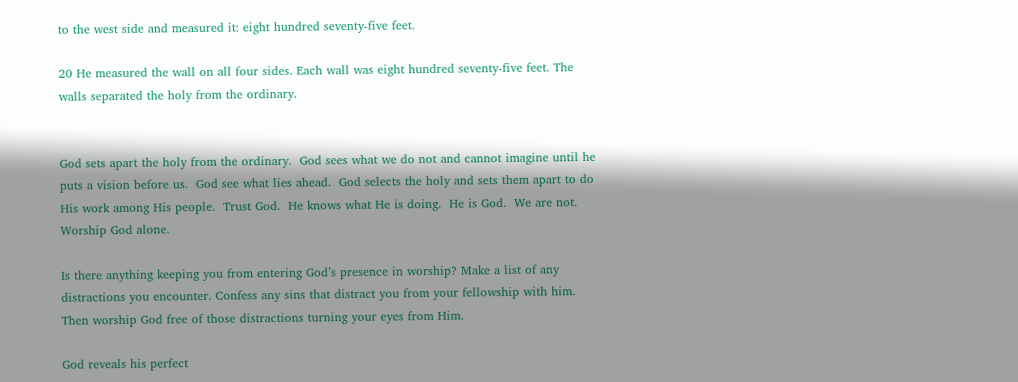to the west side and measured it: eight hundred seventy-five feet.

20 He measured the wall on all four sides. Each wall was eight hundred seventy-five feet. The walls separated the holy from the ordinary.


God sets apart the holy from the ordinary.  God sees what we do not and cannot imagine until he puts a vision before us.  God see what lies ahead.  God selects the holy and sets them apart to do His work among His people.  Trust God.  He knows what He is doing.  He is God.  We are not.  Worship God alone.

Is there anything keeping you from entering God’s presence in worship? Make a list of any distractions you encounter. Confess any sins that distract you from your fellowship with him.  Then worship God free of those distractions turning your eyes from Him.

God reveals his perfect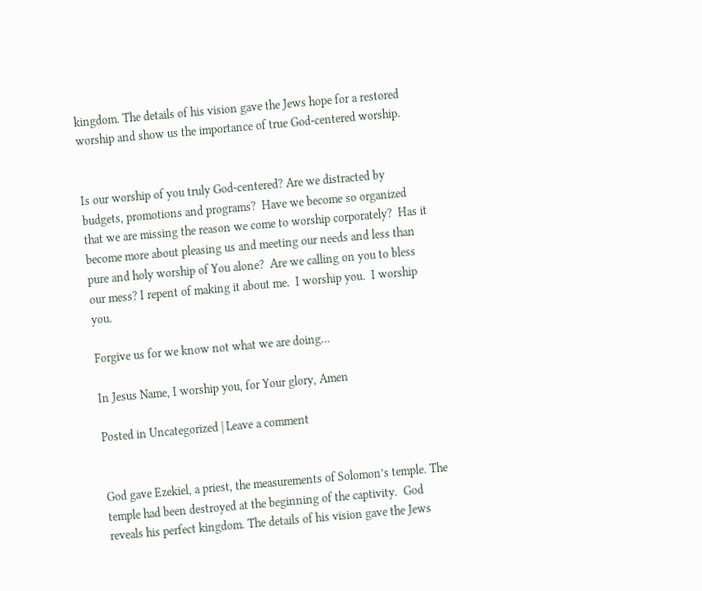kingdom. The details of his vision gave the Jews hope for a restored worship and show us the importance of true God-centered worship.


Is our worship of you truly God-centered? Are we distracted by budgets, promotions and programs?  Have we become so organized that we are missing the reason we come to worship corporately?  Has it become more about pleasing us and meeting our needs and less than pure and holy worship of You alone?  Are we calling on you to bless our mess? I repent of making it about me.  I worship you.  I worship you.

Forgive us for we know not what we are doing…

In Jesus Name, I worship you, for Your glory, Amen

Posted in Uncategorized | Leave a comment


God gave Ezekiel, a priest, the measurements of Solomon’s temple. The temple had been destroyed at the beginning of the captivity.  God reveals his perfect kingdom. The details of his vision gave the Jews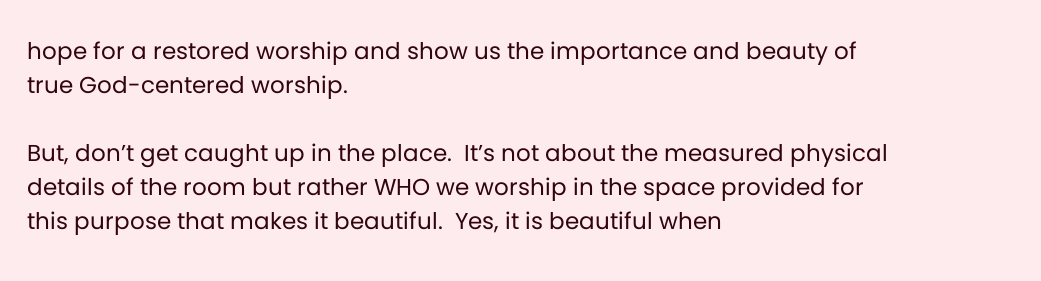hope for a restored worship and show us the importance and beauty of true God-centered worship.

But, don’t get caught up in the place.  It’s not about the measured physical details of the room but rather WHO we worship in the space provided for this purpose that makes it beautiful.  Yes, it is beautiful when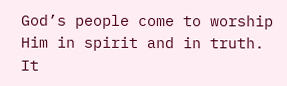God’s people come to worship Him in spirit and in truth.  It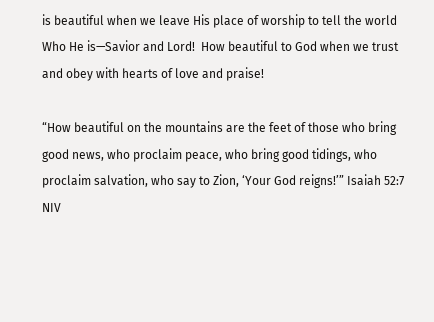is beautiful when we leave His place of worship to tell the world Who He is—Savior and Lord!  How beautiful to God when we trust and obey with hearts of love and praise!

“How beautiful on the mountains are the feet of those who bring good news, who proclaim peace, who bring good tidings, who proclaim salvation, who say to Zion, ‘Your God reigns!’” Isaiah 52:7 NIV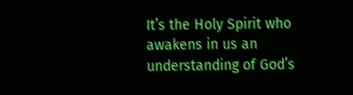It’s the Holy Spirit who awakens in us an understanding of God’s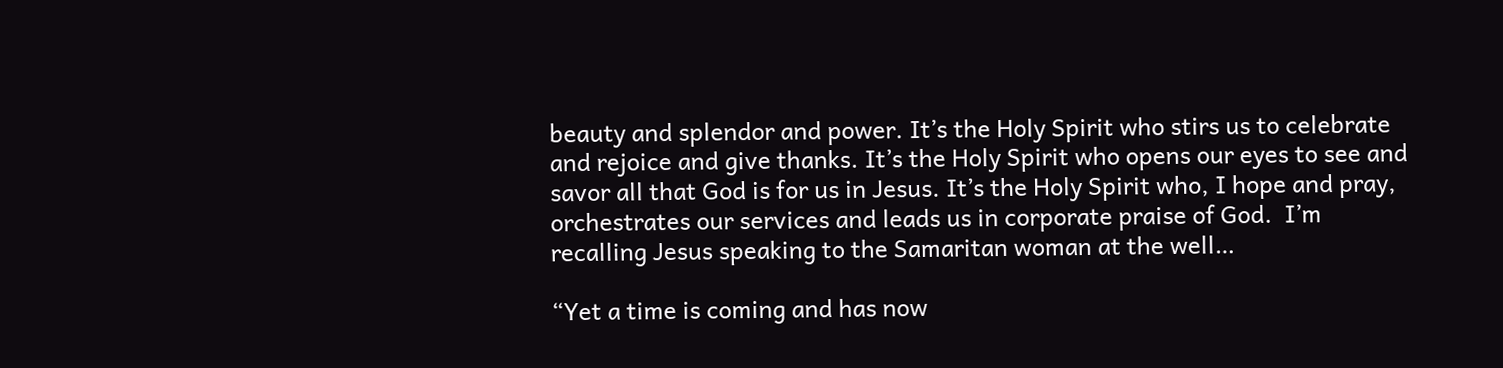beauty and splendor and power. It’s the Holy Spirit who stirs us to celebrate and rejoice and give thanks. It’s the Holy Spirit who opens our eyes to see and savor all that God is for us in Jesus. It’s the Holy Spirit who, I hope and pray, orchestrates our services and leads us in corporate praise of God.  I’m recalling Jesus speaking to the Samaritan woman at the well…

“Yet a time is coming and has now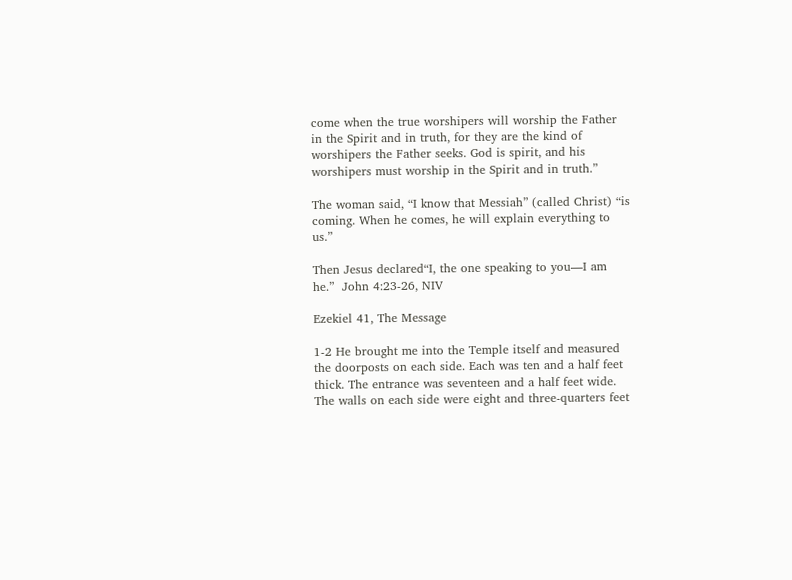come when the true worshipers will worship the Father in the Spirit and in truth, for they are the kind of worshipers the Father seeks. God is spirit, and his worshipers must worship in the Spirit and in truth.”

The woman said, “I know that Messiah” (called Christ) “is coming. When he comes, he will explain everything to us.”

Then Jesus declared“I, the one speaking to you—I am he.”  John 4:23-26, NIV

Ezekiel 41, The Message

1-2 He brought me into the Temple itself and measured the doorposts on each side. Each was ten and a half feet thick. The entrance was seventeen and a half feet wide. The walls on each side were eight and three-quarters feet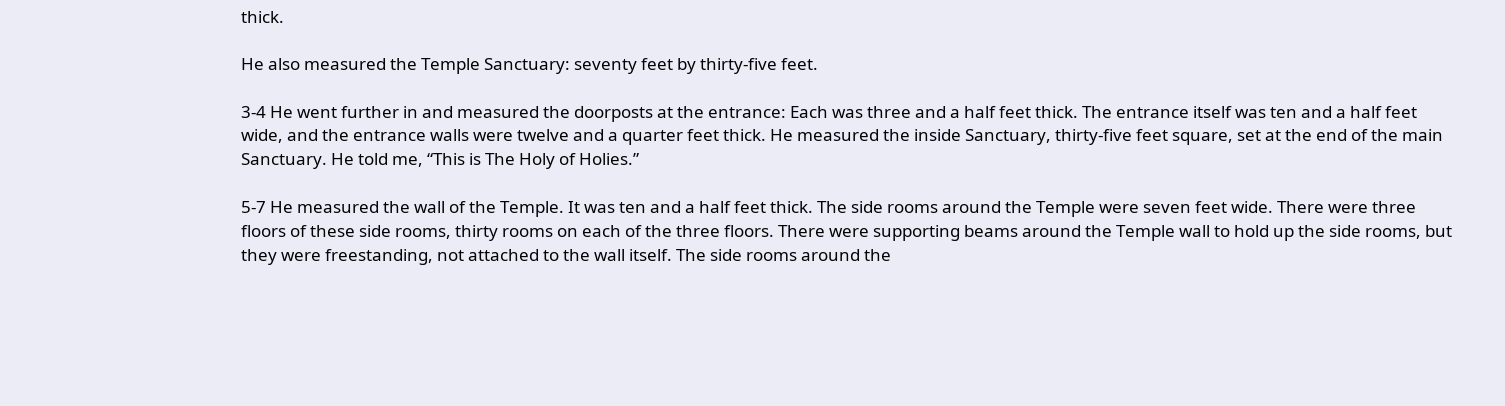thick.

He also measured the Temple Sanctuary: seventy feet by thirty-five feet.

3-4 He went further in and measured the doorposts at the entrance: Each was three and a half feet thick. The entrance itself was ten and a half feet wide, and the entrance walls were twelve and a quarter feet thick. He measured the inside Sanctuary, thirty-five feet square, set at the end of the main Sanctuary. He told me, “This is The Holy of Holies.”

5-7 He measured the wall of the Temple. It was ten and a half feet thick. The side rooms around the Temple were seven feet wide. There were three floors of these side rooms, thirty rooms on each of the three floors. There were supporting beams around the Temple wall to hold up the side rooms, but they were freestanding, not attached to the wall itself. The side rooms around the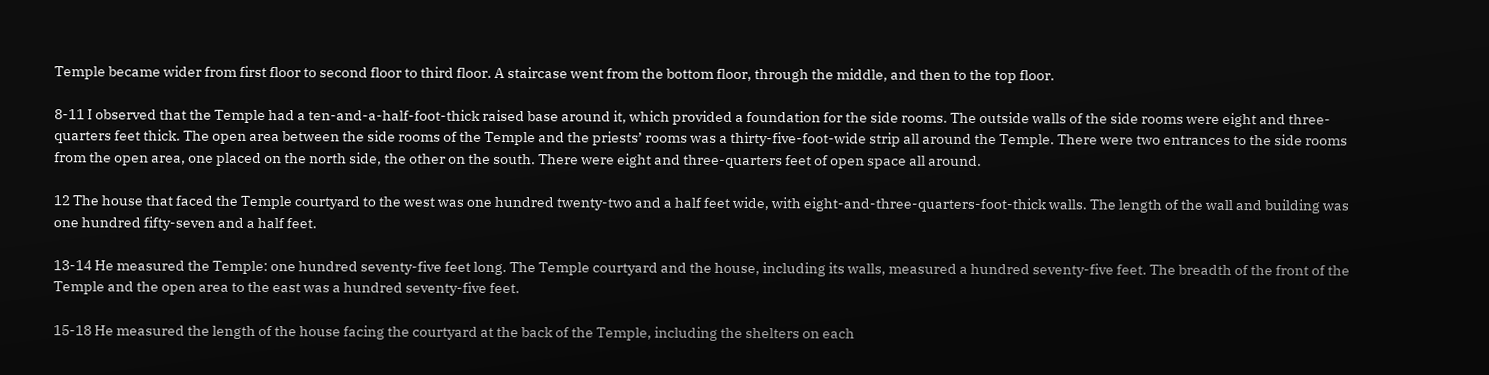Temple became wider from first floor to second floor to third floor. A staircase went from the bottom floor, through the middle, and then to the top floor.

8-11 I observed that the Temple had a ten-and-a-half-foot-thick raised base around it, which provided a foundation for the side rooms. The outside walls of the side rooms were eight and three-quarters feet thick. The open area between the side rooms of the Temple and the priests’ rooms was a thirty-five-foot-wide strip all around the Temple. There were two entrances to the side rooms from the open area, one placed on the north side, the other on the south. There were eight and three-quarters feet of open space all around.

12 The house that faced the Temple courtyard to the west was one hundred twenty-two and a half feet wide, with eight-and-three-quarters-foot-thick walls. The length of the wall and building was one hundred fifty-seven and a half feet.

13-14 He measured the Temple: one hundred seventy-five feet long. The Temple courtyard and the house, including its walls, measured a hundred seventy-five feet. The breadth of the front of the Temple and the open area to the east was a hundred seventy-five feet.

15-18 He measured the length of the house facing the courtyard at the back of the Temple, including the shelters on each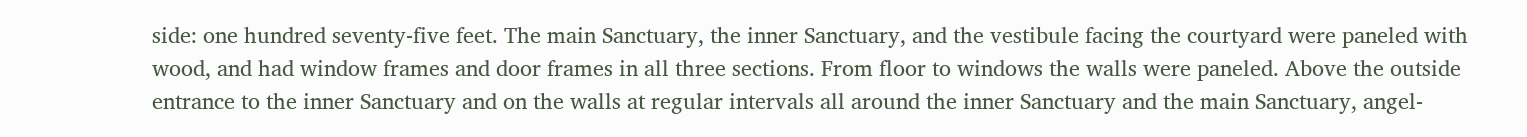side: one hundred seventy-five feet. The main Sanctuary, the inner Sanctuary, and the vestibule facing the courtyard were paneled with wood, and had window frames and door frames in all three sections. From floor to windows the walls were paneled. Above the outside entrance to the inner Sanctuary and on the walls at regular intervals all around the inner Sanctuary and the main Sanctuary, angel-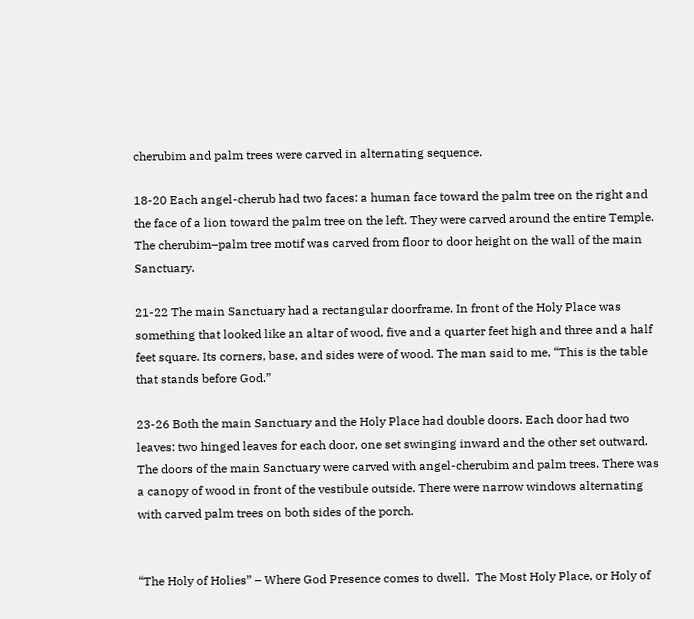cherubim and palm trees were carved in alternating sequence.

18-20 Each angel-cherub had two faces: a human face toward the palm tree on the right and the face of a lion toward the palm tree on the left. They were carved around the entire Temple. The cherubim–palm tree motif was carved from floor to door height on the wall of the main Sanctuary.

21-22 The main Sanctuary had a rectangular doorframe. In front of the Holy Place was something that looked like an altar of wood, five and a quarter feet high and three and a half feet square. Its corners, base, and sides were of wood. The man said to me, “This is the table that stands before God.”

23-26 Both the main Sanctuary and the Holy Place had double doors. Each door had two leaves: two hinged leaves for each door, one set swinging inward and the other set outward. The doors of the main Sanctuary were carved with angel-cherubim and palm trees. There was a canopy of wood in front of the vestibule outside. There were narrow windows alternating with carved palm trees on both sides of the porch.


“The Holy of Holies” – Where God Presence comes to dwell.  The Most Holy Place, or Holy of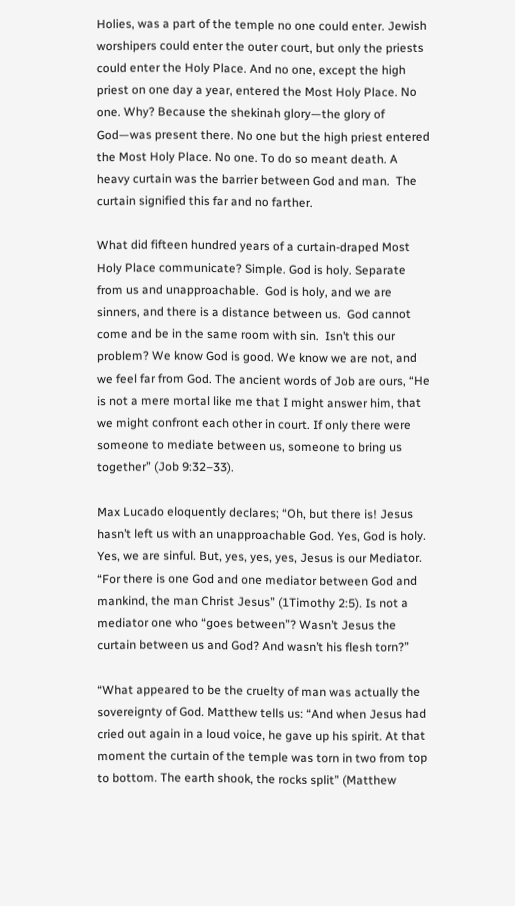Holies, was a part of the temple no one could enter. Jewish worshipers could enter the outer court, but only the priests could enter the Holy Place. And no one, except the high priest on one day a year, entered the Most Holy Place. No one. Why? Because the shekinah glory—the glory of God—was present there. No one but the high priest entered the Most Holy Place. No one. To do so meant death. A heavy curtain was the barrier between God and man.  The curtain signified this far and no farther.

What did fifteen hundred years of a curtain-draped Most Holy Place communicate? Simple. God is holy. Separate from us and unapproachable.  God is holy, and we are sinners, and there is a distance between us.  God cannot come and be in the same room with sin.  Isn’t this our problem? We know God is good. We know we are not, and we feel far from God. The ancient words of Job are ours, “He is not a mere mortal like me that I might answer him, that we might confront each other in court. If only there were someone to mediate between us, someone to bring us together” (Job 9:32–33).

Max Lucado eloquently declares; “Oh, but there is! Jesus hasn’t left us with an unapproachable God. Yes, God is holy. Yes, we are sinful. But, yes, yes, yes, Jesus is our Mediator. “For there is one God and one mediator between God and mankind, the man Christ Jesus” (1Timothy 2:5). Is not a mediator one who “goes between”? Wasn’t Jesus the curtain between us and God? And wasn’t his flesh torn?”

“What appeared to be the cruelty of man was actually the sovereignty of God. Matthew tells us: “And when Jesus had cried out again in a loud voice, he gave up his spirit. At that moment the curtain of the temple was torn in two from top to bottom. The earth shook, the rocks split” (Matthew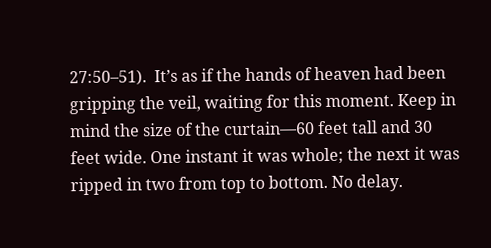27:50–51).  It’s as if the hands of heaven had been gripping the veil, waiting for this moment. Keep in mind the size of the curtain—60 feet tall and 30 feet wide. One instant it was whole; the next it was ripped in two from top to bottom. No delay.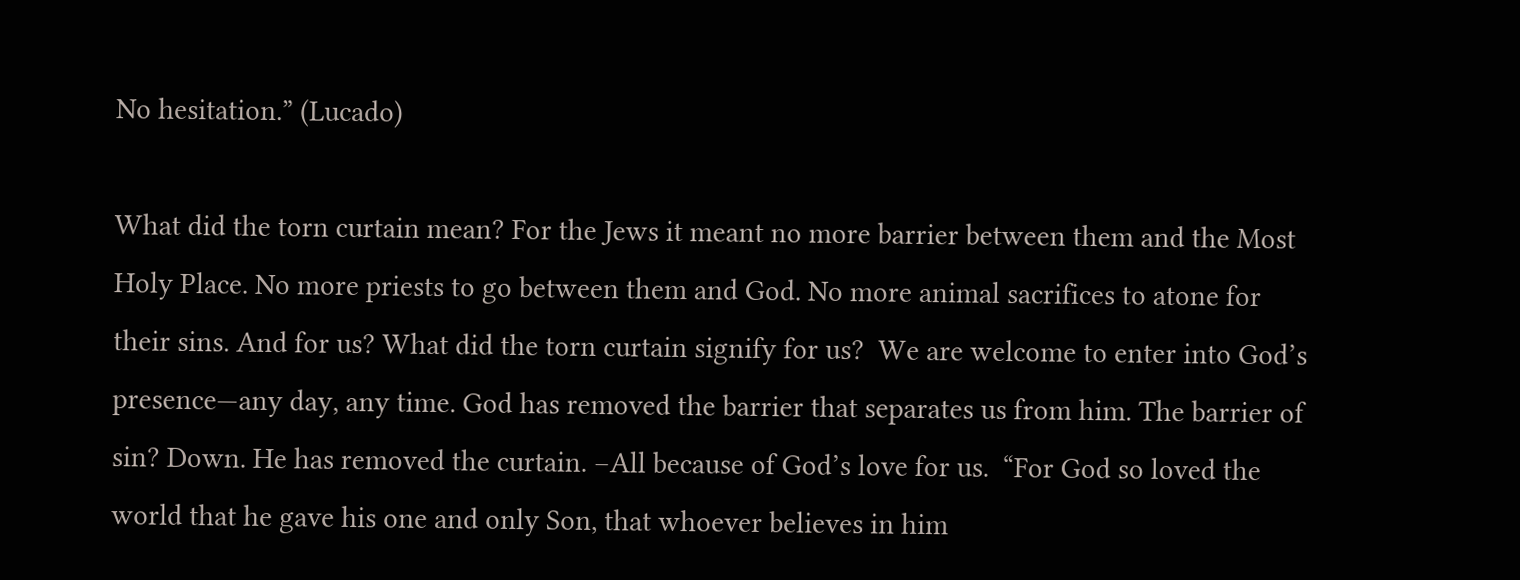No hesitation.” (Lucado)

What did the torn curtain mean? For the Jews it meant no more barrier between them and the Most Holy Place. No more priests to go between them and God. No more animal sacrifices to atone for their sins. And for us? What did the torn curtain signify for us?  We are welcome to enter into God’s presence—any day, any time. God has removed the barrier that separates us from him. The barrier of sin? Down. He has removed the curtain. –All because of God’s love for us.  “For God so loved the world that he gave his one and only Son, that whoever believes in him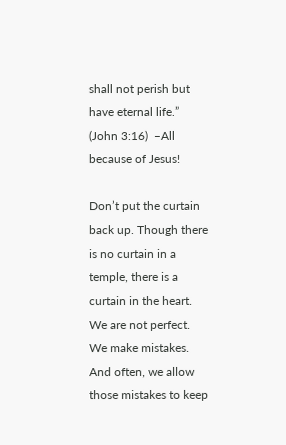shall not perish but have eternal life.”  (John 3:16)  –All because of Jesus!

Don’t put the curtain back up. Though there is no curtain in a temple, there is a curtain in the heart. We are not perfect.  We make mistakes.  And often, we allow those mistakes to keep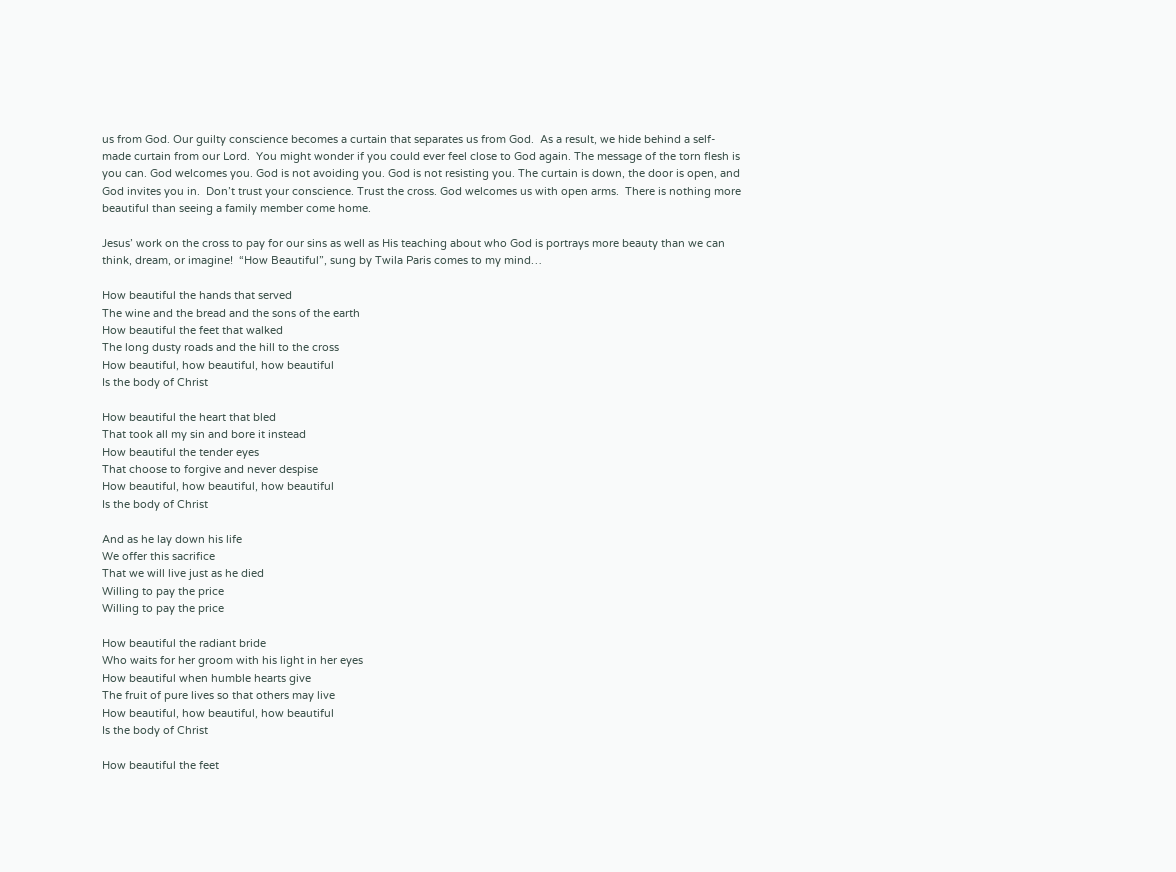us from God. Our guilty conscience becomes a curtain that separates us from God.  As a result, we hide behind a self-made curtain from our Lord.  You might wonder if you could ever feel close to God again. The message of the torn flesh is you can. God welcomes you. God is not avoiding you. God is not resisting you. The curtain is down, the door is open, and God invites you in.  Don’t trust your conscience. Trust the cross. God welcomes us with open arms.  There is nothing more beautiful than seeing a family member come home.

Jesus’ work on the cross to pay for our sins as well as His teaching about who God is portrays more beauty than we can think, dream, or imagine!  “How Beautiful”, sung by Twila Paris comes to my mind…

How beautiful the hands that served
The wine and the bread and the sons of the earth
How beautiful the feet that walked
The long dusty roads and the hill to the cross
How beautiful, how beautiful, how beautiful
Is the body of Christ

How beautiful the heart that bled
That took all my sin and bore it instead
How beautiful the tender eyes
That choose to forgive and never despise
How beautiful, how beautiful, how beautiful
Is the body of Christ

And as he lay down his life
We offer this sacrifice
That we will live just as he died
Willing to pay the price
Willing to pay the price

How beautiful the radiant bride
Who waits for her groom with his light in her eyes
How beautiful when humble hearts give
The fruit of pure lives so that others may live
How beautiful, how beautiful, how beautiful
Is the body of Christ

How beautiful the feet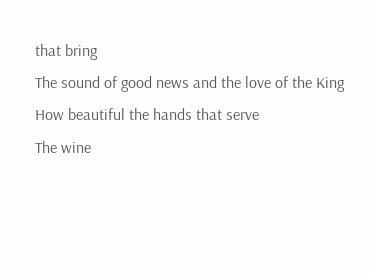that bring
The sound of good news and the love of the King
How beautiful the hands that serve
The wine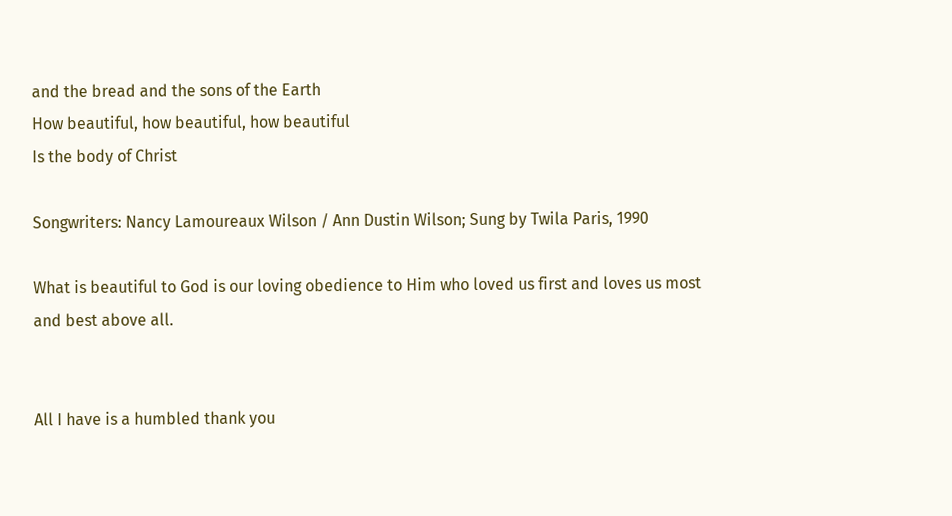and the bread and the sons of the Earth
How beautiful, how beautiful, how beautiful
Is the body of Christ

Songwriters: Nancy Lamoureaux Wilson / Ann Dustin Wilson; Sung by Twila Paris, 1990

What is beautiful to God is our loving obedience to Him who loved us first and loves us most and best above all.


All I have is a humbled thank you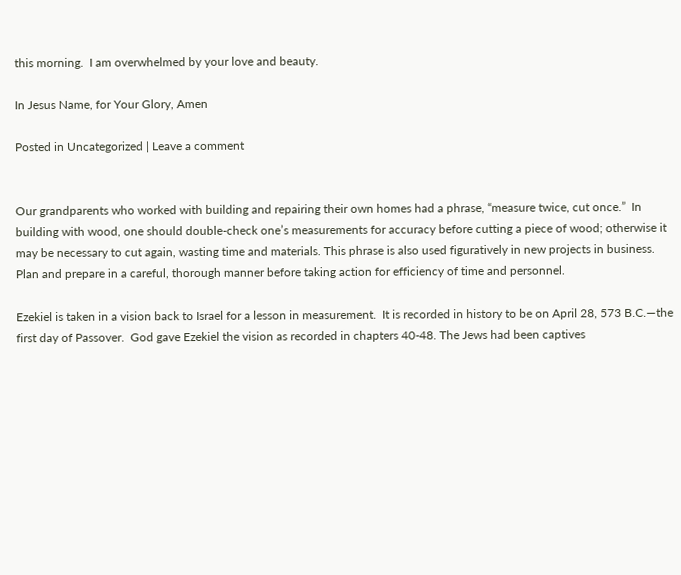this morning.  I am overwhelmed by your love and beauty.

In Jesus Name, for Your Glory, Amen

Posted in Uncategorized | Leave a comment


Our grandparents who worked with building and repairing their own homes had a phrase, “measure twice, cut once.”  In building with wood, one should double-check one’s measurements for accuracy before cutting a piece of wood; otherwise it may be necessary to cut again, wasting time and materials. This phrase is also used figuratively in new projects in business. Plan and prepare in a careful, thorough manner before taking action for efficiency of time and personnel.

Ezekiel is taken in a vision back to Israel for a lesson in measurement.  It is recorded in history to be on April 28, 573 B.C.—the first day of Passover.  God gave Ezekiel the vision as recorded in chapters 40-48. The Jews had been captives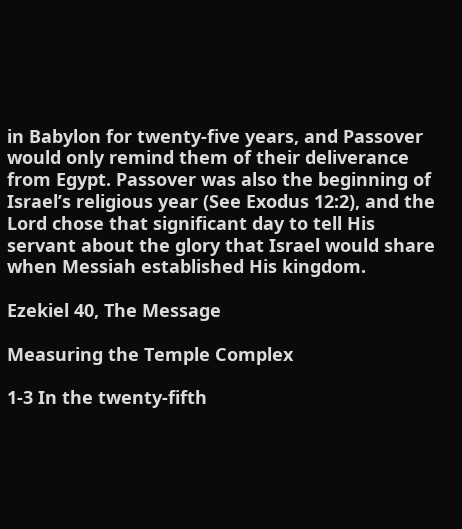in Babylon for twenty-five years, and Passover would only remind them of their deliverance from Egypt. Passover was also the beginning of Israel’s religious year (See Exodus 12:2), and the Lord chose that significant day to tell His servant about the glory that Israel would share when Messiah established His kingdom.

Ezekiel 40, The Message

Measuring the Temple Complex

1-3 In the twenty-fifth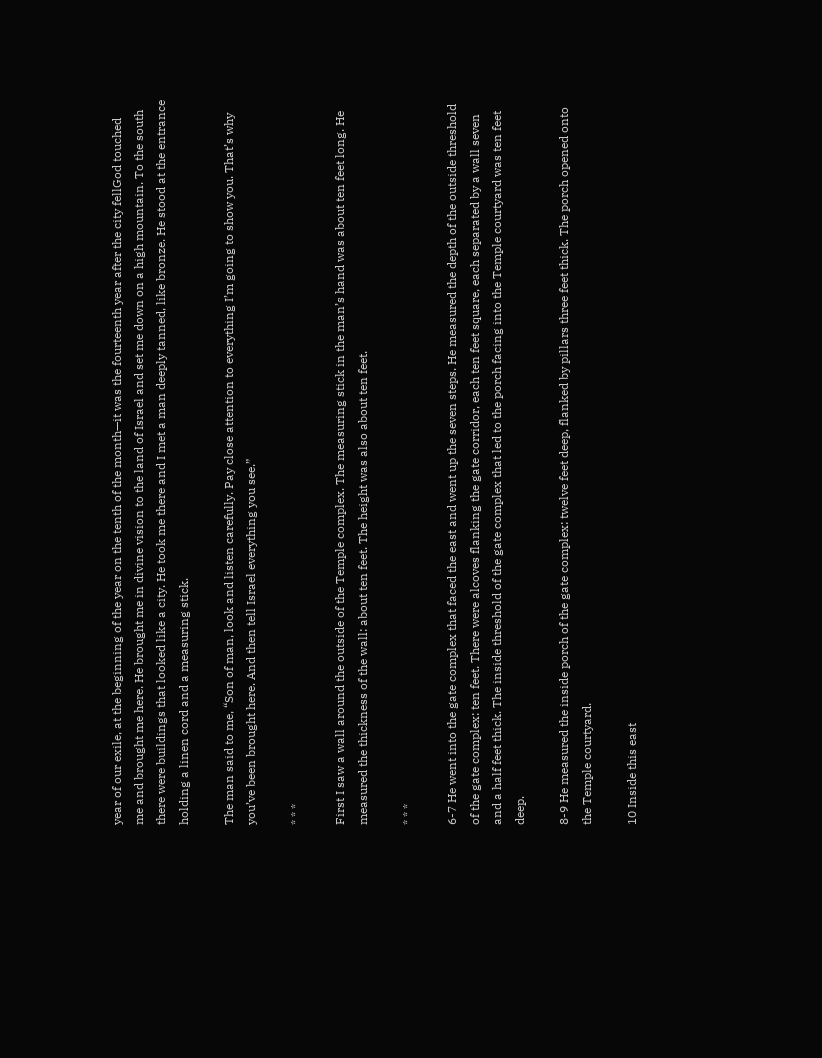year of our exile, at the beginning of the year on the tenth of the month—it was the fourteenth year after the city fellGod touched me and brought me here. He brought me in divine vision to the land of Israel and set me down on a high mountain. To the south there were buildings that looked like a city. He took me there and I met a man deeply tanned, like bronze. He stood at the entrance holding a linen cord and a measuring stick.

The man said to me, “Son of man, look and listen carefully. Pay close attention to everything I’m going to show you. That’s why you’ve been brought here. And then tell Israel everything you see.”

* * *

First I saw a wall around the outside of the Temple complex. The measuring stick in the man’s hand was about ten feet long. He measured the thickness of the wall: about ten feet. The height was also about ten feet.

* * *

6-7 He went into the gate complex that faced the east and went up the seven steps. He measured the depth of the outside threshold of the gate complex: ten feet. There were alcoves flanking the gate corridor, each ten feet square, each separated by a wall seven and a half feet thick. The inside threshold of the gate complex that led to the porch facing into the Temple courtyard was ten feet deep.

8-9 He measured the inside porch of the gate complex: twelve feet deep, flanked by pillars three feet thick. The porch opened onto the Temple courtyard.

10 Inside this east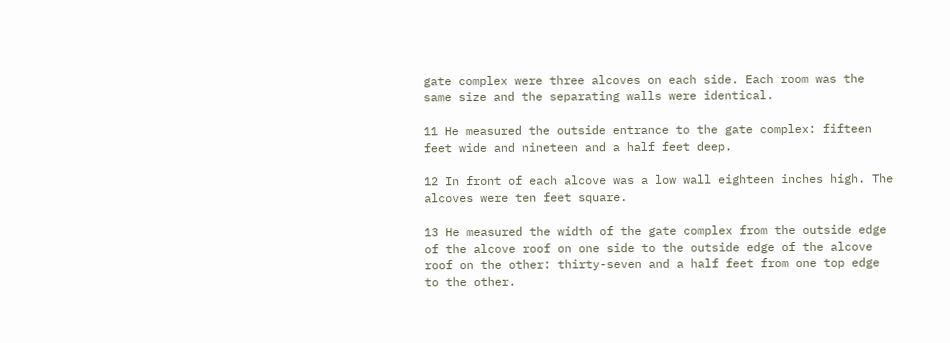gate complex were three alcoves on each side. Each room was the same size and the separating walls were identical.

11 He measured the outside entrance to the gate complex: fifteen feet wide and nineteen and a half feet deep.

12 In front of each alcove was a low wall eighteen inches high. The alcoves were ten feet square.

13 He measured the width of the gate complex from the outside edge of the alcove roof on one side to the outside edge of the alcove roof on the other: thirty-seven and a half feet from one top edge to the other.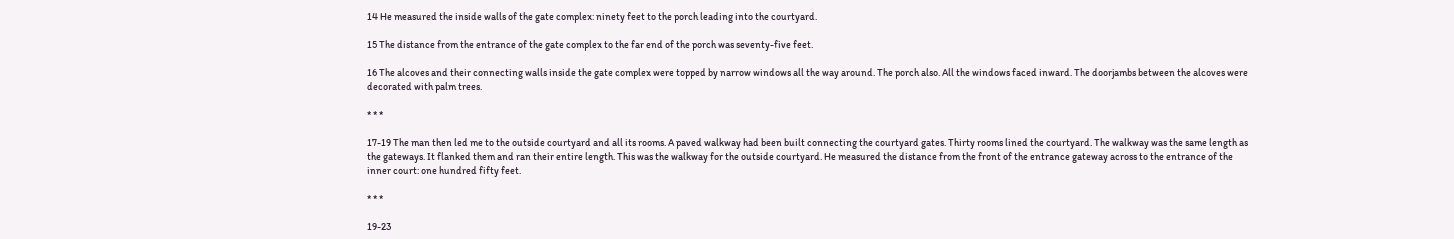14 He measured the inside walls of the gate complex: ninety feet to the porch leading into the courtyard.

15 The distance from the entrance of the gate complex to the far end of the porch was seventy-five feet.

16 The alcoves and their connecting walls inside the gate complex were topped by narrow windows all the way around. The porch also. All the windows faced inward. The doorjambs between the alcoves were decorated with palm trees.

* * *

17-19 The man then led me to the outside courtyard and all its rooms. A paved walkway had been built connecting the courtyard gates. Thirty rooms lined the courtyard. The walkway was the same length as the gateways. It flanked them and ran their entire length. This was the walkway for the outside courtyard. He measured the distance from the front of the entrance gateway across to the entrance of the inner court: one hundred fifty feet.

* * *

19-23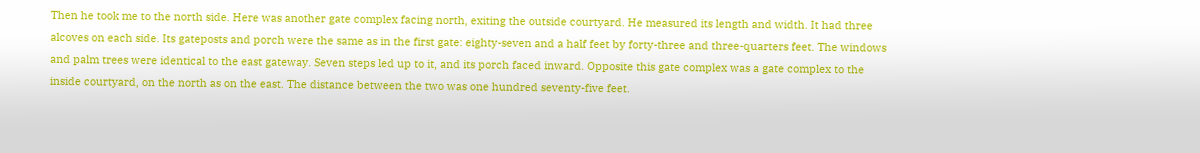Then he took me to the north side. Here was another gate complex facing north, exiting the outside courtyard. He measured its length and width. It had three alcoves on each side. Its gateposts and porch were the same as in the first gate: eighty-seven and a half feet by forty-three and three-quarters feet. The windows and palm trees were identical to the east gateway. Seven steps led up to it, and its porch faced inward. Opposite this gate complex was a gate complex to the inside courtyard, on the north as on the east. The distance between the two was one hundred seventy-five feet.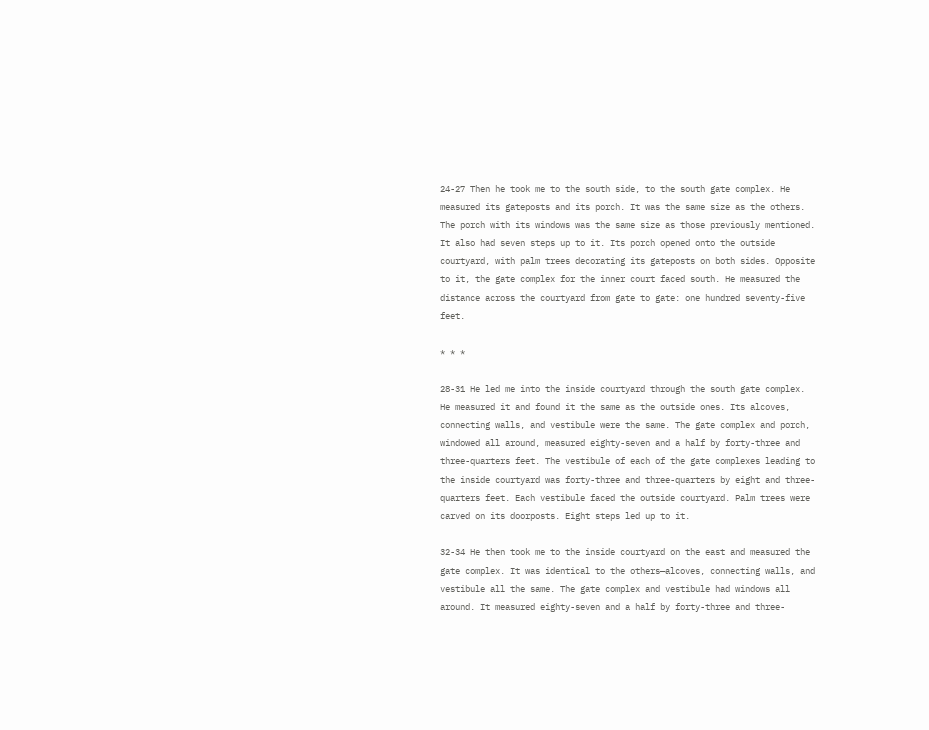24-27 Then he took me to the south side, to the south gate complex. He measured its gateposts and its porch. It was the same size as the others. The porch with its windows was the same size as those previously mentioned. It also had seven steps up to it. Its porch opened onto the outside courtyard, with palm trees decorating its gateposts on both sides. Opposite to it, the gate complex for the inner court faced south. He measured the distance across the courtyard from gate to gate: one hundred seventy-five feet.

* * *

28-31 He led me into the inside courtyard through the south gate complex. He measured it and found it the same as the outside ones. Its alcoves, connecting walls, and vestibule were the same. The gate complex and porch, windowed all around, measured eighty-seven and a half by forty-three and three-quarters feet. The vestibule of each of the gate complexes leading to the inside courtyard was forty-three and three-quarters by eight and three-quarters feet. Each vestibule faced the outside courtyard. Palm trees were carved on its doorposts. Eight steps led up to it.

32-34 He then took me to the inside courtyard on the east and measured the gate complex. It was identical to the others—alcoves, connecting walls, and vestibule all the same. The gate complex and vestibule had windows all around. It measured eighty-seven and a half by forty-three and three-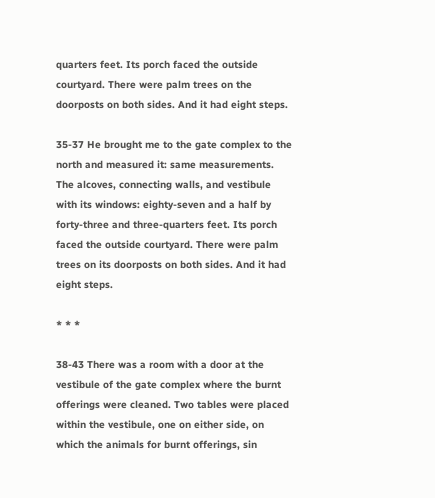quarters feet. Its porch faced the outside courtyard. There were palm trees on the doorposts on both sides. And it had eight steps.

35-37 He brought me to the gate complex to the north and measured it: same measurements. The alcoves, connecting walls, and vestibule with its windows: eighty-seven and a half by forty-three and three-quarters feet. Its porch faced the outside courtyard. There were palm trees on its doorposts on both sides. And it had eight steps.

* * *

38-43 There was a room with a door at the vestibule of the gate complex where the burnt offerings were cleaned. Two tables were placed within the vestibule, one on either side, on which the animals for burnt offerings, sin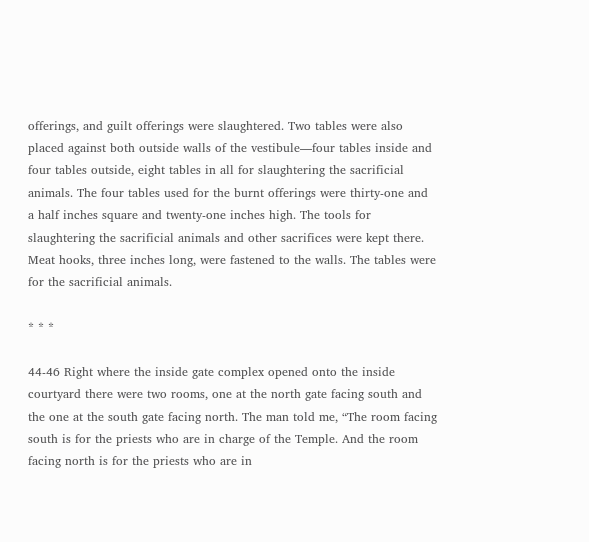offerings, and guilt offerings were slaughtered. Two tables were also placed against both outside walls of the vestibule—four tables inside and four tables outside, eight tables in all for slaughtering the sacrificial animals. The four tables used for the burnt offerings were thirty-one and a half inches square and twenty-one inches high. The tools for slaughtering the sacrificial animals and other sacrifices were kept there. Meat hooks, three inches long, were fastened to the walls. The tables were for the sacrificial animals.

* * *

44-46 Right where the inside gate complex opened onto the inside courtyard there were two rooms, one at the north gate facing south and the one at the south gate facing north. The man told me, “The room facing south is for the priests who are in charge of the Temple. And the room facing north is for the priests who are in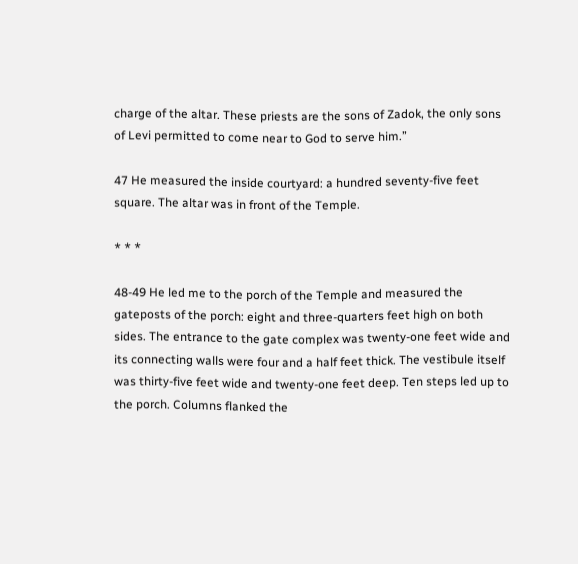charge of the altar. These priests are the sons of Zadok, the only sons of Levi permitted to come near to God to serve him.”

47 He measured the inside courtyard: a hundred seventy-five feet square. The altar was in front of the Temple.

* * *

48-49 He led me to the porch of the Temple and measured the gateposts of the porch: eight and three-quarters feet high on both sides. The entrance to the gate complex was twenty-one feet wide and its connecting walls were four and a half feet thick. The vestibule itself was thirty-five feet wide and twenty-one feet deep. Ten steps led up to the porch. Columns flanked the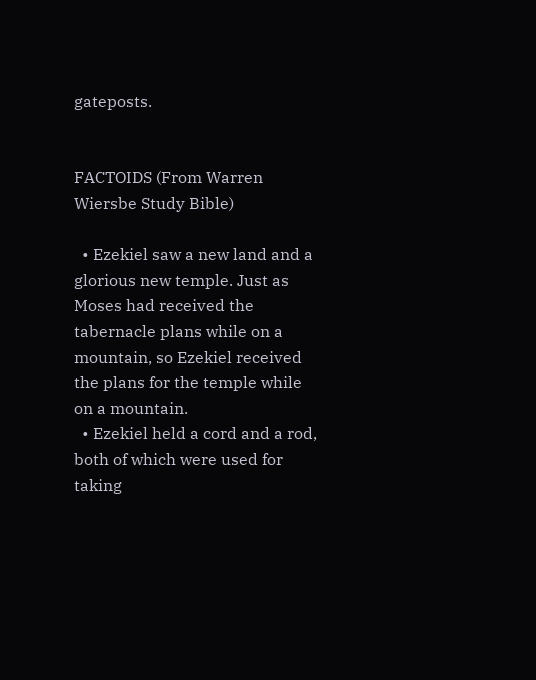gateposts.


FACTOIDS (From Warren Wiersbe Study Bible)

  • Ezekiel saw a new land and a glorious new temple. Just as Moses had received the tabernacle plans while on a mountain, so Ezekiel received the plans for the temple while on a mountain.
  • Ezekiel held a cord and a rod, both of which were used for taking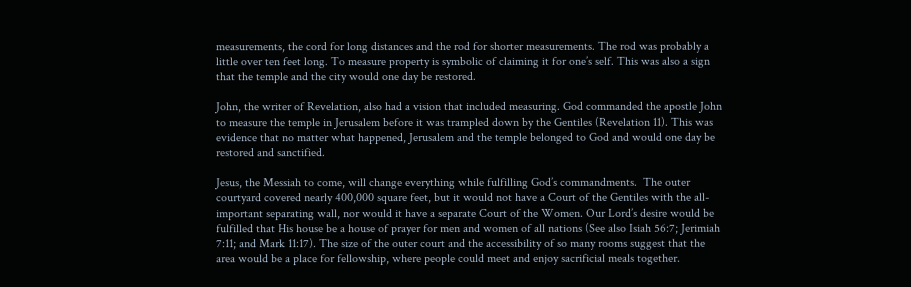measurements, the cord for long distances and the rod for shorter measurements. The rod was probably a little over ten feet long. To measure property is symbolic of claiming it for one’s self. This was also a sign that the temple and the city would one day be restored.

John, the writer of Revelation, also had a vision that included measuring. God commanded the apostle John to measure the temple in Jerusalem before it was trampled down by the Gentiles (Revelation 11). This was evidence that no matter what happened, Jerusalem and the temple belonged to God and would one day be restored and sanctified.

Jesus, the Messiah to come, will change everything while fulfilling God’s commandments.  The outer courtyard covered nearly 400,000 square feet, but it would not have a Court of the Gentiles with the all-important separating wall, nor would it have a separate Court of the Women. Our Lord’s desire would be fulfilled that His house be a house of prayer for men and women of all nations (See also Isiah 56:7; Jerimiah 7:11; and Mark 11:17). The size of the outer court and the accessibility of so many rooms suggest that the area would be a place for fellowship, where people could meet and enjoy sacrificial meals together.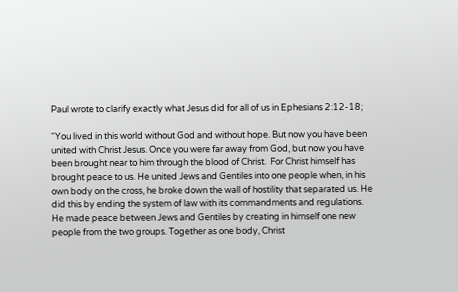Paul wrote to clarify exactly what Jesus did for all of us in Ephesians 2:12-18;

“You lived in this world without God and without hope. But now you have been united with Christ Jesus. Once you were far away from God, but now you have been brought near to him through the blood of Christ.  For Christ himself has brought peace to us. He united Jews and Gentiles into one people when, in his own body on the cross, he broke down the wall of hostility that separated us. He did this by ending the system of law with its commandments and regulations. He made peace between Jews and Gentiles by creating in himself one new people from the two groups. Together as one body, Christ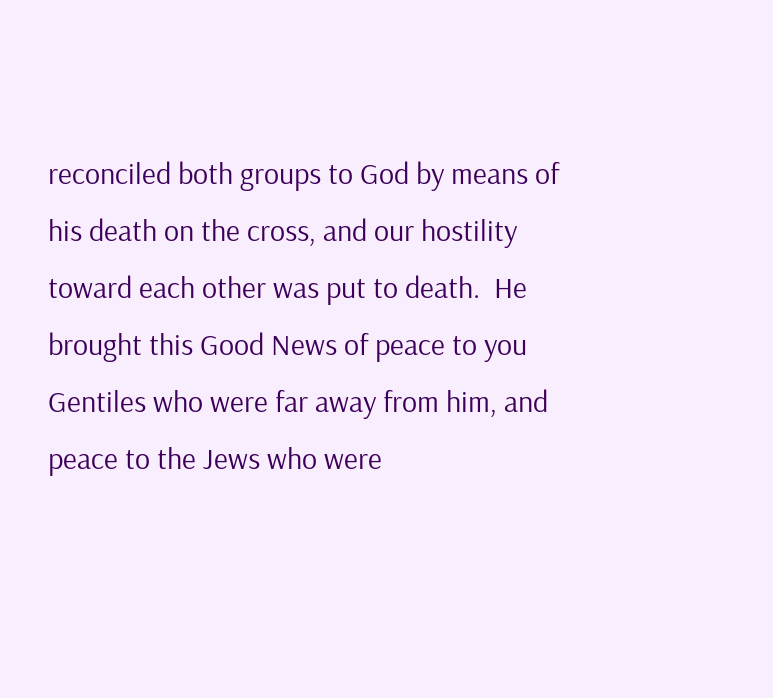reconciled both groups to God by means of his death on the cross, and our hostility toward each other was put to death.  He brought this Good News of peace to you Gentiles who were far away from him, and peace to the Jews who were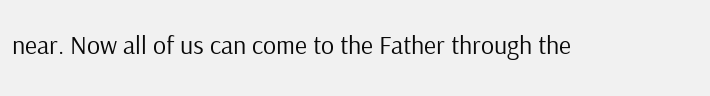near. Now all of us can come to the Father through the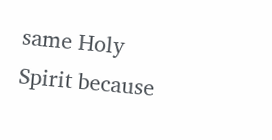same Holy Spirit because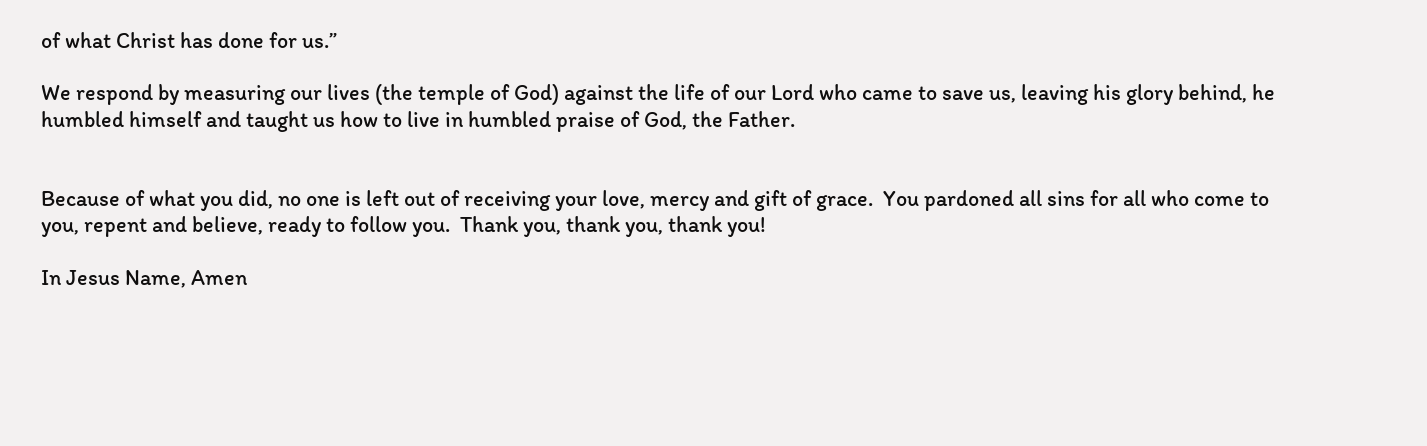of what Christ has done for us.”

We respond by measuring our lives (the temple of God) against the life of our Lord who came to save us, leaving his glory behind, he humbled himself and taught us how to live in humbled praise of God, the Father.


Because of what you did, no one is left out of receiving your love, mercy and gift of grace.  You pardoned all sins for all who come to you, repent and believe, ready to follow you.  Thank you, thank you, thank you!

In Jesus Name, Amen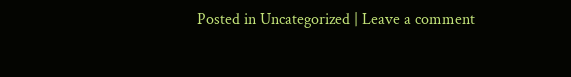Posted in Uncategorized | Leave a comment